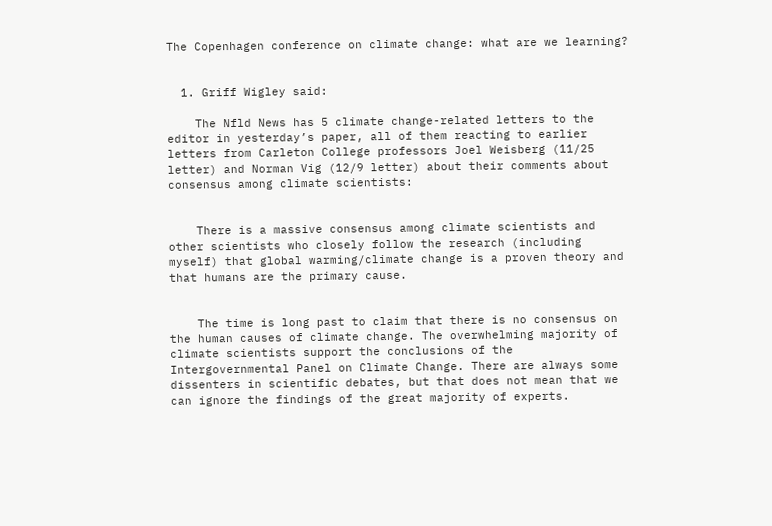The Copenhagen conference on climate change: what are we learning?


  1. Griff Wigley said:

    The Nfld News has 5 climate change-related letters to the editor in yesterday’s paper, all of them reacting to earlier letters from Carleton College professors Joel Weisberg (11/25 letter) and Norman Vig (12/9 letter) about their comments about consensus among climate scientists:


    There is a massive consensus among climate scientists and other scientists who closely follow the research (including myself) that global warming/climate change is a proven theory and that humans are the primary cause.


    The time is long past to claim that there is no consensus on the human causes of climate change. The overwhelming majority of climate scientists support the conclusions of the Intergovernmental Panel on Climate Change. There are always some dissenters in scientific debates, but that does not mean that we can ignore the findings of the great majority of experts.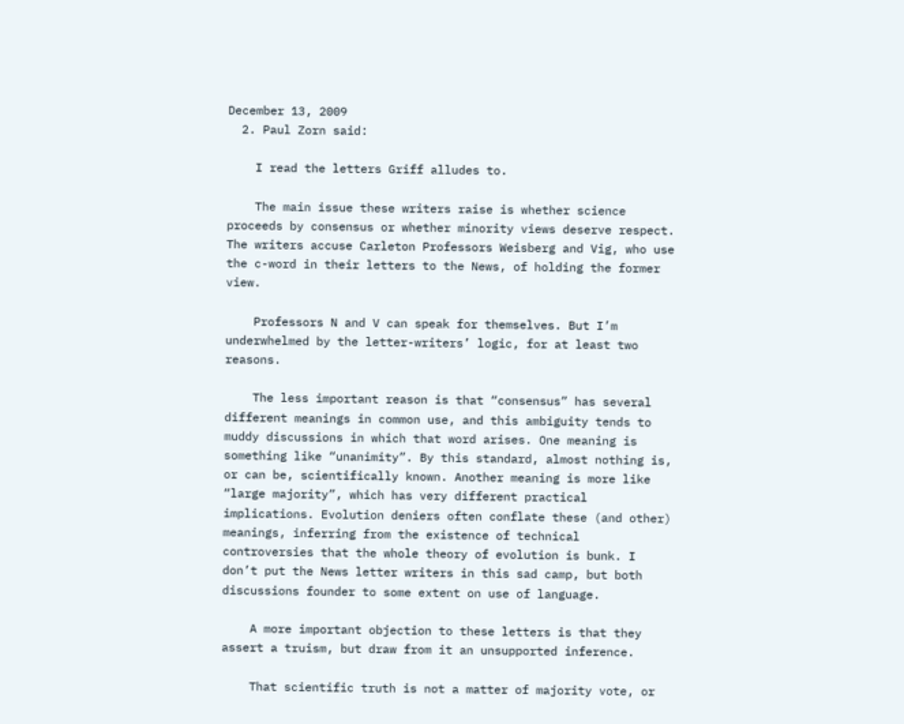December 13, 2009
  2. Paul Zorn said:

    I read the letters Griff alludes to.

    The main issue these writers raise is whether science proceeds by consensus or whether minority views deserve respect. The writers accuse Carleton Professors Weisberg and Vig, who use the c-word in their letters to the News, of holding the former view.

    Professors N and V can speak for themselves. But I’m underwhelmed by the letter-writers’ logic, for at least two reasons.

    The less important reason is that “consensus” has several different meanings in common use, and this ambiguity tends to muddy discussions in which that word arises. One meaning is something like “unanimity”. By this standard, almost nothing is, or can be, scientifically known. Another meaning is more like “large majority”, which has very different practical implications. Evolution deniers often conflate these (and other) meanings, inferring from the existence of technical controversies that the whole theory of evolution is bunk. I don’t put the News letter writers in this sad camp, but both discussions founder to some extent on use of language.

    A more important objection to these letters is that they assert a truism, but draw from it an unsupported inference.

    That scientific truth is not a matter of majority vote, or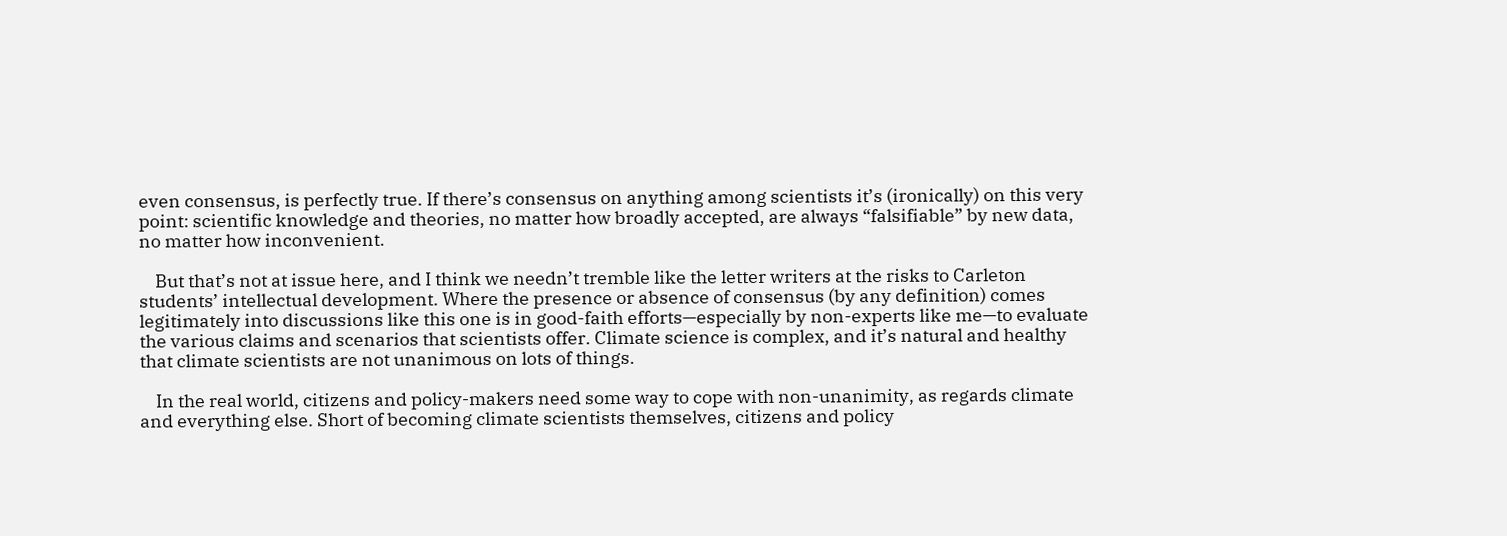even consensus, is perfectly true. If there’s consensus on anything among scientists it’s (ironically) on this very point: scientific knowledge and theories, no matter how broadly accepted, are always “falsifiable” by new data, no matter how inconvenient.

    But that’s not at issue here, and I think we needn’t tremble like the letter writers at the risks to Carleton students’ intellectual development. Where the presence or absence of consensus (by any definition) comes legitimately into discussions like this one is in good-faith efforts—especially by non-experts like me—to evaluate the various claims and scenarios that scientists offer. Climate science is complex, and it’s natural and healthy that climate scientists are not unanimous on lots of things.

    In the real world, citizens and policy-makers need some way to cope with non-unanimity, as regards climate and everything else. Short of becoming climate scientists themselves, citizens and policy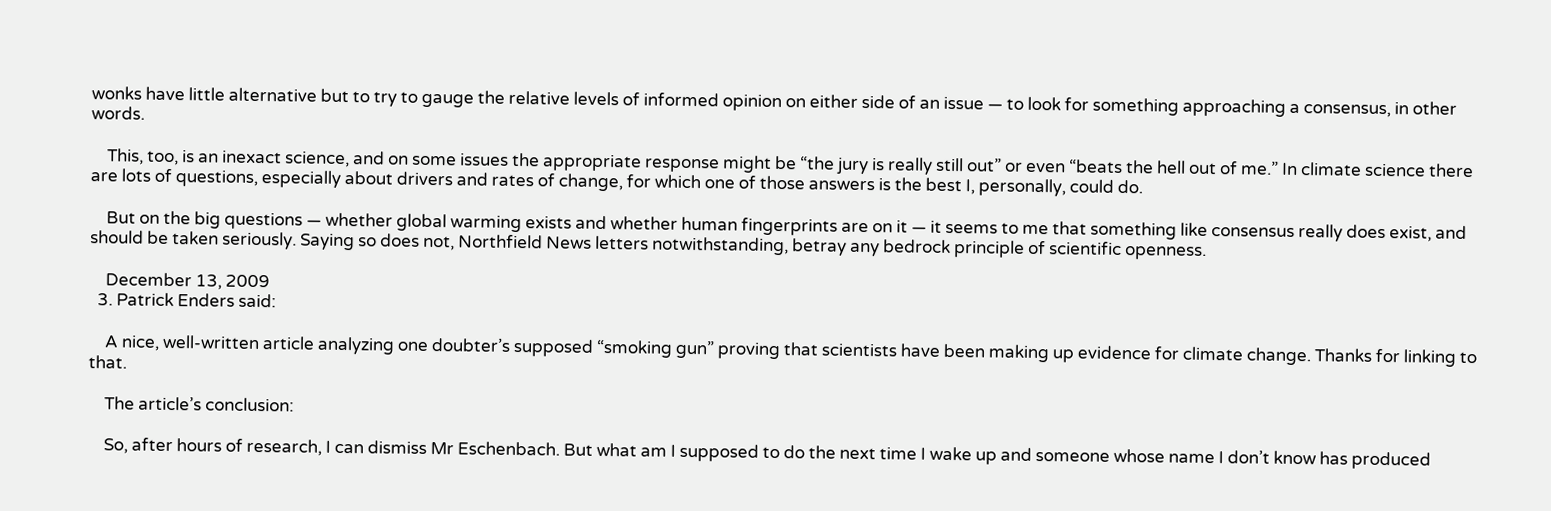wonks have little alternative but to try to gauge the relative levels of informed opinion on either side of an issue — to look for something approaching a consensus, in other words.

    This, too, is an inexact science, and on some issues the appropriate response might be “the jury is really still out” or even “beats the hell out of me.” In climate science there are lots of questions, especially about drivers and rates of change, for which one of those answers is the best I, personally, could do.

    But on the big questions — whether global warming exists and whether human fingerprints are on it — it seems to me that something like consensus really does exist, and should be taken seriously. Saying so does not, Northfield News letters notwithstanding, betray any bedrock principle of scientific openness.

    December 13, 2009
  3. Patrick Enders said:

    A nice, well-written article analyzing one doubter’s supposed “smoking gun” proving that scientists have been making up evidence for climate change. Thanks for linking to that.

    The article’s conclusion:

    So, after hours of research, I can dismiss Mr Eschenbach. But what am I supposed to do the next time I wake up and someone whose name I don’t know has produced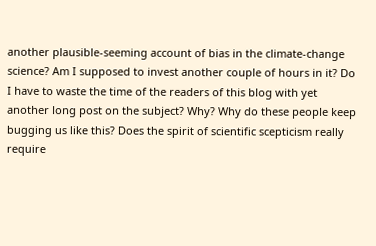another plausible-seeming account of bias in the climate-change science? Am I supposed to invest another couple of hours in it? Do I have to waste the time of the readers of this blog with yet another long post on the subject? Why? Why do these people keep bugging us like this? Does the spirit of scientific scepticism really require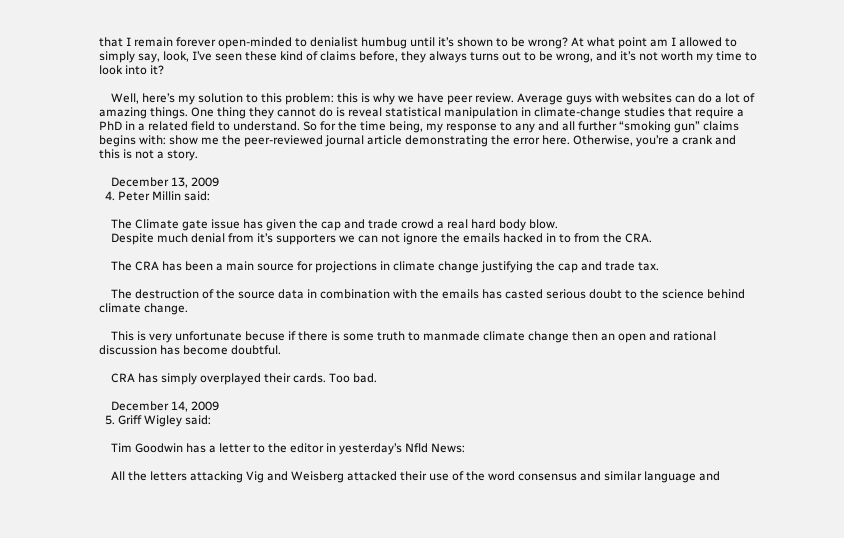that I remain forever open-minded to denialist humbug until it’s shown to be wrong? At what point am I allowed to simply say, look, I’ve seen these kind of claims before, they always turns out to be wrong, and it’s not worth my time to look into it?

    Well, here’s my solution to this problem: this is why we have peer review. Average guys with websites can do a lot of amazing things. One thing they cannot do is reveal statistical manipulation in climate-change studies that require a PhD in a related field to understand. So for the time being, my response to any and all further “smoking gun” claims begins with: show me the peer-reviewed journal article demonstrating the error here. Otherwise, you’re a crank and this is not a story.

    December 13, 2009
  4. Peter Millin said:

    The Climate gate issue has given the cap and trade crowd a real hard body blow.
    Despite much denial from it’s supporters we can not ignore the emails hacked in to from the CRA.

    The CRA has been a main source for projections in climate change justifying the cap and trade tax.

    The destruction of the source data in combination with the emails has casted serious doubt to the science behind climate change.

    This is very unfortunate becuse if there is some truth to manmade climate change then an open and rational discussion has become doubtful.

    CRA has simply overplayed their cards. Too bad.

    December 14, 2009
  5. Griff Wigley said:

    Tim Goodwin has a letter to the editor in yesterday’s Nfld News:

    All the letters attacking Vig and Weisberg attacked their use of the word consensus and similar language and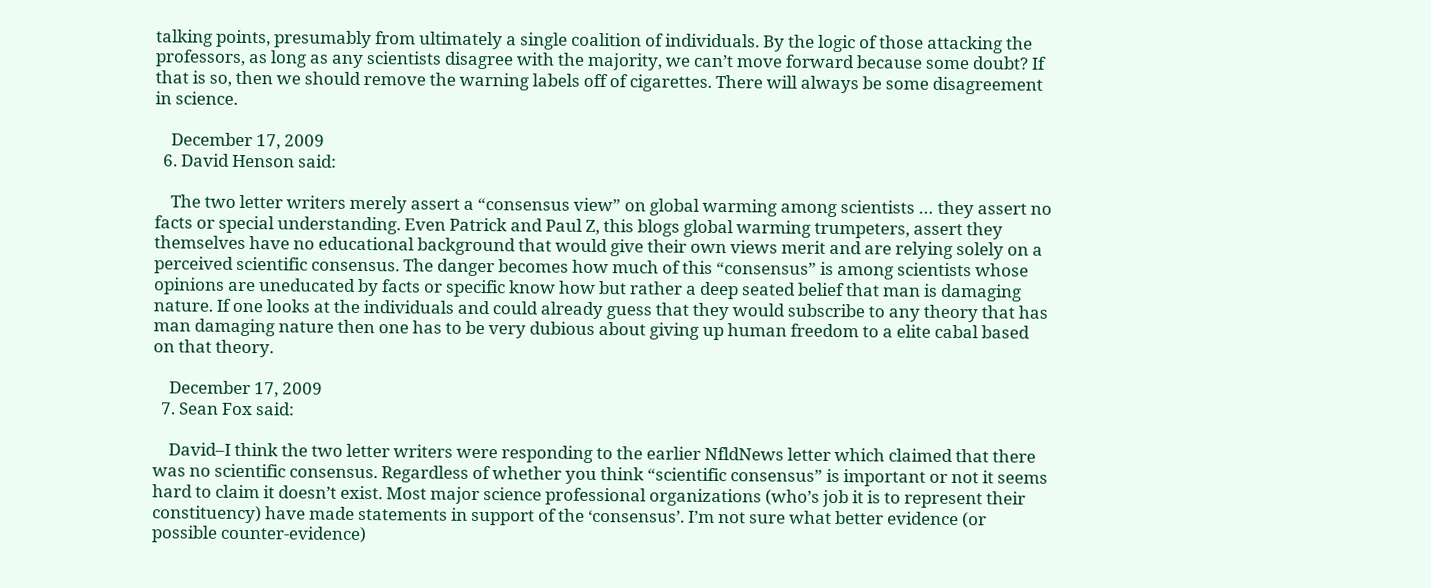talking points, presumably from ultimately a single coalition of individuals. By the logic of those attacking the professors, as long as any scientists disagree with the majority, we can’t move forward because some doubt? If that is so, then we should remove the warning labels off of cigarettes. There will always be some disagreement in science.

    December 17, 2009
  6. David Henson said:

    The two letter writers merely assert a “consensus view” on global warming among scientists … they assert no facts or special understanding. Even Patrick and Paul Z, this blogs global warming trumpeters, assert they themselves have no educational background that would give their own views merit and are relying solely on a perceived scientific consensus. The danger becomes how much of this “consensus” is among scientists whose opinions are uneducated by facts or specific know how but rather a deep seated belief that man is damaging nature. If one looks at the individuals and could already guess that they would subscribe to any theory that has man damaging nature then one has to be very dubious about giving up human freedom to a elite cabal based on that theory.

    December 17, 2009
  7. Sean Fox said:

    David–I think the two letter writers were responding to the earlier NfldNews letter which claimed that there was no scientific consensus. Regardless of whether you think “scientific consensus” is important or not it seems hard to claim it doesn’t exist. Most major science professional organizations (who’s job it is to represent their constituency) have made statements in support of the ‘consensus’. I’m not sure what better evidence (or possible counter-evidence)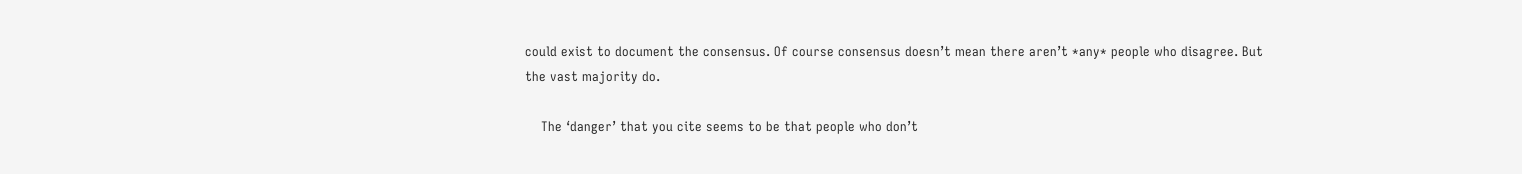could exist to document the consensus. Of course consensus doesn’t mean there aren’t *any* people who disagree. But the vast majority do.

    The ‘danger’ that you cite seems to be that people who don’t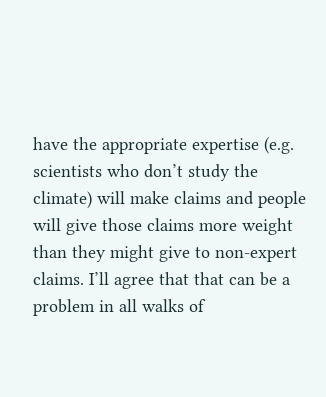have the appropriate expertise (e.g. scientists who don’t study the climate) will make claims and people will give those claims more weight than they might give to non-expert claims. I’ll agree that that can be a problem in all walks of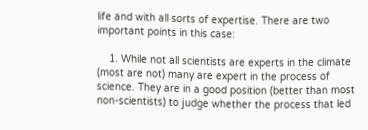life and with all sorts of expertise. There are two important points in this case:

    1. While not all scientists are experts in the climate (most are not) many are expert in the process of science. They are in a good position (better than most non-scientists) to judge whether the process that led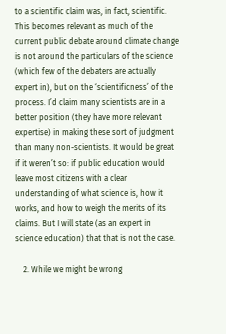to a scientific claim was, in fact, scientific. This becomes relevant as much of the current public debate around climate change is not around the particulars of the science (which few of the debaters are actually expert in), but on the ‘scientificness’ of the process. I’d claim many scientists are in a better position (they have more relevant expertise) in making these sort of judgment than many non-scientists. It would be great if it weren’t so: if public education would leave most citizens with a clear understanding of what science is, how it works, and how to weigh the merits of its claims. But I will state (as an expert in science education) that that is not the case.

    2. While we might be wrong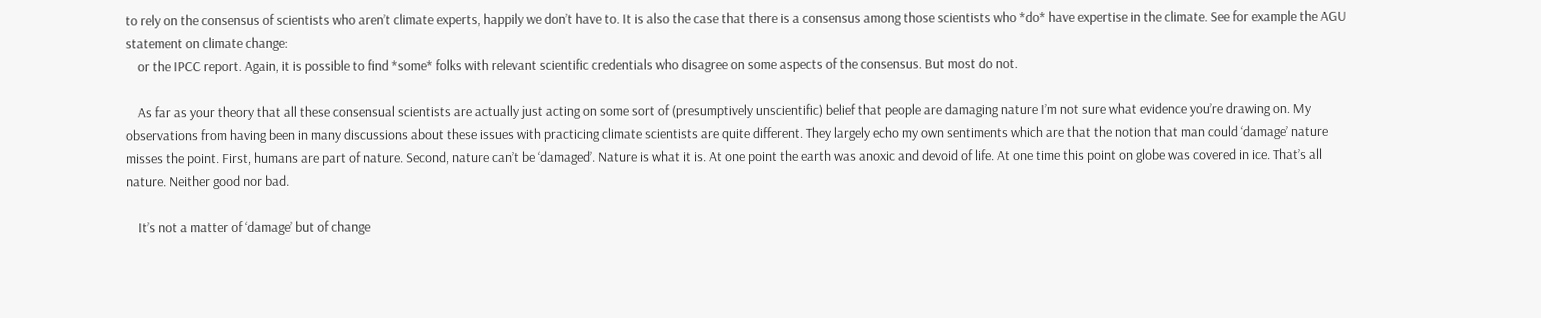to rely on the consensus of scientists who aren’t climate experts, happily we don’t have to. It is also the case that there is a consensus among those scientists who *do* have expertise in the climate. See for example the AGU statement on climate change:
    or the IPCC report. Again, it is possible to find *some* folks with relevant scientific credentials who disagree on some aspects of the consensus. But most do not.

    As far as your theory that all these consensual scientists are actually just acting on some sort of (presumptively unscientific) belief that people are damaging nature I’m not sure what evidence you’re drawing on. My observations from having been in many discussions about these issues with practicing climate scientists are quite different. They largely echo my own sentiments which are that the notion that man could ‘damage’ nature misses the point. First, humans are part of nature. Second, nature can’t be ‘damaged’. Nature is what it is. At one point the earth was anoxic and devoid of life. At one time this point on globe was covered in ice. That’s all nature. Neither good nor bad.

    It’s not a matter of ‘damage’ but of change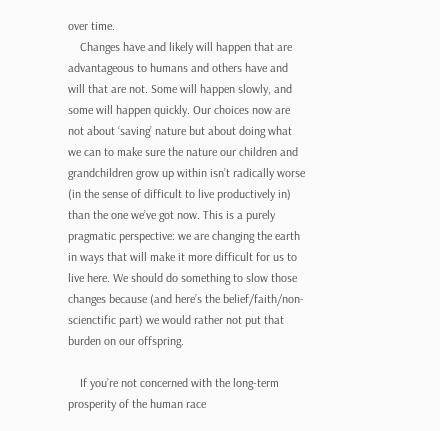over time.
    Changes have and likely will happen that are advantageous to humans and others have and will that are not. Some will happen slowly, and some will happen quickly. Our choices now are not about ‘saving’ nature but about doing what we can to make sure the nature our children and grandchildren grow up within isn’t radically worse (in the sense of difficult to live productively in) than the one we’ve got now. This is a purely pragmatic perspective: we are changing the earth in ways that will make it more difficult for us to live here. We should do something to slow those changes because (and here’s the belief/faith/non-scienctific part) we would rather not put that burden on our offspring.

    If you’re not concerned with the long-term prosperity of the human race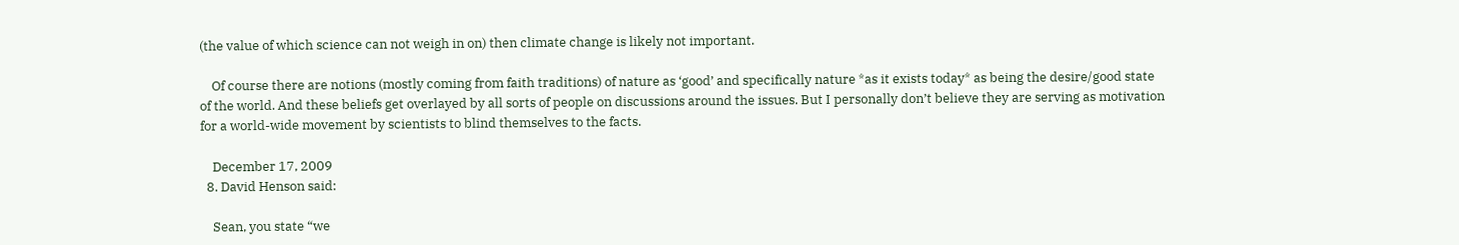(the value of which science can not weigh in on) then climate change is likely not important.

    Of course there are notions (mostly coming from faith traditions) of nature as ‘good’ and specifically nature *as it exists today* as being the desire/good state of the world. And these beliefs get overlayed by all sorts of people on discussions around the issues. But I personally don’t believe they are serving as motivation for a world-wide movement by scientists to blind themselves to the facts.

    December 17, 2009
  8. David Henson said:

    Sean, you state “we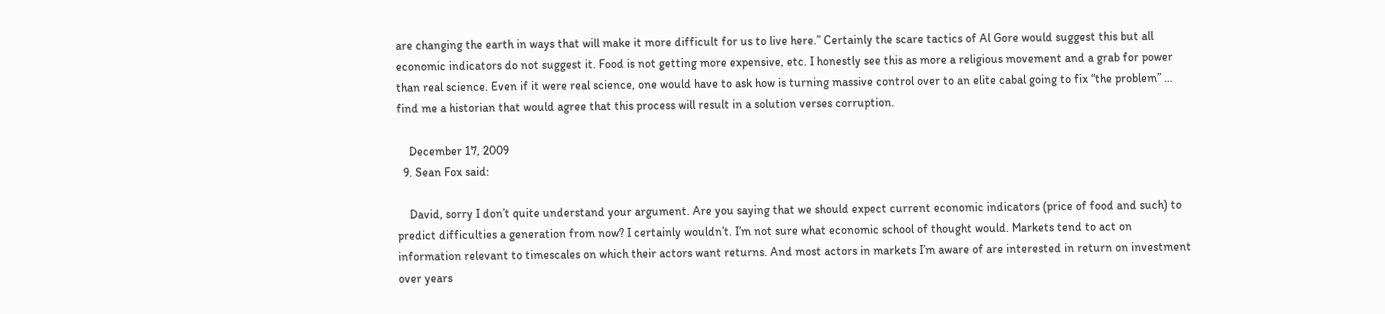are changing the earth in ways that will make it more difficult for us to live here.” Certainly the scare tactics of Al Gore would suggest this but all economic indicators do not suggest it. Food is not getting more expensive, etc. I honestly see this as more a religious movement and a grab for power than real science. Even if it were real science, one would have to ask how is turning massive control over to an elite cabal going to fix “the problem” … find me a historian that would agree that this process will result in a solution verses corruption.

    December 17, 2009
  9. Sean Fox said:

    David, sorry I don’t quite understand your argument. Are you saying that we should expect current economic indicators (price of food and such) to predict difficulties a generation from now? I certainly wouldn’t. I’m not sure what economic school of thought would. Markets tend to act on information relevant to timescales on which their actors want returns. And most actors in markets I’m aware of are interested in return on investment over years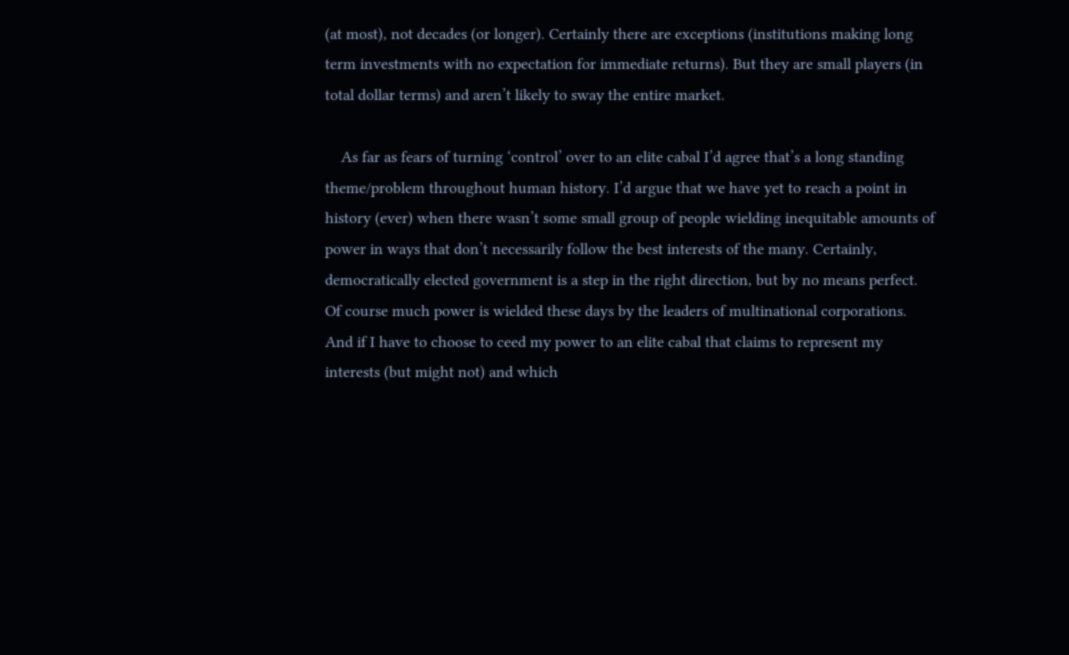(at most), not decades (or longer). Certainly there are exceptions (institutions making long term investments with no expectation for immediate returns). But they are small players (in total dollar terms) and aren’t likely to sway the entire market.

    As far as fears of turning ‘control’ over to an elite cabal I’d agree that’s a long standing theme/problem throughout human history. I’d argue that we have yet to reach a point in history (ever) when there wasn’t some small group of people wielding inequitable amounts of power in ways that don’t necessarily follow the best interests of the many. Certainly, democratically elected government is a step in the right direction, but by no means perfect. Of course much power is wielded these days by the leaders of multinational corporations. And if I have to choose to ceed my power to an elite cabal that claims to represent my interests (but might not) and which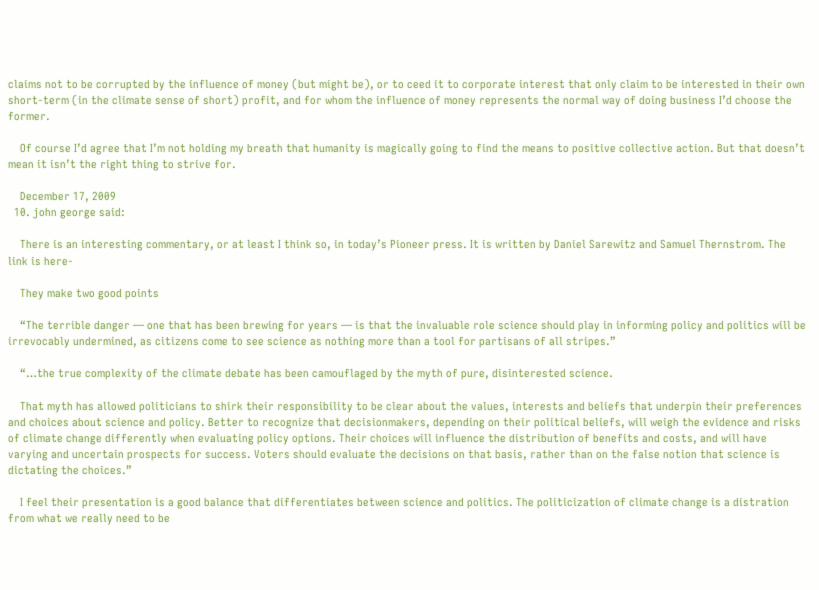claims not to be corrupted by the influence of money (but might be), or to ceed it to corporate interest that only claim to be interested in their own short-term (in the climate sense of short) profit, and for whom the influence of money represents the normal way of doing business I’d choose the former.

    Of course I’d agree that I’m not holding my breath that humanity is magically going to find the means to positive collective action. But that doesn’t mean it isn’t the right thing to strive for.

    December 17, 2009
  10. john george said:

    There is an interesting commentary, or at least I think so, in today’s Pioneer press. It is written by Daniel Sarewitz and Samuel Thernstrom. The link is here-

    They make two good points

    “The terrible danger — one that has been brewing for years — is that the invaluable role science should play in informing policy and politics will be irrevocably undermined, as citizens come to see science as nothing more than a tool for partisans of all stripes.”

    “…the true complexity of the climate debate has been camouflaged by the myth of pure, disinterested science.

    That myth has allowed politicians to shirk their responsibility to be clear about the values, interests and beliefs that underpin their preferences and choices about science and policy. Better to recognize that decisionmakers, depending on their political beliefs, will weigh the evidence and risks of climate change differently when evaluating policy options. Their choices will influence the distribution of benefits and costs, and will have varying and uncertain prospects for success. Voters should evaluate the decisions on that basis, rather than on the false notion that science is dictating the choices.”

    I feel their presentation is a good balance that differentiates between science and politics. The politicization of climate change is a distration from what we really need to be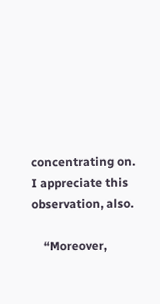concentrating on. I appreciate this observation, also.

    “Moreover,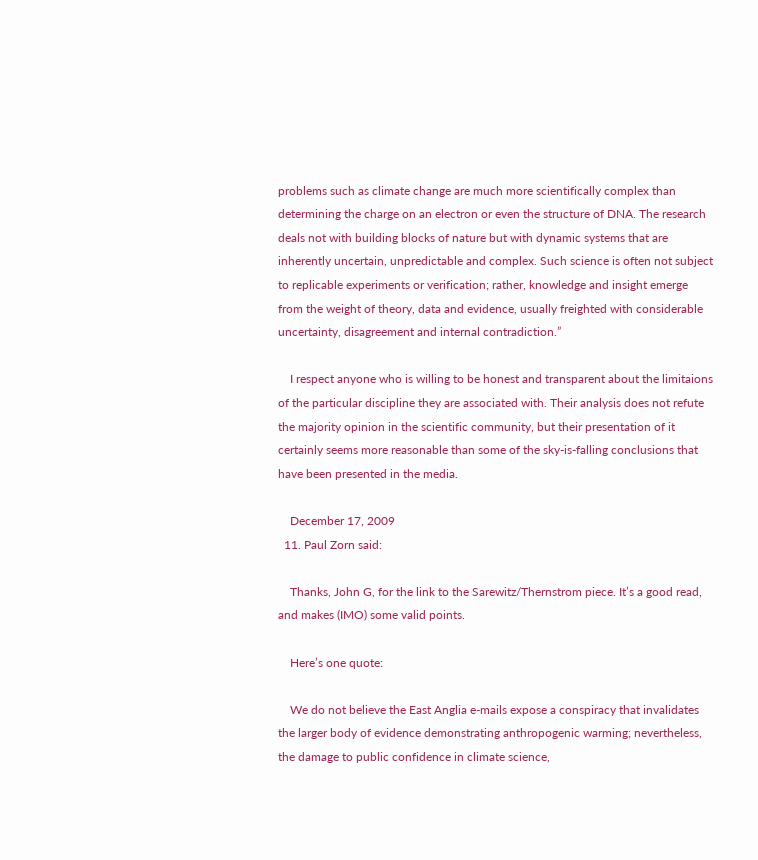problems such as climate change are much more scientifically complex than determining the charge on an electron or even the structure of DNA. The research deals not with building blocks of nature but with dynamic systems that are inherently uncertain, unpredictable and complex. Such science is often not subject to replicable experiments or verification; rather, knowledge and insight emerge from the weight of theory, data and evidence, usually freighted with considerable uncertainty, disagreement and internal contradiction.”

    I respect anyone who is willing to be honest and transparent about the limitaions of the particular discipline they are associated with. Their analysis does not refute the majority opinion in the scientific community, but their presentation of it certainly seems more reasonable than some of the sky-is-falling conclusions that have been presented in the media.

    December 17, 2009
  11. Paul Zorn said:

    Thanks, John G, for the link to the Sarewitz/Thernstrom piece. It’s a good read, and makes (IMO) some valid points.

    Here’s one quote:

    We do not believe the East Anglia e-mails expose a conspiracy that invalidates the larger body of evidence demonstrating anthropogenic warming; nevertheless, the damage to public confidence in climate science,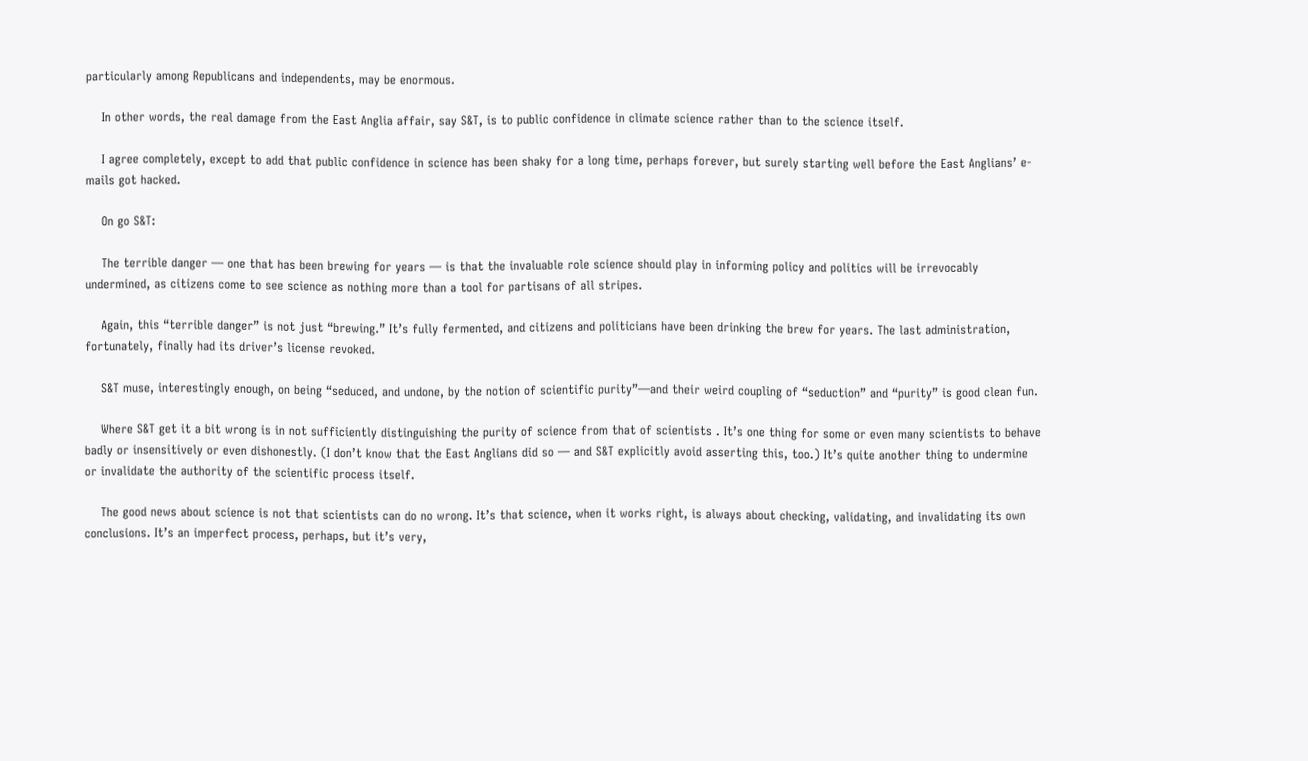particularly among Republicans and independents, may be enormous.

    In other words, the real damage from the East Anglia affair, say S&T, is to public confidence in climate science rather than to the science itself.

    I agree completely, except to add that public confidence in science has been shaky for a long time, perhaps forever, but surely starting well before the East Anglians’ e-mails got hacked.

    On go S&T:

    The terrible danger — one that has been brewing for years — is that the invaluable role science should play in informing policy and politics will be irrevocably undermined, as citizens come to see science as nothing more than a tool for partisans of all stripes.

    Again, this “terrible danger” is not just “brewing.” It’s fully fermented, and citizens and politicians have been drinking the brew for years. The last administration, fortunately, finally had its driver’s license revoked.

    S&T muse, interestingly enough, on being “seduced, and undone, by the notion of scientific purity”—and their weird coupling of “seduction” and “purity” is good clean fun.

    Where S&T get it a bit wrong is in not sufficiently distinguishing the purity of science from that of scientists . It’s one thing for some or even many scientists to behave badly or insensitively or even dishonestly. (I don’t know that the East Anglians did so — and S&T explicitly avoid asserting this, too.) It’s quite another thing to undermine or invalidate the authority of the scientific process itself.

    The good news about science is not that scientists can do no wrong. It’s that science, when it works right, is always about checking, validating, and invalidating its own conclusions. It’s an imperfect process, perhaps, but it’s very,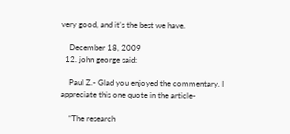very good, and it’s the best we have.

    December 18, 2009
  12. john george said:

    Paul Z.- Glad you enjoyed the commentary. I appreciate this one quote in the article-

    “The research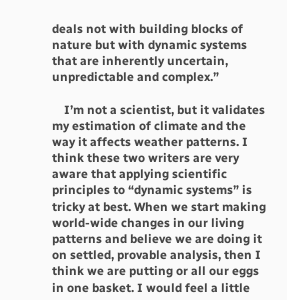deals not with building blocks of nature but with dynamic systems that are inherently uncertain, unpredictable and complex.”

    I’m not a scientist, but it validates my estimation of climate and the way it affects weather patterns. I think these two writers are very aware that applying scientific principles to “dynamic systems” is tricky at best. When we start making world-wide changes in our living patterns and believe we are doing it on settled, provable analysis, then I think we are putting or all our eggs in one basket. I would feel a little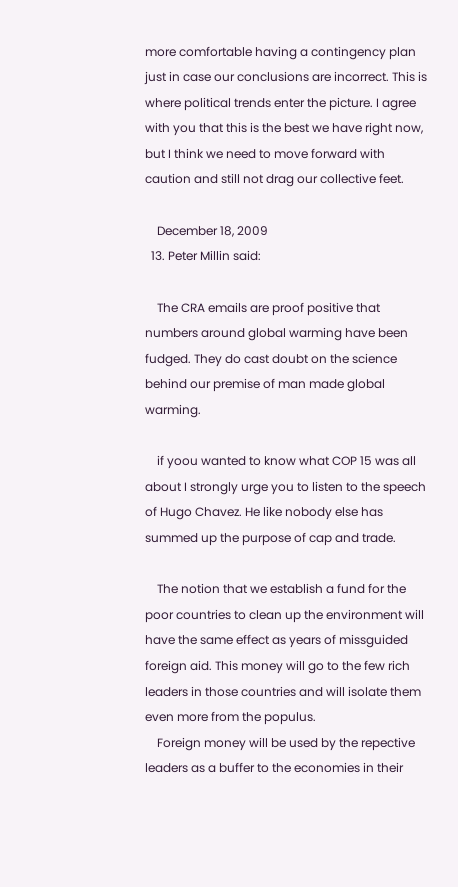more comfortable having a contingency plan just in case our conclusions are incorrect. This is where political trends enter the picture. I agree with you that this is the best we have right now, but I think we need to move forward with caution and still not drag our collective feet.

    December 18, 2009
  13. Peter Millin said:

    The CRA emails are proof positive that numbers around global warming have been fudged. They do cast doubt on the science behind our premise of man made global warming.

    if yoou wanted to know what COP 15 was all about I strongly urge you to listen to the speech of Hugo Chavez. He like nobody else has summed up the purpose of cap and trade.

    The notion that we establish a fund for the poor countries to clean up the environment will have the same effect as years of missguided foreign aid. This money will go to the few rich leaders in those countries and will isolate them even more from the populus.
    Foreign money will be used by the repective leaders as a buffer to the economies in their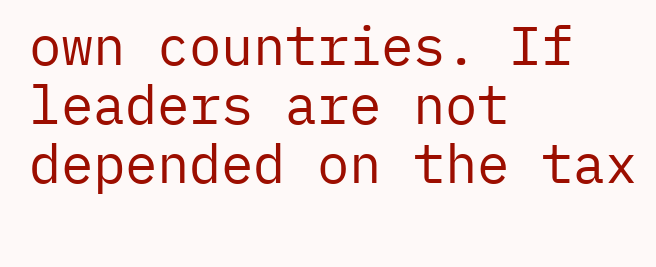own countries. If leaders are not depended on the tax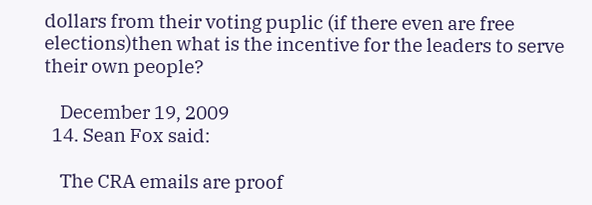dollars from their voting puplic (if there even are free elections)then what is the incentive for the leaders to serve their own people?

    December 19, 2009
  14. Sean Fox said:

    The CRA emails are proof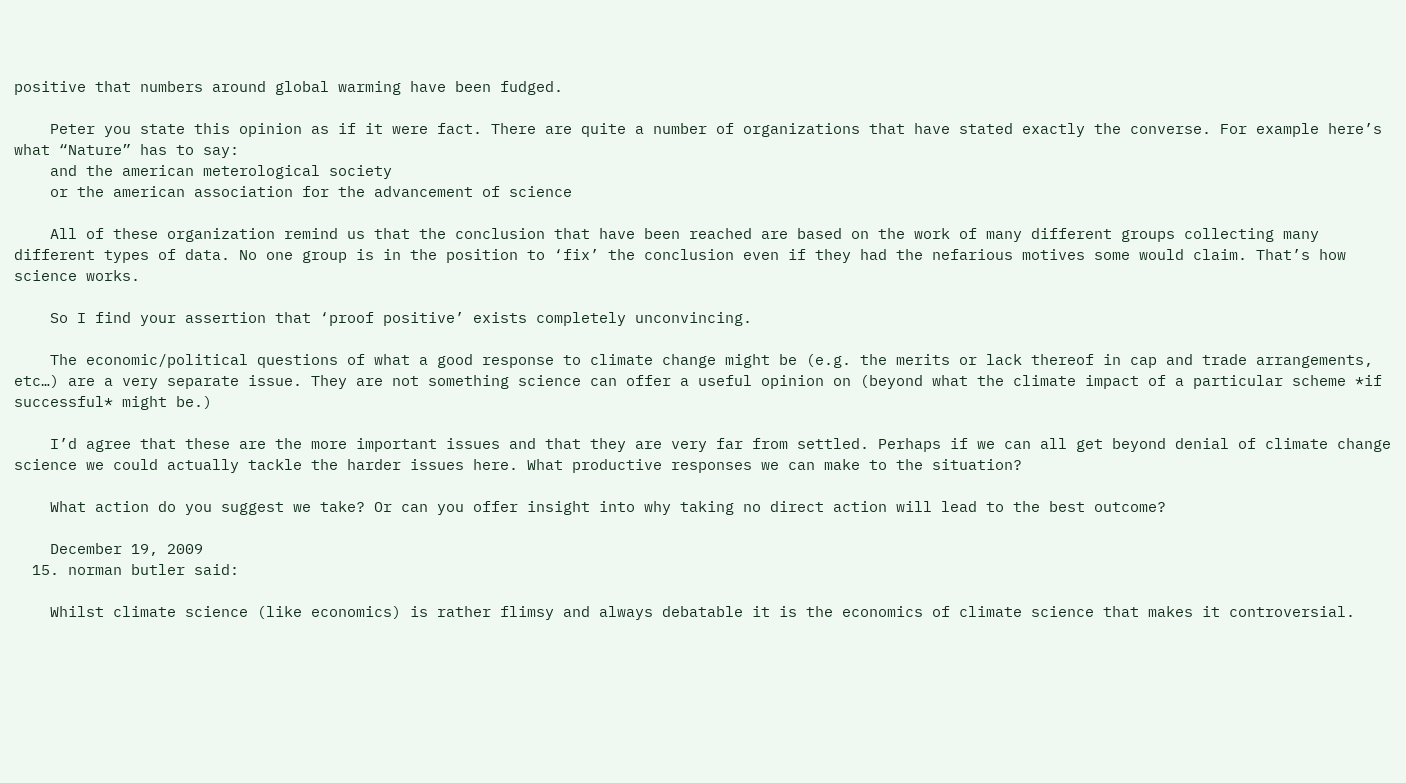positive that numbers around global warming have been fudged.

    Peter you state this opinion as if it were fact. There are quite a number of organizations that have stated exactly the converse. For example here’s what “Nature” has to say:
    and the american meterological society
    or the american association for the advancement of science

    All of these organization remind us that the conclusion that have been reached are based on the work of many different groups collecting many different types of data. No one group is in the position to ‘fix’ the conclusion even if they had the nefarious motives some would claim. That’s how science works.

    So I find your assertion that ‘proof positive’ exists completely unconvincing.

    The economic/political questions of what a good response to climate change might be (e.g. the merits or lack thereof in cap and trade arrangements, etc…) are a very separate issue. They are not something science can offer a useful opinion on (beyond what the climate impact of a particular scheme *if successful* might be.)

    I’d agree that these are the more important issues and that they are very far from settled. Perhaps if we can all get beyond denial of climate change science we could actually tackle the harder issues here. What productive responses we can make to the situation?

    What action do you suggest we take? Or can you offer insight into why taking no direct action will lead to the best outcome?

    December 19, 2009
  15. norman butler said:

    Whilst climate science (like economics) is rather flimsy and always debatable it is the economics of climate science that makes it controversial.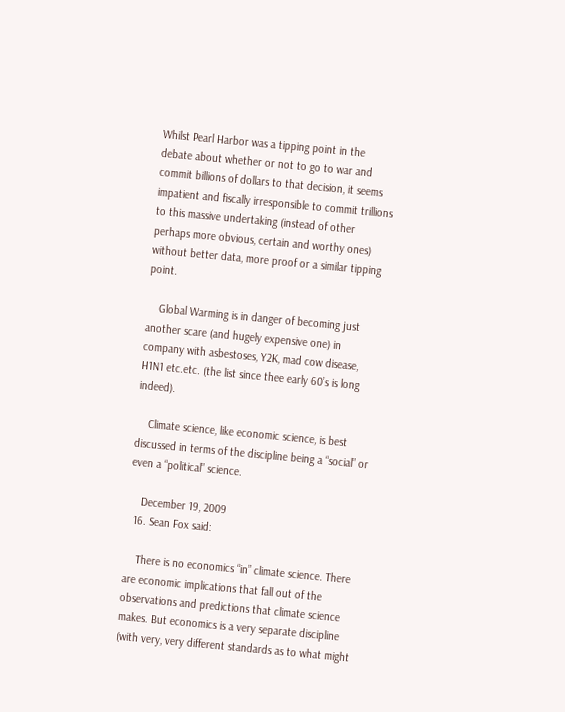Whilst Pearl Harbor was a tipping point in the debate about whether or not to go to war and commit billions of dollars to that decision, it seems impatient and fiscally irresponsible to commit trillions to this massive undertaking (instead of other perhaps more obvious, certain and worthy ones) without better data, more proof or a similar tipping point.

    Global Warming is in danger of becoming just another scare (and hugely expensive one) in company with asbestoses, Y2K, mad cow disease, H1N1 etc.etc. (the list since thee early 60’s is long indeed).

    Climate science, like economic science, is best discussed in terms of the discipline being a “social” or even a “political” science.

    December 19, 2009
  16. Sean Fox said:

    There is no economics “in” climate science. There are economic implications that fall out of the observations and predictions that climate science makes. But economics is a very separate discipline (with very, very different standards as to what might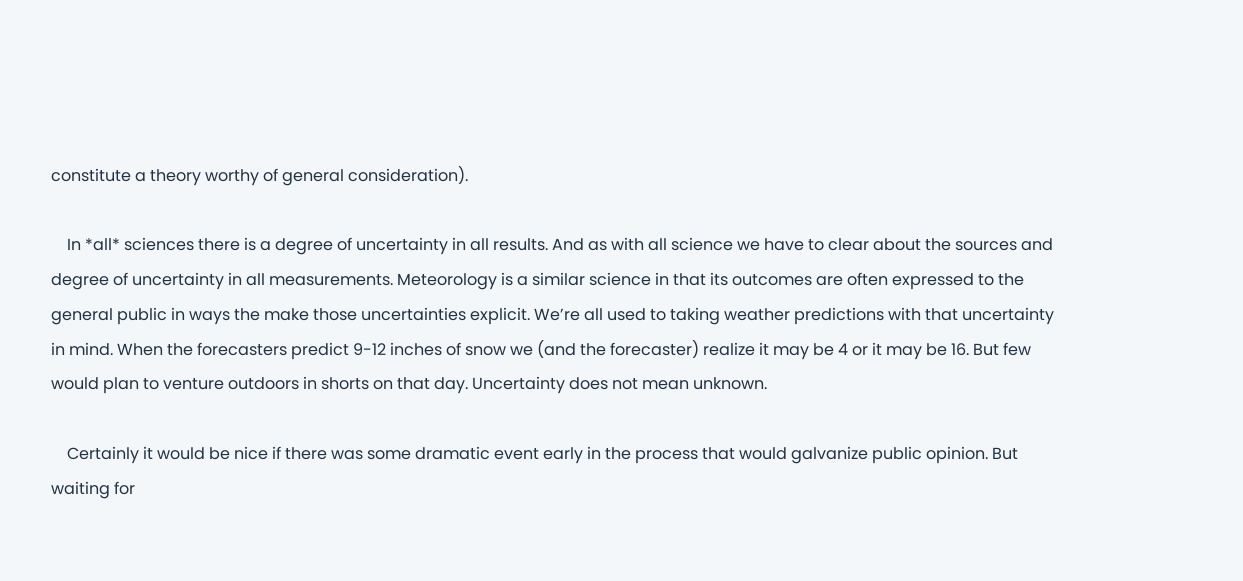constitute a theory worthy of general consideration).

    In *all* sciences there is a degree of uncertainty in all results. And as with all science we have to clear about the sources and degree of uncertainty in all measurements. Meteorology is a similar science in that its outcomes are often expressed to the general public in ways the make those uncertainties explicit. We’re all used to taking weather predictions with that uncertainty in mind. When the forecasters predict 9-12 inches of snow we (and the forecaster) realize it may be 4 or it may be 16. But few would plan to venture outdoors in shorts on that day. Uncertainty does not mean unknown.

    Certainly it would be nice if there was some dramatic event early in the process that would galvanize public opinion. But waiting for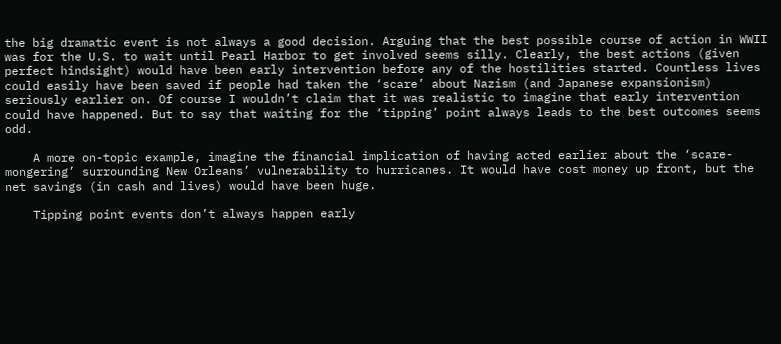the big dramatic event is not always a good decision. Arguing that the best possible course of action in WWII was for the U.S. to wait until Pearl Harbor to get involved seems silly. Clearly, the best actions (given perfect hindsight) would have been early intervention before any of the hostilities started. Countless lives could easily have been saved if people had taken the ‘scare’ about Nazism (and Japanese expansionism) seriously earlier on. Of course I wouldn’t claim that it was realistic to imagine that early intervention could have happened. But to say that waiting for the ‘tipping’ point always leads to the best outcomes seems odd.

    A more on-topic example, imagine the financial implication of having acted earlier about the ‘scare-mongering’ surrounding New Orleans’ vulnerability to hurricanes. It would have cost money up front, but the net savings (in cash and lives) would have been huge.

    Tipping point events don’t always happen early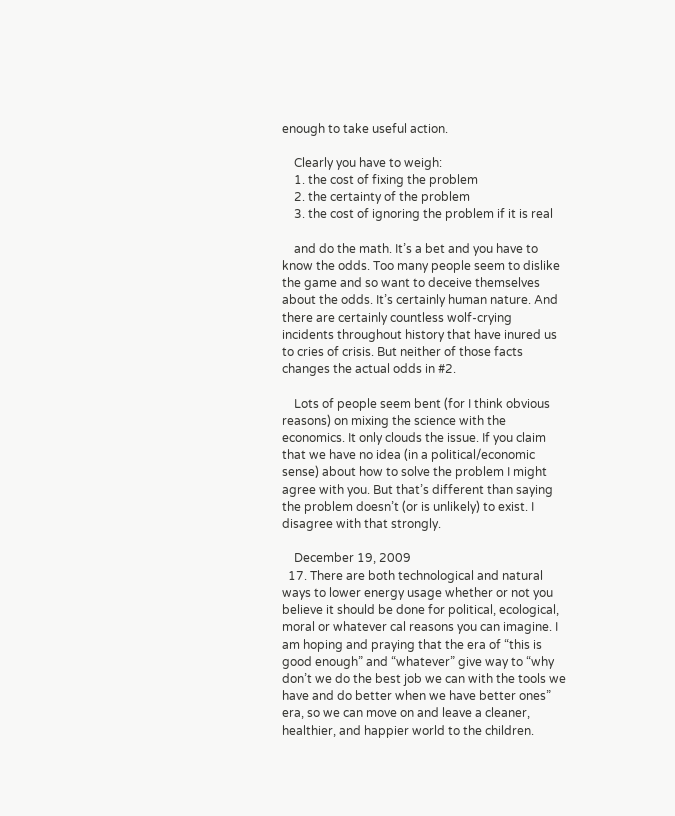enough to take useful action.

    Clearly you have to weigh:
    1. the cost of fixing the problem
    2. the certainty of the problem
    3. the cost of ignoring the problem if it is real

    and do the math. It’s a bet and you have to know the odds. Too many people seem to dislike the game and so want to deceive themselves about the odds. It’s certainly human nature. And there are certainly countless wolf-crying incidents throughout history that have inured us to cries of crisis. But neither of those facts changes the actual odds in #2.

    Lots of people seem bent (for I think obvious reasons) on mixing the science with the economics. It only clouds the issue. If you claim that we have no idea (in a political/economic sense) about how to solve the problem I might agree with you. But that’s different than saying the problem doesn’t (or is unlikely) to exist. I disagree with that strongly.

    December 19, 2009
  17. There are both technological and natural ways to lower energy usage whether or not you believe it should be done for political, ecological, moral or whatever cal reasons you can imagine. I am hoping and praying that the era of “this is good enough” and “whatever” give way to “why don’t we do the best job we can with the tools we have and do better when we have better ones” era, so we can move on and leave a cleaner, healthier, and happier world to the children.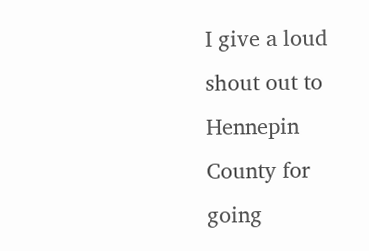I give a loud shout out to Hennepin County for going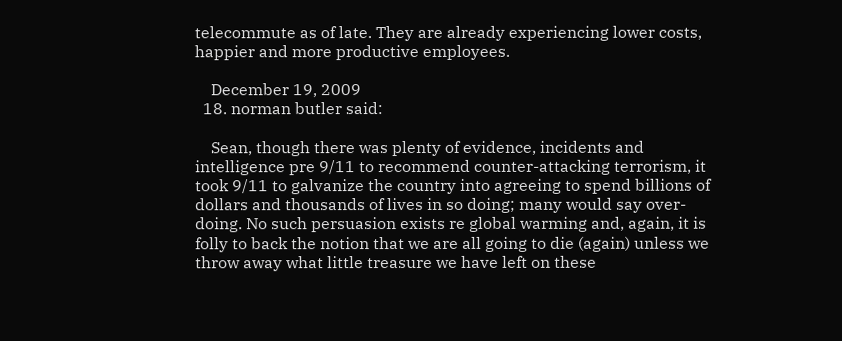telecommute as of late. They are already experiencing lower costs, happier and more productive employees.

    December 19, 2009
  18. norman butler said:

    Sean, though there was plenty of evidence, incidents and intelligence pre 9/11 to recommend counter-attacking terrorism, it took 9/11 to galvanize the country into agreeing to spend billions of dollars and thousands of lives in so doing; many would say over-doing. No such persuasion exists re global warming and, again, it is folly to back the notion that we are all going to die (again) unless we throw away what little treasure we have left on these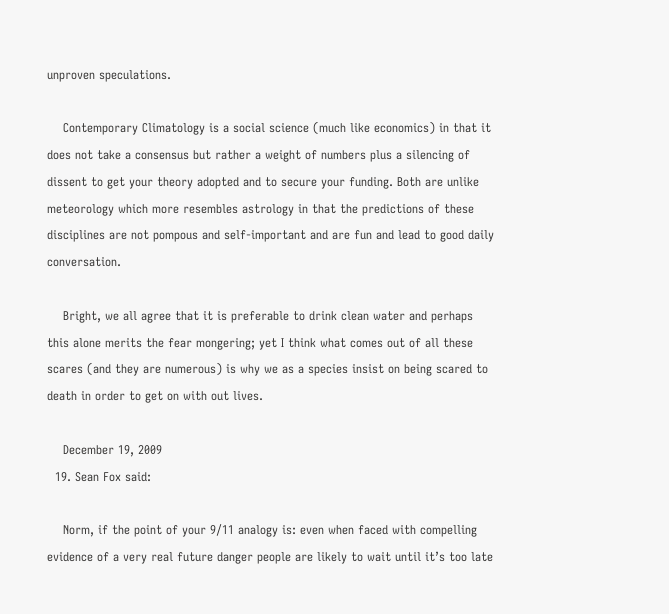unproven speculations.

    Contemporary Climatology is a social science (much like economics) in that it does not take a consensus but rather a weight of numbers plus a silencing of dissent to get your theory adopted and to secure your funding. Both are unlike meteorology which more resembles astrology in that the predictions of these disciplines are not pompous and self-important and are fun and lead to good daily conversation.

    Bright, we all agree that it is preferable to drink clean water and perhaps this alone merits the fear mongering; yet I think what comes out of all these scares (and they are numerous) is why we as a species insist on being scared to death in order to get on with out lives.

    December 19, 2009
  19. Sean Fox said:

    Norm, if the point of your 9/11 analogy is: even when faced with compelling evidence of a very real future danger people are likely to wait until it’s too late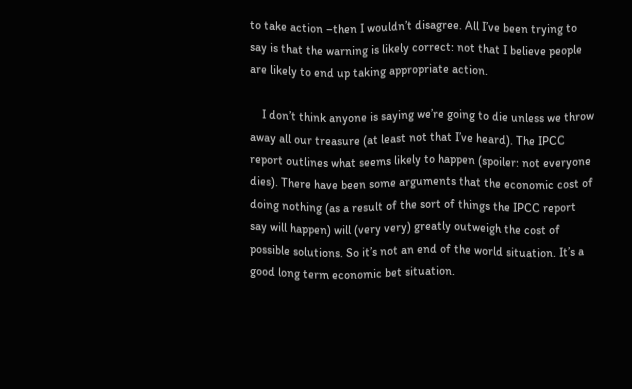to take action –then I wouldn’t disagree. All I’ve been trying to say is that the warning is likely correct: not that I believe people are likely to end up taking appropriate action.

    I don’t think anyone is saying we’re going to die unless we throw away all our treasure (at least not that I’ve heard). The IPCC report outlines what seems likely to happen (spoiler: not everyone dies). There have been some arguments that the economic cost of doing nothing (as a result of the sort of things the IPCC report say will happen) will (very very) greatly outweigh the cost of possible solutions. So it’s not an end of the world situation. It’s a good long term economic bet situation.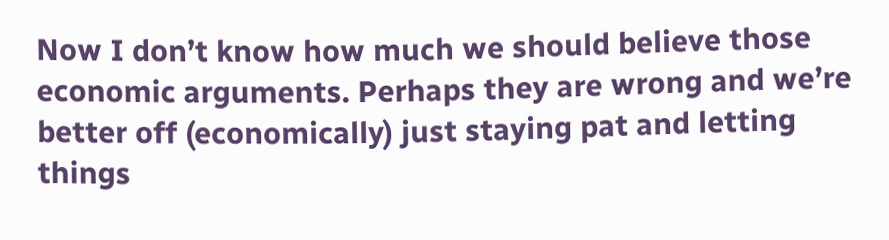Now I don’t know how much we should believe those economic arguments. Perhaps they are wrong and we’re better off (economically) just staying pat and letting things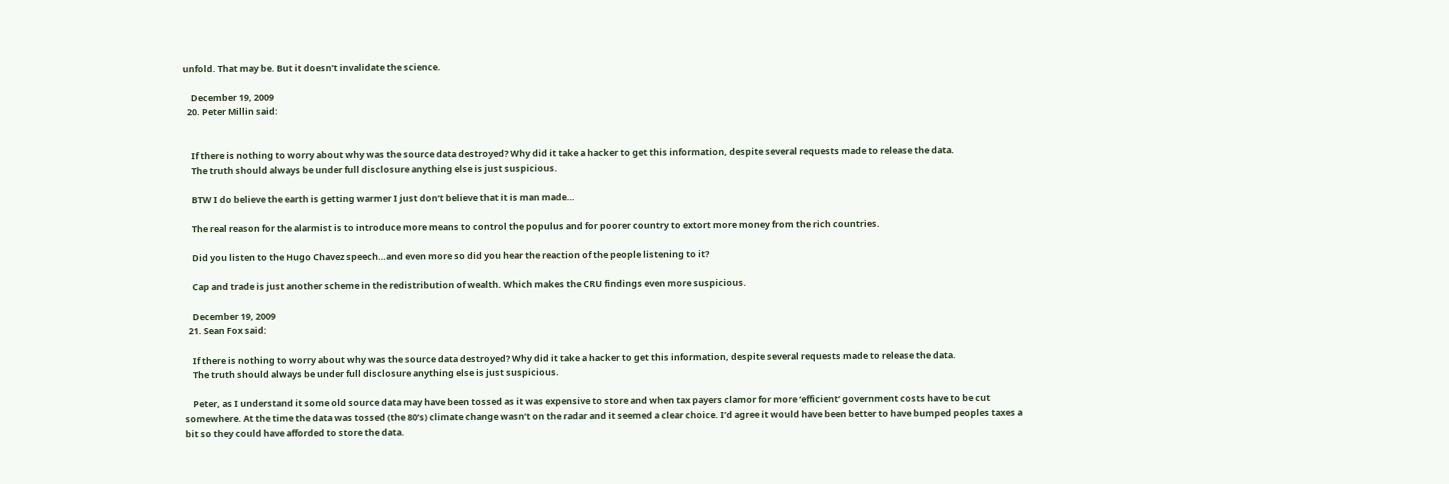unfold. That may be. But it doesn’t invalidate the science.

    December 19, 2009
  20. Peter Millin said:


    If there is nothing to worry about why was the source data destroyed? Why did it take a hacker to get this information, despite several requests made to release the data.
    The truth should always be under full disclosure anything else is just suspicious.

    BTW I do believe the earth is getting warmer I just don’t believe that it is man made…

    The real reason for the alarmist is to introduce more means to control the populus and for poorer country to extort more money from the rich countries.

    Did you listen to the Hugo Chavez speech…and even more so did you hear the reaction of the people listening to it?

    Cap and trade is just another scheme in the redistribution of wealth. Which makes the CRU findings even more suspicious.

    December 19, 2009
  21. Sean Fox said:

    If there is nothing to worry about why was the source data destroyed? Why did it take a hacker to get this information, despite several requests made to release the data.
    The truth should always be under full disclosure anything else is just suspicious.

    Peter, as I understand it some old source data may have been tossed as it was expensive to store and when tax payers clamor for more ‘efficient’ government costs have to be cut somewhere. At the time the data was tossed (the 80’s) climate change wasn’t on the radar and it seemed a clear choice. I’d agree it would have been better to have bumped peoples taxes a bit so they could have afforded to store the data.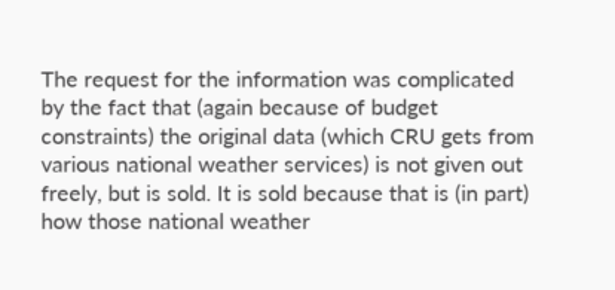The request for the information was complicated by the fact that (again because of budget constraints) the original data (which CRU gets from various national weather services) is not given out freely, but is sold. It is sold because that is (in part) how those national weather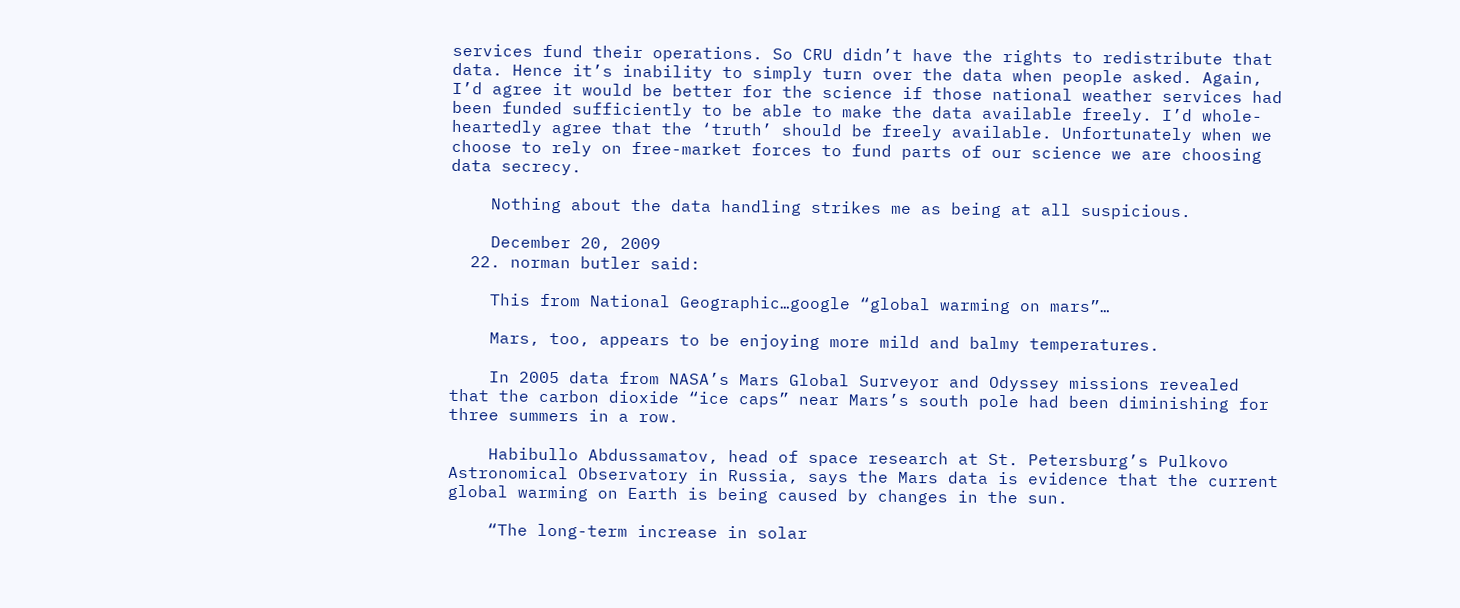services fund their operations. So CRU didn’t have the rights to redistribute that data. Hence it’s inability to simply turn over the data when people asked. Again, I’d agree it would be better for the science if those national weather services had been funded sufficiently to be able to make the data available freely. I’d whole-heartedly agree that the ‘truth’ should be freely available. Unfortunately when we choose to rely on free-market forces to fund parts of our science we are choosing data secrecy.

    Nothing about the data handling strikes me as being at all suspicious.

    December 20, 2009
  22. norman butler said:

    This from National Geographic…google “global warming on mars”…

    Mars, too, appears to be enjoying more mild and balmy temperatures.

    In 2005 data from NASA’s Mars Global Surveyor and Odyssey missions revealed that the carbon dioxide “ice caps” near Mars’s south pole had been diminishing for three summers in a row.

    Habibullo Abdussamatov, head of space research at St. Petersburg’s Pulkovo Astronomical Observatory in Russia, says the Mars data is evidence that the current global warming on Earth is being caused by changes in the sun.

    “The long-term increase in solar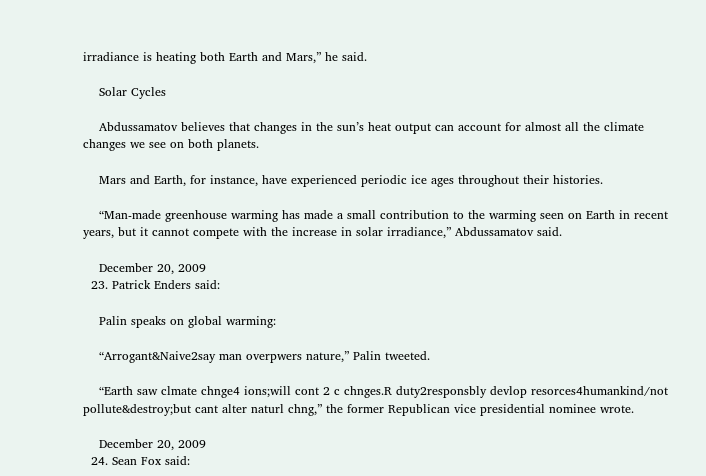irradiance is heating both Earth and Mars,” he said.

    Solar Cycles

    Abdussamatov believes that changes in the sun’s heat output can account for almost all the climate changes we see on both planets.

    Mars and Earth, for instance, have experienced periodic ice ages throughout their histories.

    “Man-made greenhouse warming has made a small contribution to the warming seen on Earth in recent years, but it cannot compete with the increase in solar irradiance,” Abdussamatov said.

    December 20, 2009
  23. Patrick Enders said:

    Palin speaks on global warming:

    “Arrogant&Naive2say man overpwers nature,” Palin tweeted.

    “Earth saw clmate chnge4 ions;will cont 2 c chnges.R duty2responsbly devlop resorces4humankind/not pollute&destroy;but cant alter naturl chng,” the former Republican vice presidential nominee wrote.

    December 20, 2009
  24. Sean Fox said: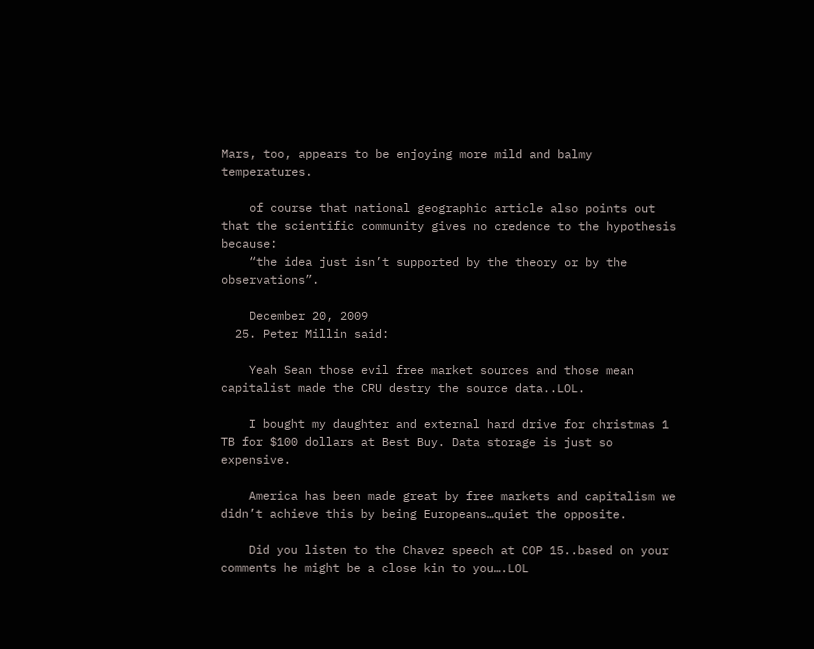Mars, too, appears to be enjoying more mild and balmy temperatures.

    of course that national geographic article also points out that the scientific community gives no credence to the hypothesis because:
    “the idea just isn’t supported by the theory or by the observations”.

    December 20, 2009
  25. Peter Millin said:

    Yeah Sean those evil free market sources and those mean capitalist made the CRU destry the source data..LOL.

    I bought my daughter and external hard drive for christmas 1 TB for $100 dollars at Best Buy. Data storage is just so expensive.

    America has been made great by free markets and capitalism we didn’t achieve this by being Europeans…quiet the opposite.

    Did you listen to the Chavez speech at COP 15..based on your comments he might be a close kin to you….LOL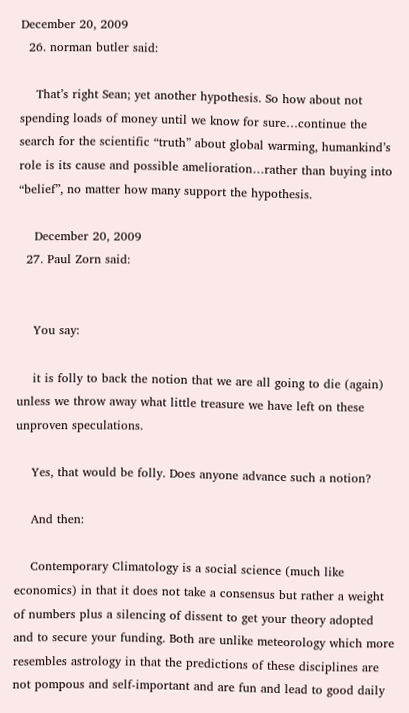December 20, 2009
  26. norman butler said:

    That’s right Sean; yet another hypothesis. So how about not spending loads of money until we know for sure…continue the search for the scientific “truth” about global warming, humankind’s role is its cause and possible amelioration…rather than buying into “belief”, no matter how many support the hypothesis.

    December 20, 2009
  27. Paul Zorn said:


    You say:

    it is folly to back the notion that we are all going to die (again) unless we throw away what little treasure we have left on these unproven speculations.

    Yes, that would be folly. Does anyone advance such a notion?

    And then:

    Contemporary Climatology is a social science (much like economics) in that it does not take a consensus but rather a weight of numbers plus a silencing of dissent to get your theory adopted and to secure your funding. Both are unlike meteorology which more resembles astrology in that the predictions of these disciplines are not pompous and self-important and are fun and lead to good daily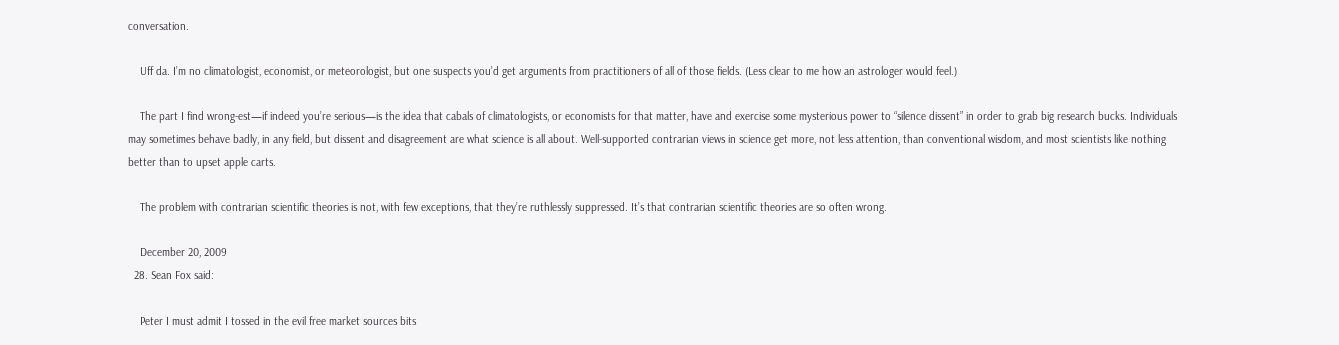conversation.

    Uff da. I’m no climatologist, economist, or meteorologist, but one suspects you’d get arguments from practitioners of all of those fields. (Less clear to me how an astrologer would feel.)

    The part I find wrong-est—if indeed you’re serious—is the idea that cabals of climatologists, or economists for that matter, have and exercise some mysterious power to “silence dissent” in order to grab big research bucks. Individuals may sometimes behave badly, in any field, but dissent and disagreement are what science is all about. Well-supported contrarian views in science get more, not less attention, than conventional wisdom, and most scientists like nothing better than to upset apple carts.

    The problem with contrarian scientific theories is not, with few exceptions, that they’re ruthlessly suppressed. It’s that contrarian scientific theories are so often wrong.

    December 20, 2009
  28. Sean Fox said:

    Peter I must admit I tossed in the evil free market sources bits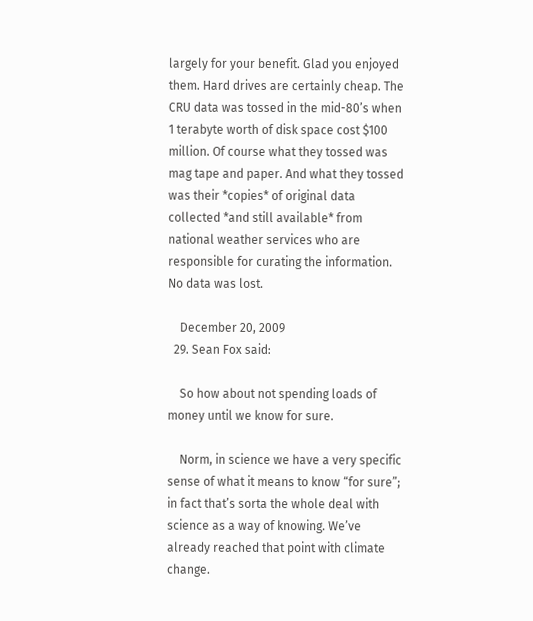largely for your benefit. Glad you enjoyed them. Hard drives are certainly cheap. The CRU data was tossed in the mid-80’s when 1 terabyte worth of disk space cost $100 million. Of course what they tossed was mag tape and paper. And what they tossed was their *copies* of original data collected *and still available* from national weather services who are responsible for curating the information. No data was lost.

    December 20, 2009
  29. Sean Fox said:

    So how about not spending loads of money until we know for sure.

    Norm, in science we have a very specific sense of what it means to know “for sure”; in fact that’s sorta the whole deal with science as a way of knowing. We’ve already reached that point with climate change.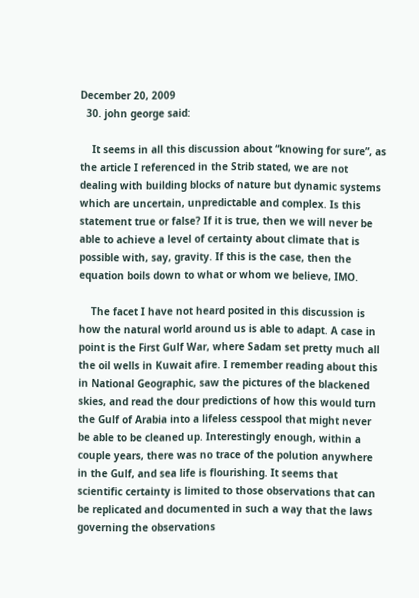December 20, 2009
  30. john george said:

    It seems in all this discussion about “knowing for sure”, as the article I referenced in the Strib stated, we are not dealing with building blocks of nature but dynamic systems which are uncertain, unpredictable and complex. Is this statement true or false? If it is true, then we will never be able to achieve a level of certainty about climate that is possible with, say, gravity. If this is the case, then the equation boils down to what or whom we believe, IMO.

    The facet I have not heard posited in this discussion is how the natural world around us is able to adapt. A case in point is the First Gulf War, where Sadam set pretty much all the oil wells in Kuwait afire. I remember reading about this in National Geographic, saw the pictures of the blackened skies, and read the dour predictions of how this would turn the Gulf of Arabia into a lifeless cesspool that might never be able to be cleaned up. Interestingly enough, within a couple years, there was no trace of the polution anywhere in the Gulf, and sea life is flourishing. It seems that scientific certainty is limited to those observations that can be replicated and documented in such a way that the laws governing the observations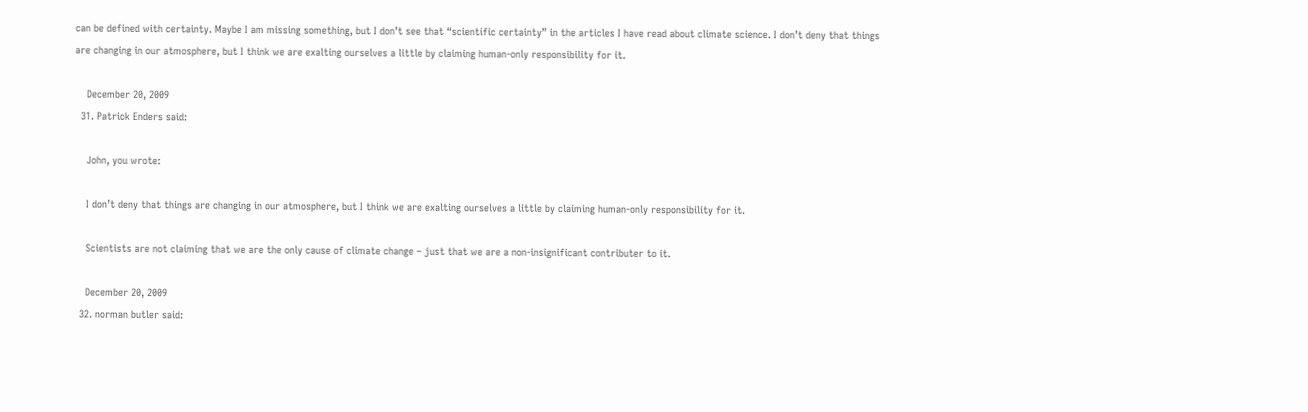can be defined with certainty. Maybe I am missing something, but I don’t see that “scientific certainty” in the articles I have read about climate science. I don’t deny that things are changing in our atmosphere, but I think we are exalting ourselves a little by claiming human-only responsibility for it.

    December 20, 2009
  31. Patrick Enders said:

    John, you wrote:

    I don’t deny that things are changing in our atmosphere, but I think we are exalting ourselves a little by claiming human-only responsibility for it.

    Scientists are not claiming that we are the only cause of climate change – just that we are a non-insignificant contributer to it.

    December 20, 2009
  32. norman butler said: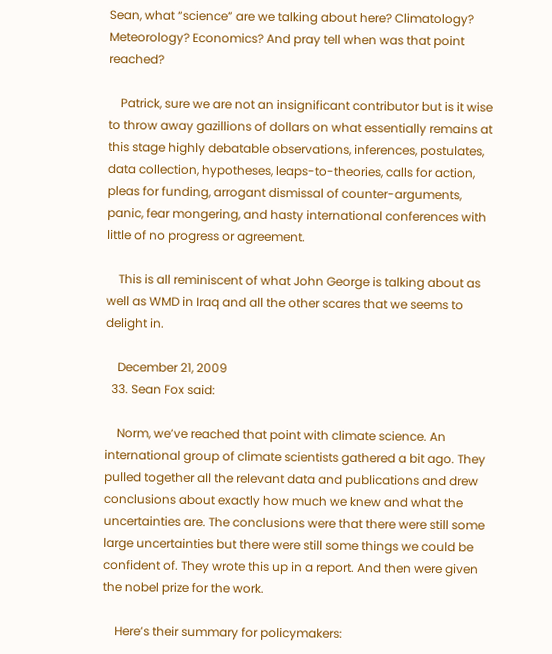Sean, what “science” are we talking about here? Climatology? Meteorology? Economics? And pray tell when was that point reached?

    Patrick, sure we are not an insignificant contributor but is it wise to throw away gazillions of dollars on what essentially remains at this stage highly debatable observations, inferences, postulates, data collection, hypotheses, leaps-to-theories, calls for action, pleas for funding, arrogant dismissal of counter-arguments, panic, fear mongering, and hasty international conferences with little of no progress or agreement.

    This is all reminiscent of what John George is talking about as well as WMD in Iraq and all the other scares that we seems to delight in.

    December 21, 2009
  33. Sean Fox said:

    Norm, we’ve reached that point with climate science. An international group of climate scientists gathered a bit ago. They pulled together all the relevant data and publications and drew conclusions about exactly how much we knew and what the uncertainties are. The conclusions were that there were still some large uncertainties but there were still some things we could be confident of. They wrote this up in a report. And then were given the nobel prize for the work.

    Here’s their summary for policymakers: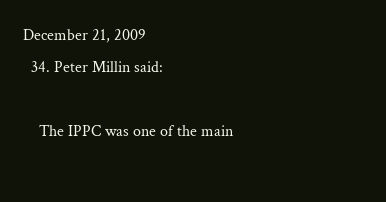December 21, 2009
  34. Peter Millin said:

    The IPPC was one of the main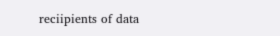reciipients of data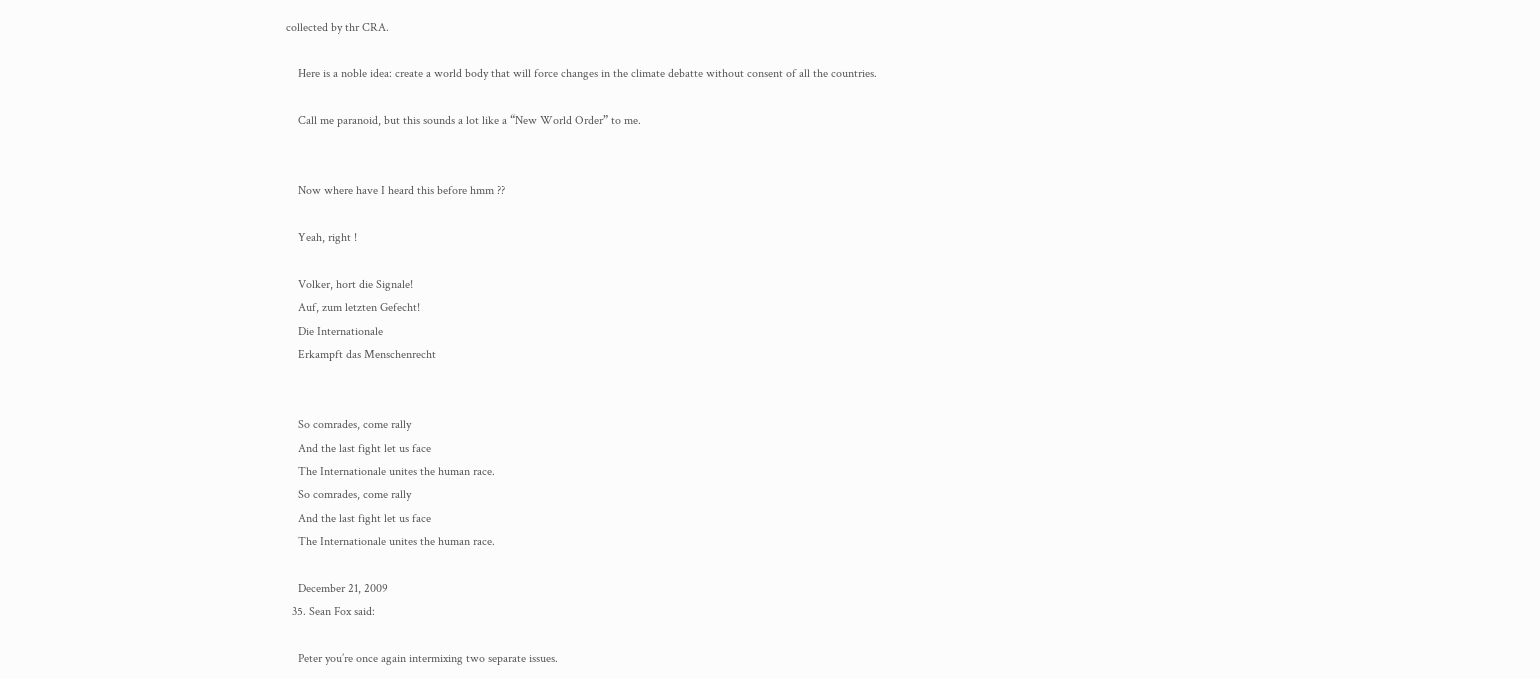collected by thr CRA.

    Here is a noble idea: create a world body that will force changes in the climate debatte without consent of all the countries.

    Call me paranoid, but this sounds a lot like a “New World Order” to me.


    Now where have I heard this before hmm ??

    Yeah, right !

    Volker, hort die Signale!
    Auf, zum letzten Gefecht!
    Die Internationale
    Erkampft das Menschenrecht


    So comrades, come rally
    And the last fight let us face
    The Internationale unites the human race.
    So comrades, come rally
    And the last fight let us face
    The Internationale unites the human race.

    December 21, 2009
  35. Sean Fox said:

    Peter you’re once again intermixing two separate issues.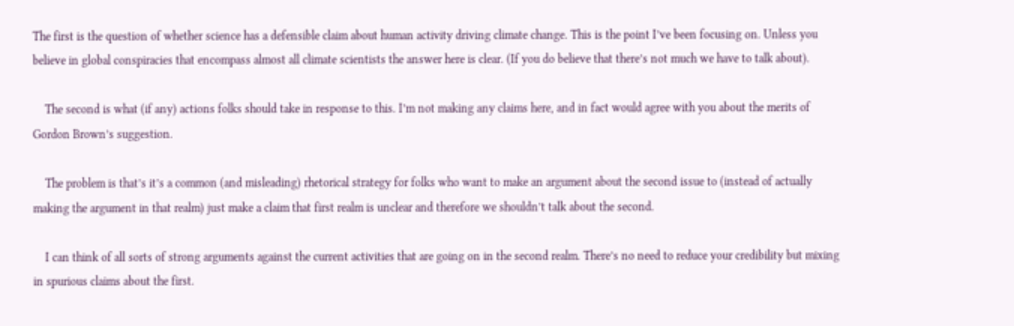The first is the question of whether science has a defensible claim about human activity driving climate change. This is the point I’ve been focusing on. Unless you believe in global conspiracies that encompass almost all climate scientists the answer here is clear. (If you do believe that there’s not much we have to talk about).

    The second is what (if any) actions folks should take in response to this. I’m not making any claims here, and in fact would agree with you about the merits of Gordon Brown’s suggestion.

    The problem is that’s it’s a common (and misleading) rhetorical strategy for folks who want to make an argument about the second issue to (instead of actually making the argument in that realm) just make a claim that first realm is unclear and therefore we shouldn’t talk about the second.

    I can think of all sorts of strong arguments against the current activities that are going on in the second realm. There’s no need to reduce your credibility but mixing in spurious claims about the first.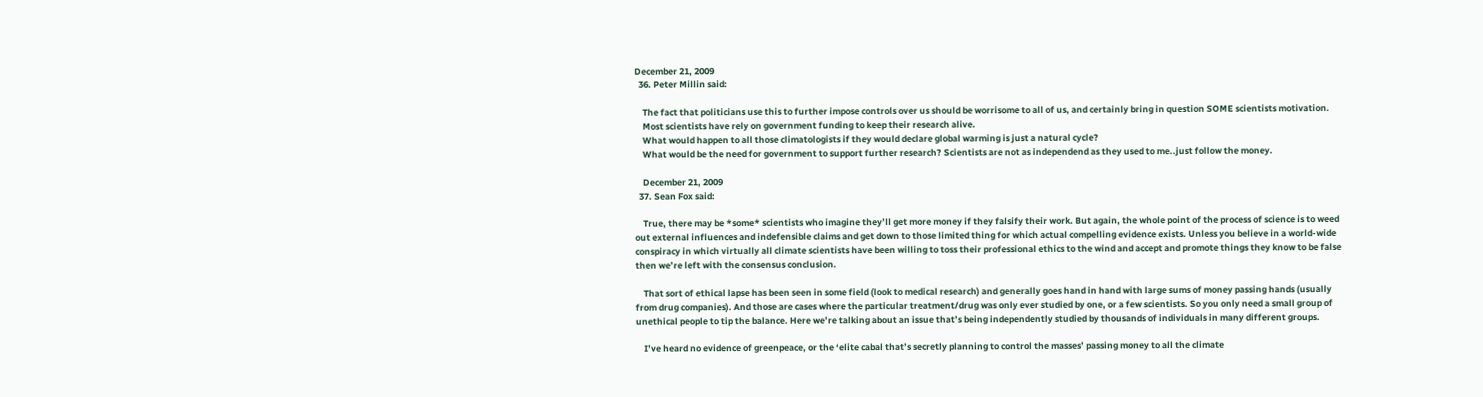December 21, 2009
  36. Peter Millin said:

    The fact that politicians use this to further impose controls over us should be worrisome to all of us, and certainly bring in question SOME scientists motivation.
    Most scientists have rely on government funding to keep their research alive.
    What would happen to all those climatologists if they would declare global warming is just a natural cycle?
    What would be the need for government to support further research? Scientists are not as independend as they used to me..just follow the money.

    December 21, 2009
  37. Sean Fox said:

    True, there may be *some* scientists who imagine they’ll get more money if they falsify their work. But again, the whole point of the process of science is to weed out external influences and indefensible claims and get down to those limited thing for which actual compelling evidence exists. Unless you believe in a world-wide conspiracy in which virtually all climate scientists have been willing to toss their professional ethics to the wind and accept and promote things they know to be false then we’re left with the consensus conclusion.

    That sort of ethical lapse has been seen in some field (look to medical research) and generally goes hand in hand with large sums of money passing hands (usually from drug companies). And those are cases where the particular treatment/drug was only ever studied by one, or a few scientists. So you only need a small group of unethical people to tip the balance. Here we’re talking about an issue that’s being independently studied by thousands of individuals in many different groups.

    I’ve heard no evidence of greenpeace, or the ‘elite cabal that’s secretly planning to control the masses’ passing money to all the climate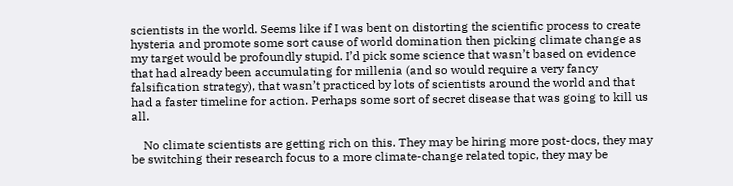scientists in the world. Seems like if I was bent on distorting the scientific process to create hysteria and promote some sort cause of world domination then picking climate change as my target would be profoundly stupid. I’d pick some science that wasn’t based on evidence that had already been accumulating for millenia (and so would require a very fancy falsification strategy), that wasn’t practiced by lots of scientists around the world and that had a faster timeline for action. Perhaps some sort of secret disease that was going to kill us all.

    No climate scientists are getting rich on this. They may be hiring more post-docs, they may be switching their research focus to a more climate-change related topic, they may be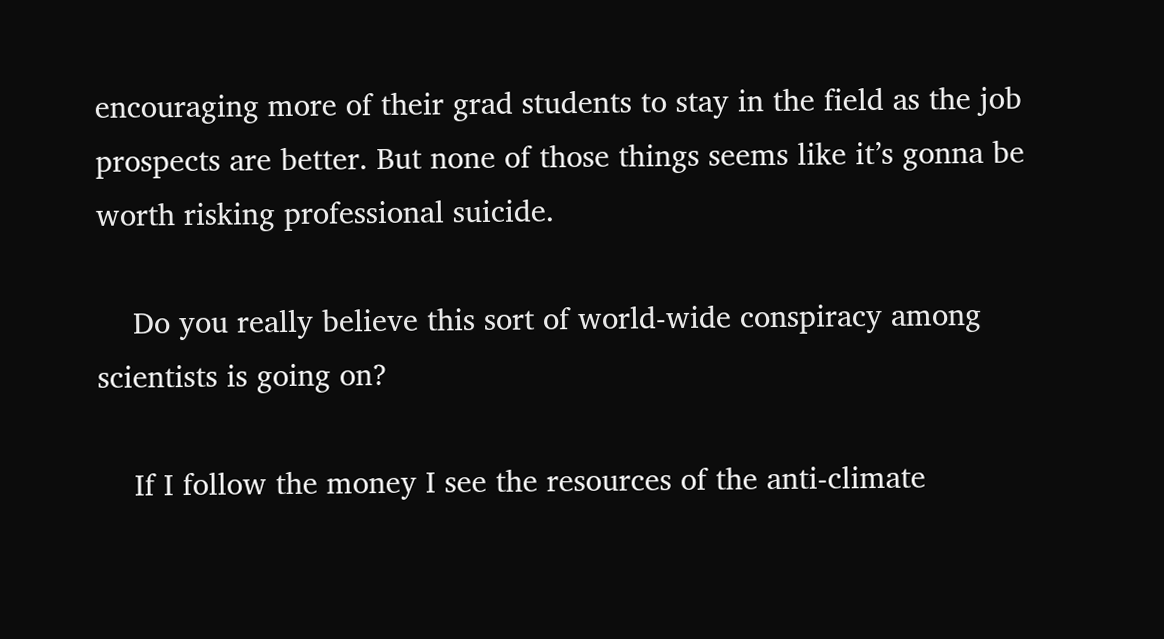encouraging more of their grad students to stay in the field as the job prospects are better. But none of those things seems like it’s gonna be worth risking professional suicide.

    Do you really believe this sort of world-wide conspiracy among scientists is going on?

    If I follow the money I see the resources of the anti-climate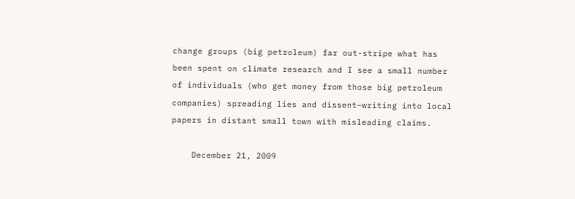change groups (big petroleum) far out-stripe what has been spent on climate research and I see a small number of individuals (who get money from those big petroleum companies) spreading lies and dissent–writing into local papers in distant small town with misleading claims.

    December 21, 2009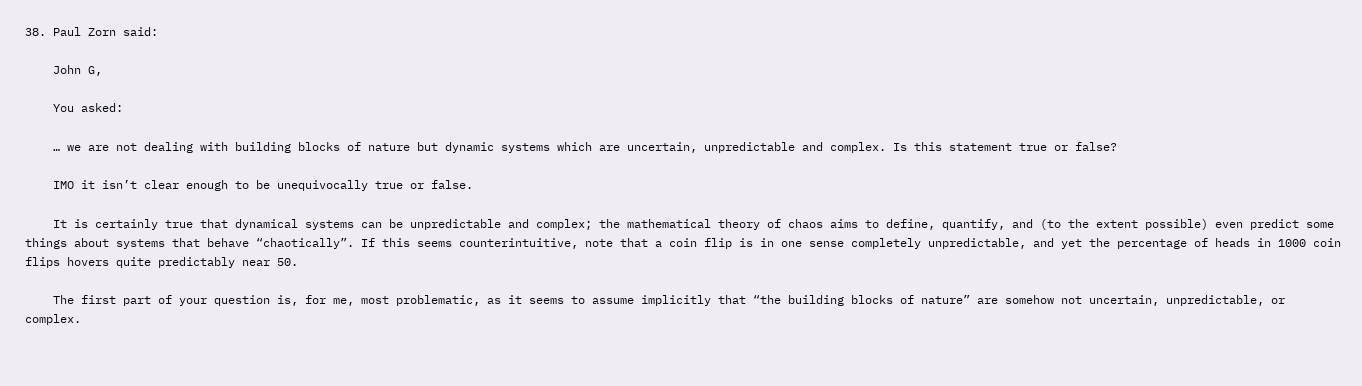38. Paul Zorn said:

    John G,

    You asked:

    … we are not dealing with building blocks of nature but dynamic systems which are uncertain, unpredictable and complex. Is this statement true or false?

    IMO it isn’t clear enough to be unequivocally true or false.

    It is certainly true that dynamical systems can be unpredictable and complex; the mathematical theory of chaos aims to define, quantify, and (to the extent possible) even predict some things about systems that behave “chaotically”. If this seems counterintuitive, note that a coin flip is in one sense completely unpredictable, and yet the percentage of heads in 1000 coin flips hovers quite predictably near 50.

    The first part of your question is, for me, most problematic, as it seems to assume implicitly that “the building blocks of nature” are somehow not uncertain, unpredictable, or complex.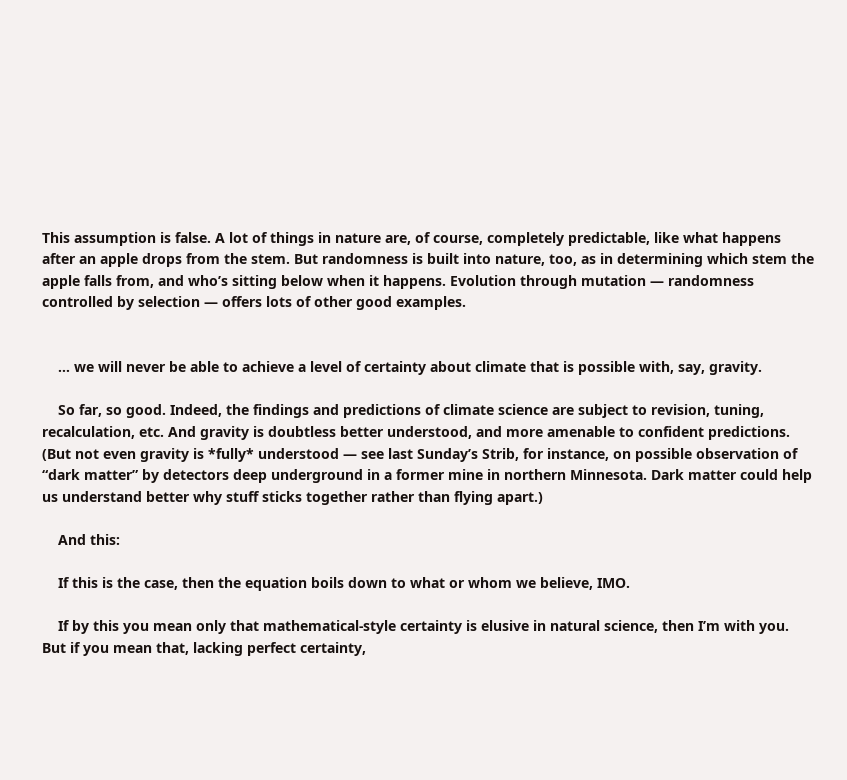This assumption is false. A lot of things in nature are, of course, completely predictable, like what happens after an apple drops from the stem. But randomness is built into nature, too, as in determining which stem the apple falls from, and who’s sitting below when it happens. Evolution through mutation — randomness controlled by selection — offers lots of other good examples.


    … we will never be able to achieve a level of certainty about climate that is possible with, say, gravity.

    So far, so good. Indeed, the findings and predictions of climate science are subject to revision, tuning, recalculation, etc. And gravity is doubtless better understood, and more amenable to confident predictions. (But not even gravity is *fully* understood — see last Sunday’s Strib, for instance, on possible observation of “dark matter” by detectors deep underground in a former mine in northern Minnesota. Dark matter could help us understand better why stuff sticks together rather than flying apart.)

    And this:

    If this is the case, then the equation boils down to what or whom we believe, IMO.

    If by this you mean only that mathematical-style certainty is elusive in natural science, then I’m with you. But if you mean that, lacking perfect certainty,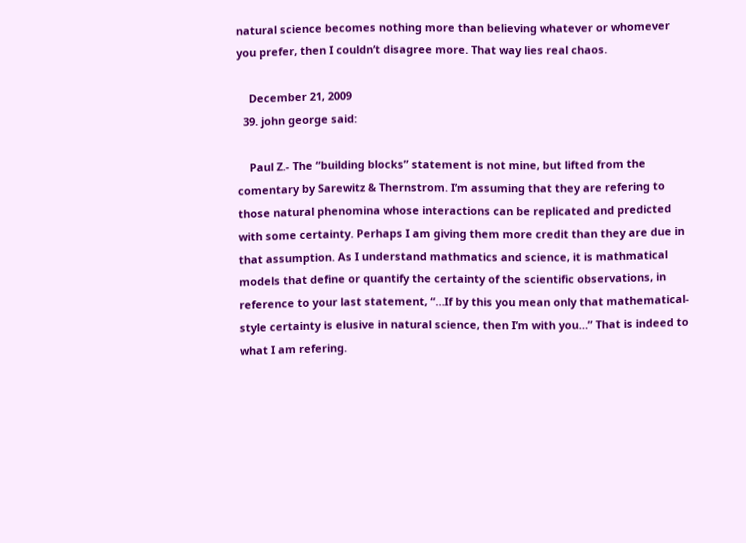natural science becomes nothing more than believing whatever or whomever you prefer, then I couldn’t disagree more. That way lies real chaos.

    December 21, 2009
  39. john george said:

    Paul Z.- The “building blocks” statement is not mine, but lifted from the comentary by Sarewitz & Thernstrom. I’m assuming that they are refering to those natural phenomina whose interactions can be replicated and predicted with some certainty. Perhaps I am giving them more credit than they are due in that assumption. As I understand mathmatics and science, it is mathmatical models that define or quantify the certainty of the scientific observations, in reference to your last statement, “…If by this you mean only that mathematical-style certainty is elusive in natural science, then I’m with you…” That is indeed to what I am refering.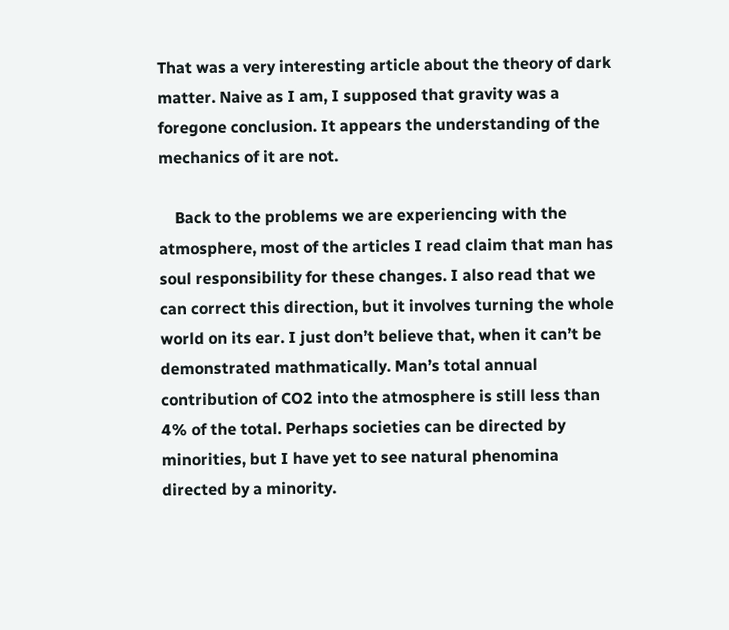That was a very interesting article about the theory of dark matter. Naive as I am, I supposed that gravity was a foregone conclusion. It appears the understanding of the mechanics of it are not.

    Back to the problems we are experiencing with the atmosphere, most of the articles I read claim that man has soul responsibility for these changes. I also read that we can correct this direction, but it involves turning the whole world on its ear. I just don’t believe that, when it can’t be demonstrated mathmatically. Man’s total annual contribution of CO2 into the atmosphere is still less than 4% of the total. Perhaps societies can be directed by minorities, but I have yet to see natural phenomina directed by a minority.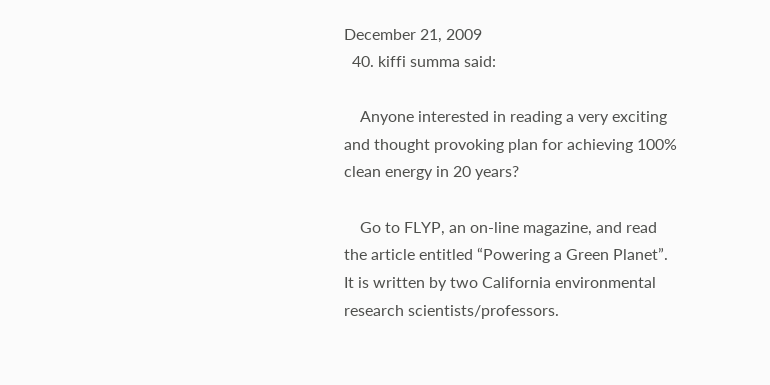December 21, 2009
  40. kiffi summa said:

    Anyone interested in reading a very exciting and thought provoking plan for achieving 100% clean energy in 20 years?

    Go to FLYP, an on-line magazine, and read the article entitled “Powering a Green Planet”. It is written by two California environmental research scientists/professors.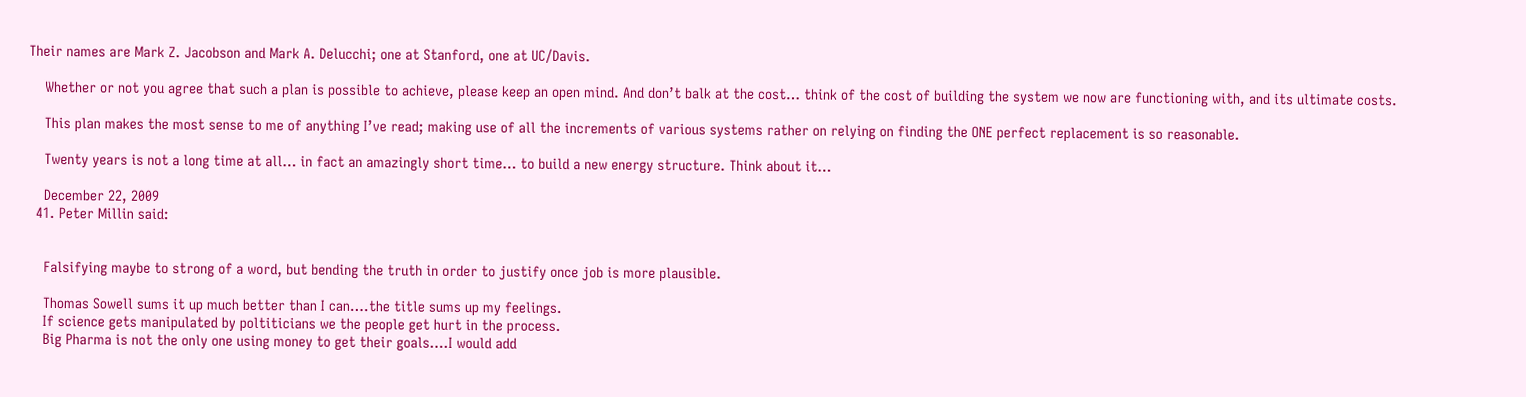Their names are Mark Z. Jacobson and Mark A. Delucchi; one at Stanford, one at UC/Davis.

    Whether or not you agree that such a plan is possible to achieve, please keep an open mind. And don’t balk at the cost… think of the cost of building the system we now are functioning with, and its ultimate costs.

    This plan makes the most sense to me of anything I’ve read; making use of all the increments of various systems rather on relying on finding the ONE perfect replacement is so reasonable.

    Twenty years is not a long time at all… in fact an amazingly short time… to build a new energy structure. Think about it…

    December 22, 2009
  41. Peter Millin said:


    Falsifying maybe to strong of a word, but bending the truth in order to justify once job is more plausible.

    Thomas Sowell sums it up much better than I can….the title sums up my feelings.
    If science gets manipulated by poltiticians we the people get hurt in the process.
    Big Pharma is not the only one using money to get their goals….I would add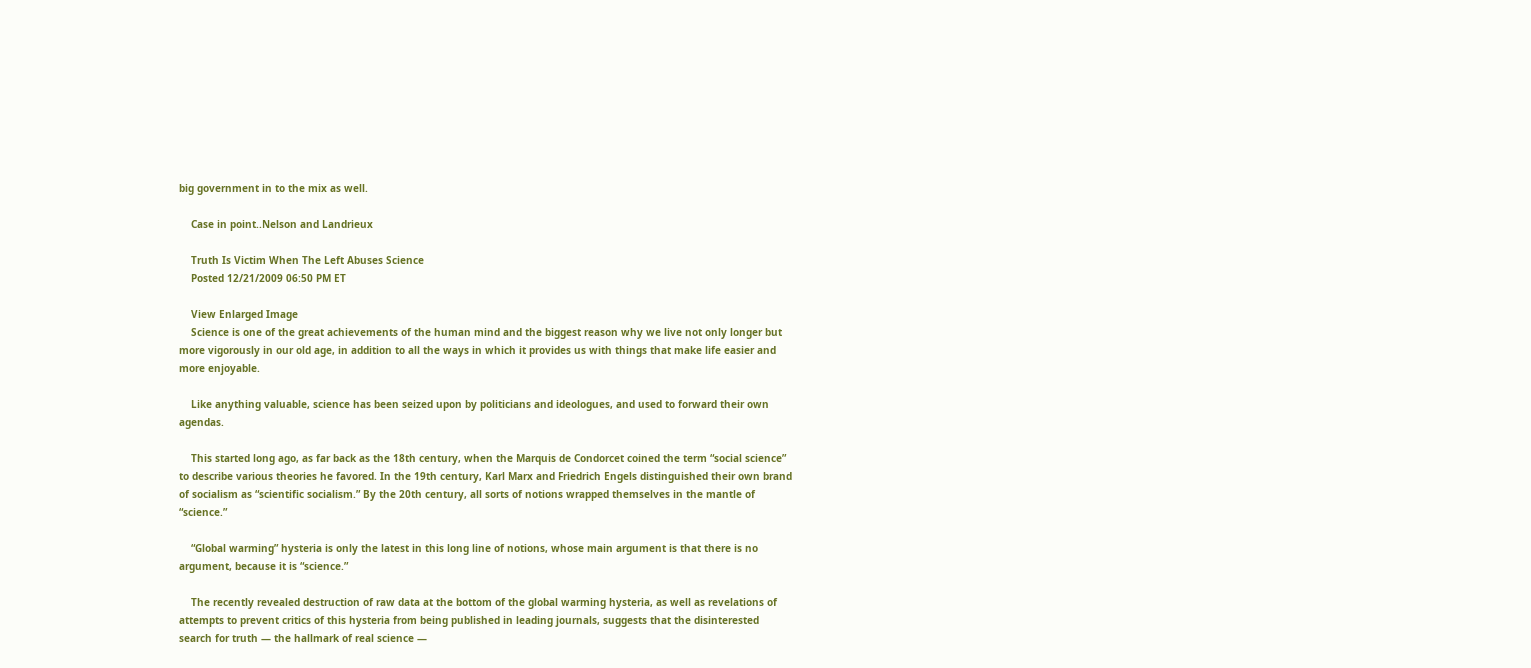big government in to the mix as well.

    Case in point..Nelson and Landrieux

    Truth Is Victim When The Left Abuses Science
    Posted 12/21/2009 06:50 PM ET

    View Enlarged Image
    Science is one of the great achievements of the human mind and the biggest reason why we live not only longer but more vigorously in our old age, in addition to all the ways in which it provides us with things that make life easier and more enjoyable.

    Like anything valuable, science has been seized upon by politicians and ideologues, and used to forward their own agendas.

    This started long ago, as far back as the 18th century, when the Marquis de Condorcet coined the term “social science” to describe various theories he favored. In the 19th century, Karl Marx and Friedrich Engels distinguished their own brand of socialism as “scientific socialism.” By the 20th century, all sorts of notions wrapped themselves in the mantle of “science.”

    “Global warming” hysteria is only the latest in this long line of notions, whose main argument is that there is no argument, because it is “science.”

    The recently revealed destruction of raw data at the bottom of the global warming hysteria, as well as revelations of attempts to prevent critics of this hysteria from being published in leading journals, suggests that the disinterested search for truth — the hallmark of real science —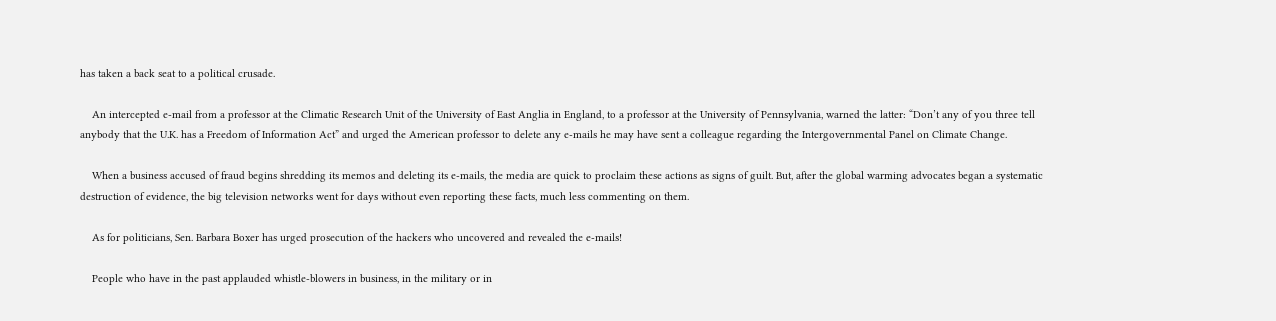has taken a back seat to a political crusade.

    An intercepted e-mail from a professor at the Climatic Research Unit of the University of East Anglia in England, to a professor at the University of Pennsylvania, warned the latter: “Don’t any of you three tell anybody that the U.K. has a Freedom of Information Act” and urged the American professor to delete any e-mails he may have sent a colleague regarding the Intergovernmental Panel on Climate Change.

    When a business accused of fraud begins shredding its memos and deleting its e-mails, the media are quick to proclaim these actions as signs of guilt. But, after the global warming advocates began a systematic destruction of evidence, the big television networks went for days without even reporting these facts, much less commenting on them.

    As for politicians, Sen. Barbara Boxer has urged prosecution of the hackers who uncovered and revealed the e-mails!

    People who have in the past applauded whistle-blowers in business, in the military or in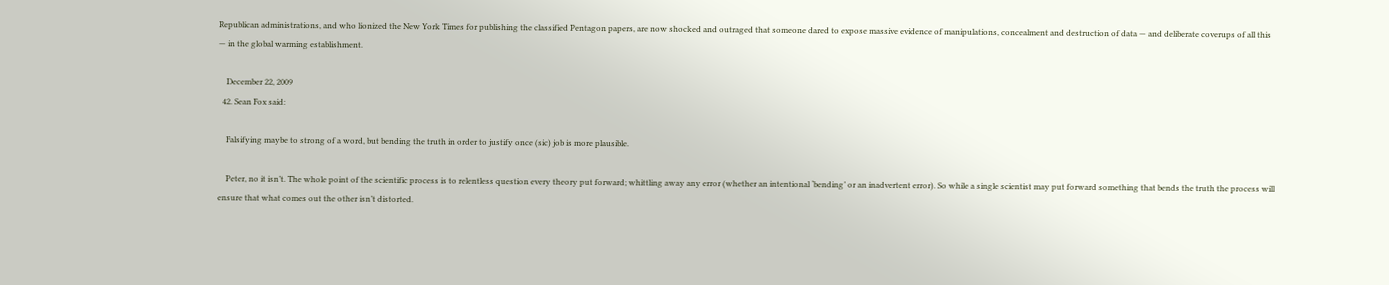Republican administrations, and who lionized the New York Times for publishing the classified Pentagon papers, are now shocked and outraged that someone dared to expose massive evidence of manipulations, concealment and destruction of data — and deliberate coverups of all this — in the global warming establishment.

    December 22, 2009
  42. Sean Fox said:

    Falsifying maybe to strong of a word, but bending the truth in order to justify once (sic) job is more plausible.

    Peter, no it isn’t. The whole point of the scientific process is to relentless question every theory put forward; whittling away any error (whether an intentional ‘bending’ or an inadvertent error). So while a single scientist may put forward something that bends the truth the process will ensure that what comes out the other isn’t distorted.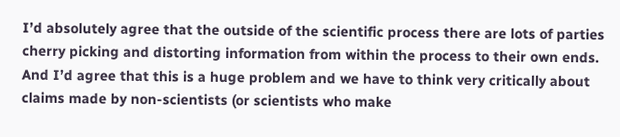I’d absolutely agree that the outside of the scientific process there are lots of parties cherry picking and distorting information from within the process to their own ends. And I’d agree that this is a huge problem and we have to think very critically about claims made by non-scientists (or scientists who make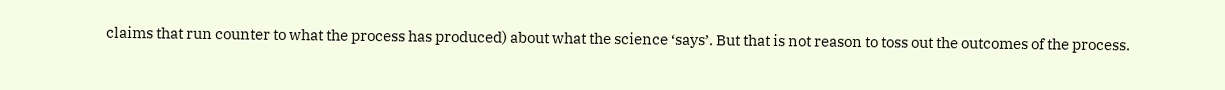claims that run counter to what the process has produced) about what the science ‘says’. But that is not reason to toss out the outcomes of the process.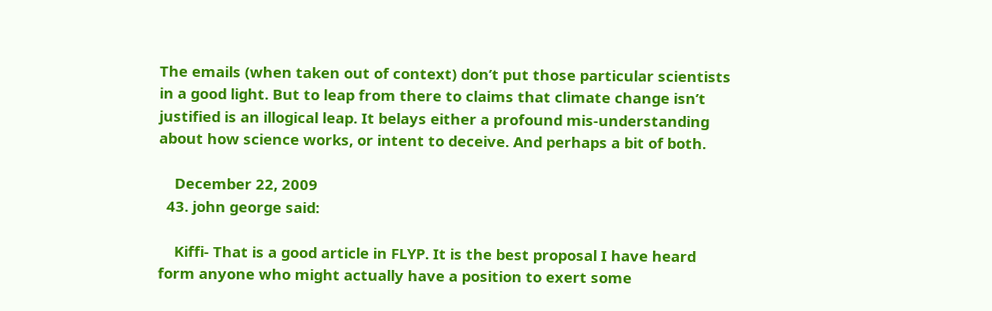The emails (when taken out of context) don’t put those particular scientists in a good light. But to leap from there to claims that climate change isn’t justified is an illogical leap. It belays either a profound mis-understanding about how science works, or intent to deceive. And perhaps a bit of both.

    December 22, 2009
  43. john george said:

    Kiffi- That is a good article in FLYP. It is the best proposal I have heard form anyone who might actually have a position to exert some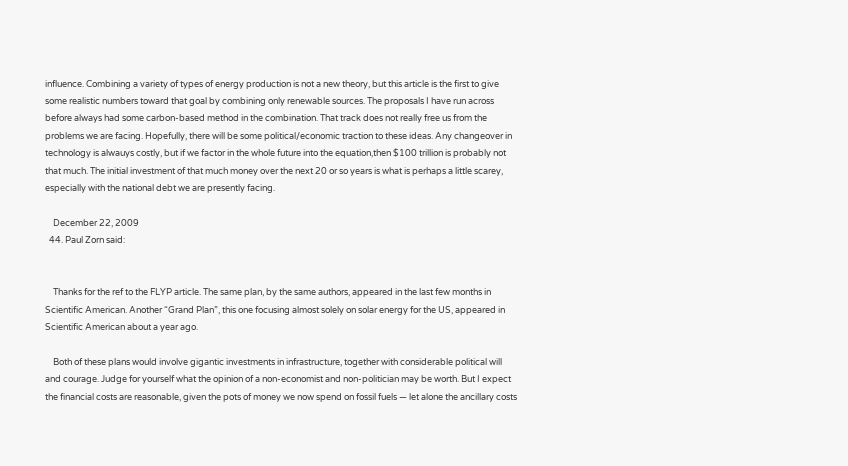influence. Combining a variety of types of energy production is not a new theory, but this article is the first to give some realistic numbers toward that goal by combining only renewable sources. The proposals I have run across before always had some carbon-based method in the combination. That track does not really free us from the problems we are facing. Hopefully, there will be some political/economic traction to these ideas. Any changeover in technology is alwauys costly, but if we factor in the whole future into the equation,then $100 trillion is probably not that much. The initial investment of that much money over the next 20 or so years is what is perhaps a little scarey, especially with the national debt we are presently facing.

    December 22, 2009
  44. Paul Zorn said:


    Thanks for the ref to the FLYP article. The same plan, by the same authors, appeared in the last few months in Scientific American. Another “Grand Plan”, this one focusing almost solely on solar energy for the US, appeared in Scientific American about a year ago.

    Both of these plans would involve gigantic investments in infrastructure, together with considerable political will and courage. Judge for yourself what the opinion of a non-economist and non-politician may be worth. But I expect the financial costs are reasonable, given the pots of money we now spend on fossil fuels — let alone the ancillary costs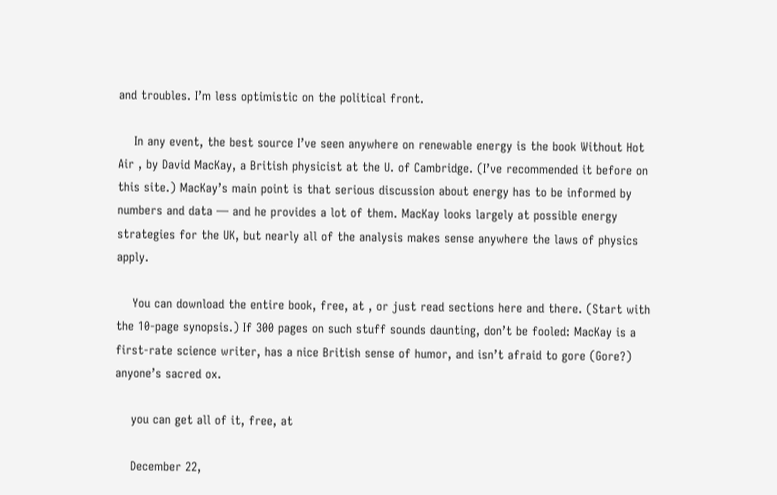and troubles. I’m less optimistic on the political front.

    In any event, the best source I’ve seen anywhere on renewable energy is the book Without Hot Air , by David MacKay, a British physicist at the U. of Cambridge. (I’ve recommended it before on this site.) MacKay’s main point is that serious discussion about energy has to be informed by numbers and data — and he provides a lot of them. MacKay looks largely at possible energy strategies for the UK, but nearly all of the analysis makes sense anywhere the laws of physics apply.

    You can download the entire book, free, at , or just read sections here and there. (Start with the 10-page synopsis.) If 300 pages on such stuff sounds daunting, don’t be fooled: MacKay is a first-rate science writer, has a nice British sense of humor, and isn’t afraid to gore (Gore?) anyone’s sacred ox.

    you can get all of it, free, at

    December 22,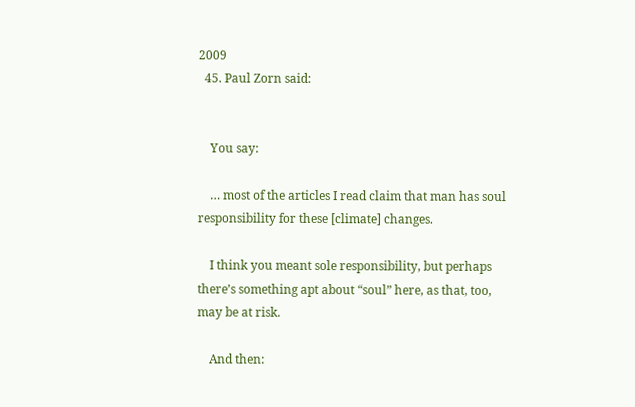2009
  45. Paul Zorn said:


    You say:

    … most of the articles I read claim that man has soul responsibility for these [climate] changes.

    I think you meant sole responsibility, but perhaps there’s something apt about “soul” here, as that, too, may be at risk.

    And then: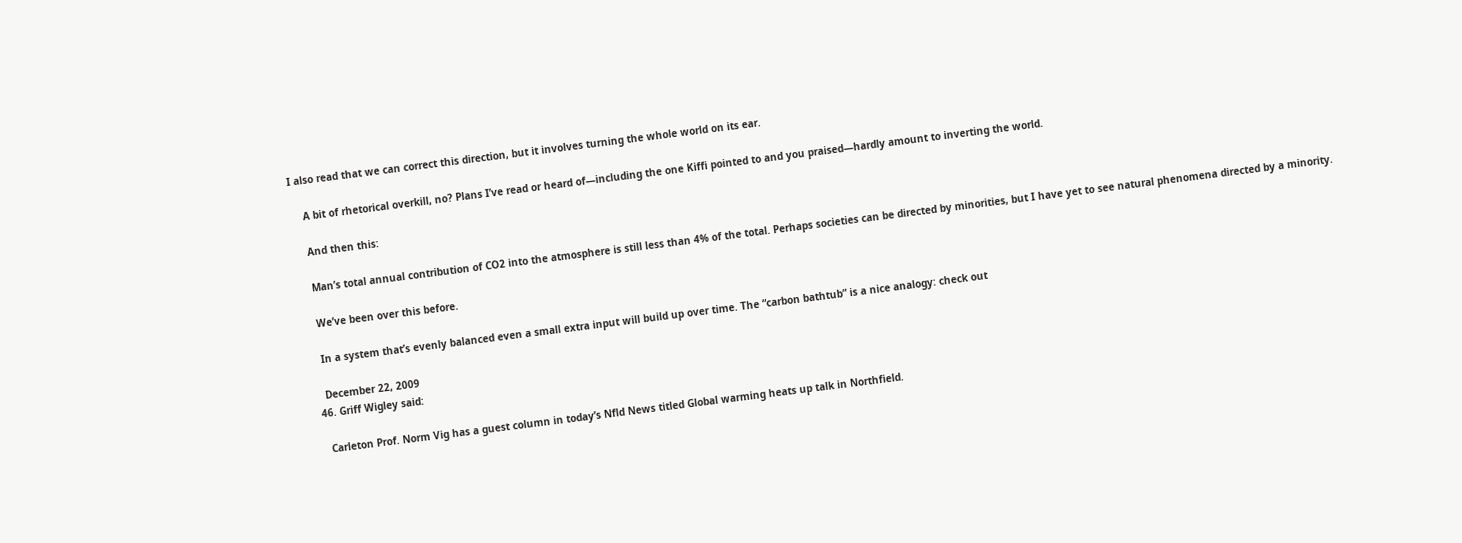I also read that we can correct this direction, but it involves turning the whole world on its ear.

    A bit of rhetorical overkill, no? Plans I’ve read or heard of—including the one Kiffi pointed to and you praised—hardly amount to inverting the world.

    And then this:

    Man’s total annual contribution of CO2 into the atmosphere is still less than 4% of the total. Perhaps societies can be directed by minorities, but I have yet to see natural phenomena directed by a minority.

    We’ve been over this before.

    In a system that’s evenly balanced even a small extra input will build up over time. The “carbon bathtub” is a nice analogy: check out

    December 22, 2009
  46. Griff Wigley said:

    Carleton Prof. Norm Vig has a guest column in today’s Nfld News titled Global warming heats up talk in Northfield.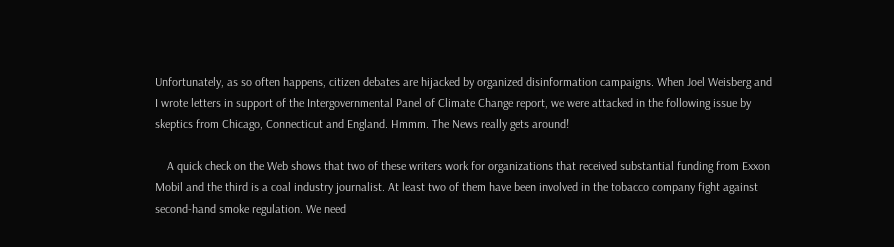Unfortunately, as so often happens, citizen debates are hijacked by organized disinformation campaigns. When Joel Weisberg and I wrote letters in support of the Intergovernmental Panel of Climate Change report, we were attacked in the following issue by skeptics from Chicago, Connecticut and England. Hmmm. The News really gets around!

    A quick check on the Web shows that two of these writers work for organizations that received substantial funding from Exxon Mobil and the third is a coal industry journalist. At least two of them have been involved in the tobacco company fight against second-hand smoke regulation. We need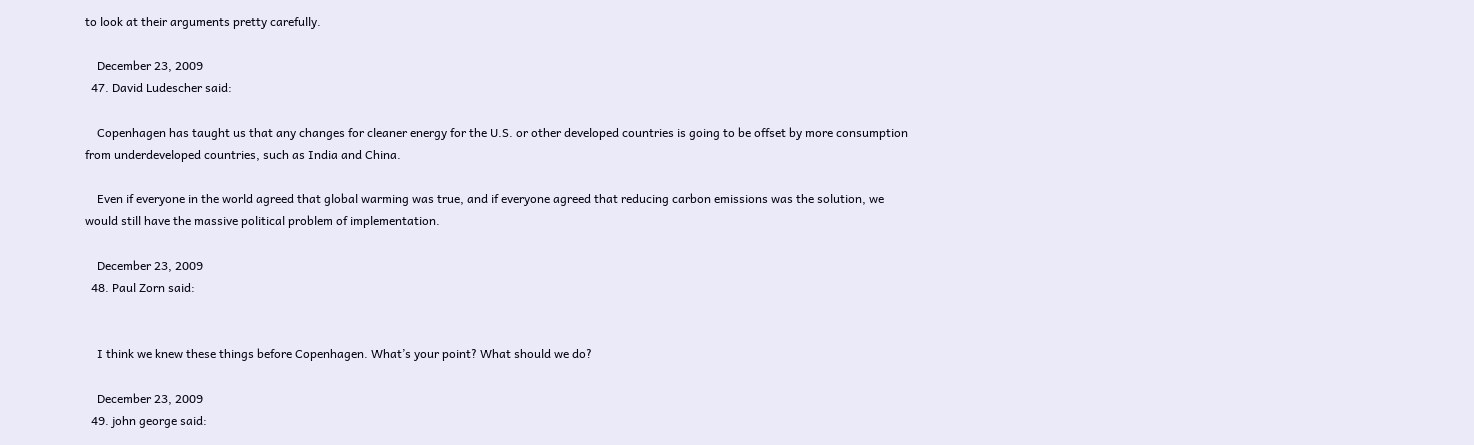to look at their arguments pretty carefully.

    December 23, 2009
  47. David Ludescher said:

    Copenhagen has taught us that any changes for cleaner energy for the U.S. or other developed countries is going to be offset by more consumption from underdeveloped countries, such as India and China.

    Even if everyone in the world agreed that global warming was true, and if everyone agreed that reducing carbon emissions was the solution, we would still have the massive political problem of implementation.

    December 23, 2009
  48. Paul Zorn said:


    I think we knew these things before Copenhagen. What’s your point? What should we do?

    December 23, 2009
  49. john george said: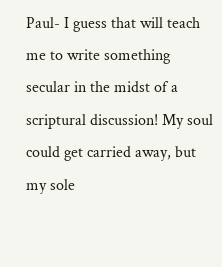Paul- I guess that will teach me to write something secular in the midst of a scriptural discussion! My soul could get carried away, but my sole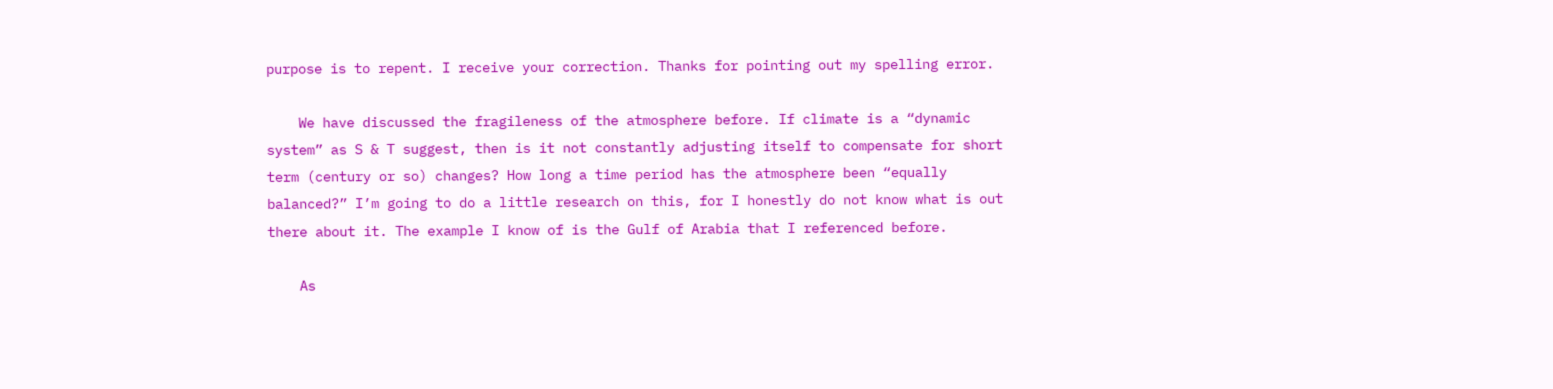purpose is to repent. I receive your correction. Thanks for pointing out my spelling error.

    We have discussed the fragileness of the atmosphere before. If climate is a “dynamic system” as S & T suggest, then is it not constantly adjusting itself to compensate for short term (century or so) changes? How long a time period has the atmosphere been “equally balanced?” I’m going to do a little research on this, for I honestly do not know what is out there about it. The example I know of is the Gulf of Arabia that I referenced before.

    As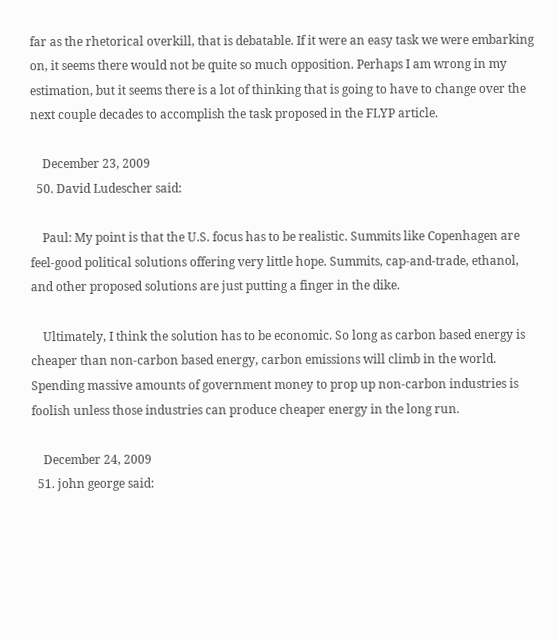far as the rhetorical overkill, that is debatable. If it were an easy task we were embarking on, it seems there would not be quite so much opposition. Perhaps I am wrong in my estimation, but it seems there is a lot of thinking that is going to have to change over the next couple decades to accomplish the task proposed in the FLYP article.

    December 23, 2009
  50. David Ludescher said:

    Paul: My point is that the U.S. focus has to be realistic. Summits like Copenhagen are feel-good political solutions offering very little hope. Summits, cap-and-trade, ethanol, and other proposed solutions are just putting a finger in the dike.

    Ultimately, I think the solution has to be economic. So long as carbon based energy is cheaper than non-carbon based energy, carbon emissions will climb in the world. Spending massive amounts of government money to prop up non-carbon industries is foolish unless those industries can produce cheaper energy in the long run.

    December 24, 2009
  51. john george said: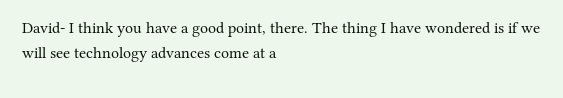David- I think you have a good point, there. The thing I have wondered is if we will see technology advances come at a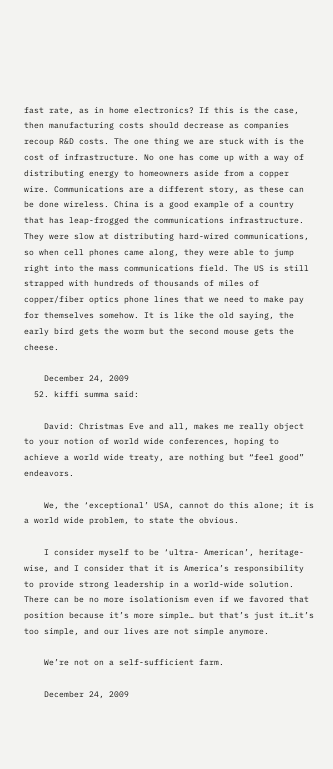fast rate, as in home electronics? If this is the case, then manufacturing costs should decrease as companies recoup R&D costs. The one thing we are stuck with is the cost of infrastructure. No one has come up with a way of distributing energy to homeowners aside from a copper wire. Communications are a different story, as these can be done wireless. China is a good example of a country that has leap-frogged the communications infrastructure. They were slow at distributing hard-wired communications, so when cell phones came along, they were able to jump right into the mass communications field. The US is still strapped with hundreds of thousands of miles of copper/fiber optics phone lines that we need to make pay for themselves somehow. It is like the old saying, the early bird gets the worm but the second mouse gets the cheese.

    December 24, 2009
  52. kiffi summa said:

    David: Christmas Eve and all, makes me really object to your notion of world wide conferences, hoping to achieve a world wide treaty, are nothing but “feel good” endeavors.

    We, the ‘exceptional’ USA, cannot do this alone; it is a world wide problem, to state the obvious.

    I consider myself to be ‘ultra- American’, heritage-wise, and I consider that it is America’s responsibility to provide strong leadership in a world-wide solution. There can be no more isolationism even if we favored that position because it’s more simple… but that’s just it…it’s too simple, and our lives are not simple anymore.

    We’re not on a self-sufficient farm.

    December 24, 2009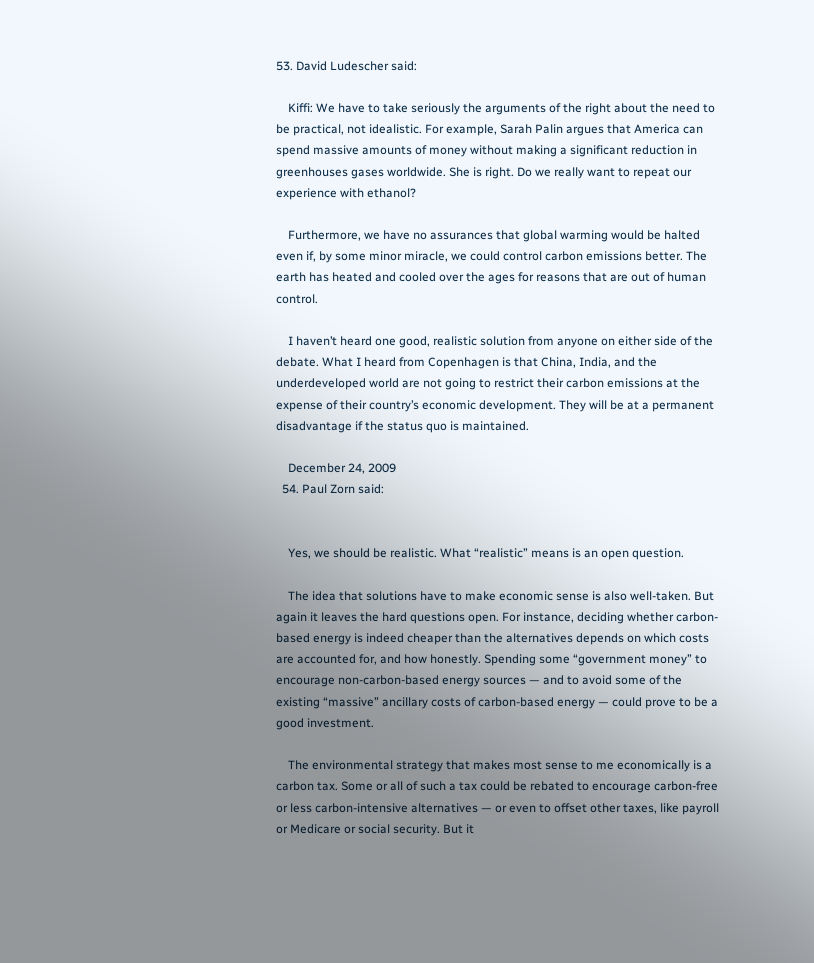53. David Ludescher said:

    Kiffi: We have to take seriously the arguments of the right about the need to be practical, not idealistic. For example, Sarah Palin argues that America can spend massive amounts of money without making a significant reduction in greenhouses gases worldwide. She is right. Do we really want to repeat our experience with ethanol?

    Furthermore, we have no assurances that global warming would be halted even if, by some minor miracle, we could control carbon emissions better. The earth has heated and cooled over the ages for reasons that are out of human control.

    I haven’t heard one good, realistic solution from anyone on either side of the debate. What I heard from Copenhagen is that China, India, and the underdeveloped world are not going to restrict their carbon emissions at the expense of their country’s economic development. They will be at a permanent disadvantage if the status quo is maintained.

    December 24, 2009
  54. Paul Zorn said:


    Yes, we should be realistic. What “realistic” means is an open question.

    The idea that solutions have to make economic sense is also well-taken. But again it leaves the hard questions open. For instance, deciding whether carbon-based energy is indeed cheaper than the alternatives depends on which costs are accounted for, and how honestly. Spending some “government money” to encourage non-carbon-based energy sources — and to avoid some of the existing “massive” ancillary costs of carbon-based energy — could prove to be a good investment.

    The environmental strategy that makes most sense to me economically is a carbon tax. Some or all of such a tax could be rebated to encourage carbon-free or less carbon-intensive alternatives — or even to offset other taxes, like payroll or Medicare or social security. But it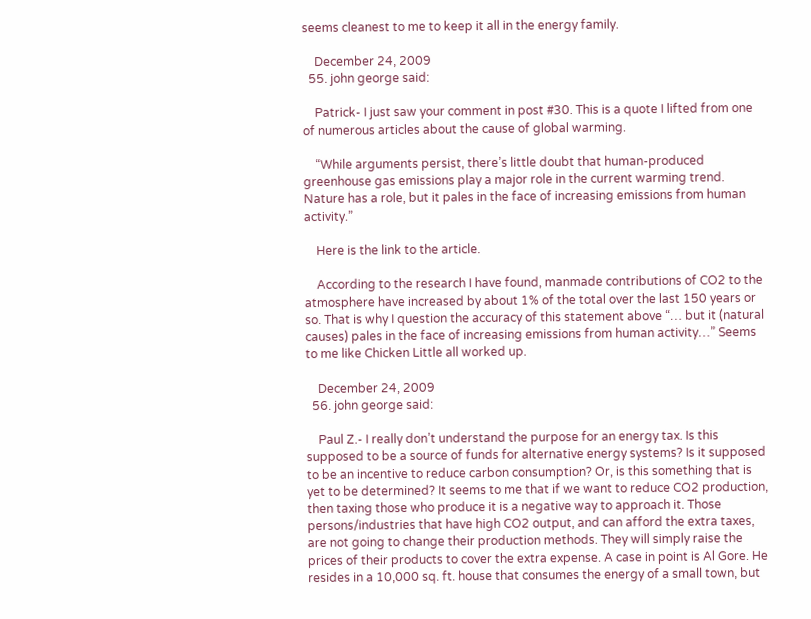seems cleanest to me to keep it all in the energy family.

    December 24, 2009
  55. john george said:

    Patrick- I just saw your comment in post #30. This is a quote I lifted from one of numerous articles about the cause of global warming.

    “While arguments persist, there’s little doubt that human-produced greenhouse gas emissions play a major role in the current warming trend. Nature has a role, but it pales in the face of increasing emissions from human activity.”

    Here is the link to the article.

    According to the research I have found, manmade contributions of CO2 to the atmosphere have increased by about 1% of the total over the last 150 years or so. That is why I question the accuracy of this statement above “… but it (natural causes) pales in the face of increasing emissions from human activity…” Seems to me like Chicken Little all worked up.

    December 24, 2009
  56. john george said:

    Paul Z.- I really don’t understand the purpose for an energy tax. Is this supposed to be a source of funds for alternative energy systems? Is it supposed to be an incentive to reduce carbon consumption? Or, is this something that is yet to be determined? It seems to me that if we want to reduce CO2 production, then taxing those who produce it is a negative way to approach it. Those persons/industries that have high CO2 output, and can afford the extra taxes, are not going to change their production methods. They will simply raise the prices of their products to cover the extra expense. A case in point is Al Gore. He resides in a 10,000 sq. ft. house that consumes the energy of a small town, but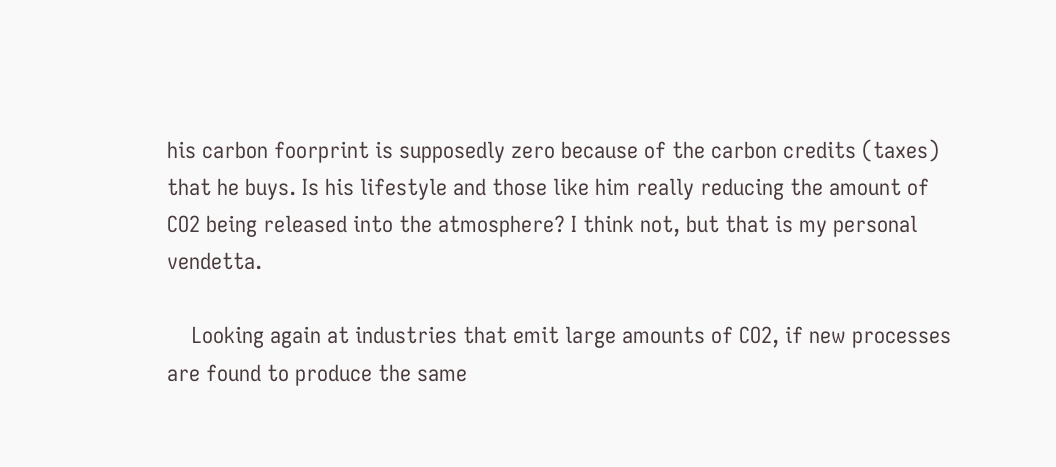his carbon foorprint is supposedly zero because of the carbon credits (taxes) that he buys. Is his lifestyle and those like him really reducing the amount of CO2 being released into the atmosphere? I think not, but that is my personal vendetta.

    Looking again at industries that emit large amounts of CO2, if new processes are found to produce the same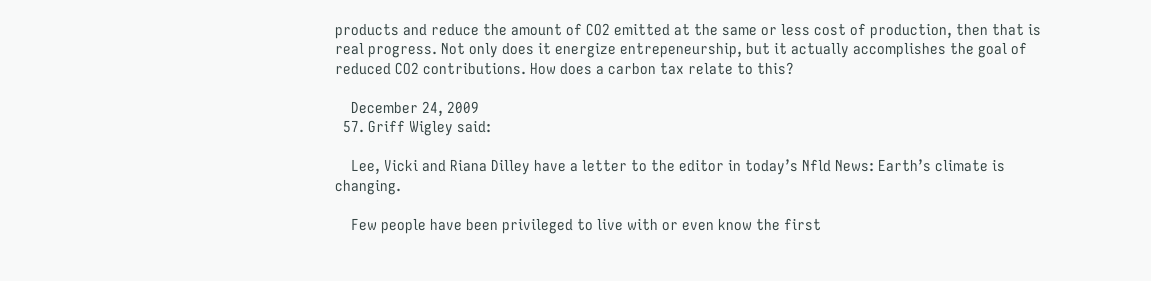products and reduce the amount of CO2 emitted at the same or less cost of production, then that is real progress. Not only does it energize entrepeneurship, but it actually accomplishes the goal of reduced CO2 contributions. How does a carbon tax relate to this?

    December 24, 2009
  57. Griff Wigley said:

    Lee, Vicki and Riana Dilley have a letter to the editor in today’s Nfld News: Earth’s climate is changing.

    Few people have been privileged to live with or even know the first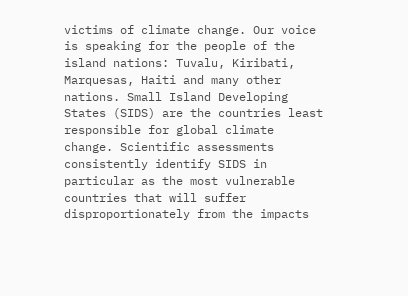victims of climate change. Our voice is speaking for the people of the island nations: Tuvalu, Kiribati, Marquesas, Haiti and many other nations. Small Island Developing States (SIDS) are the countries least responsible for global climate change. Scientific assessments consistently identify SIDS in particular as the most vulnerable countries that will suffer disproportionately from the impacts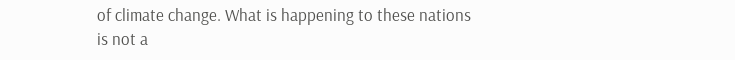of climate change. What is happening to these nations is not a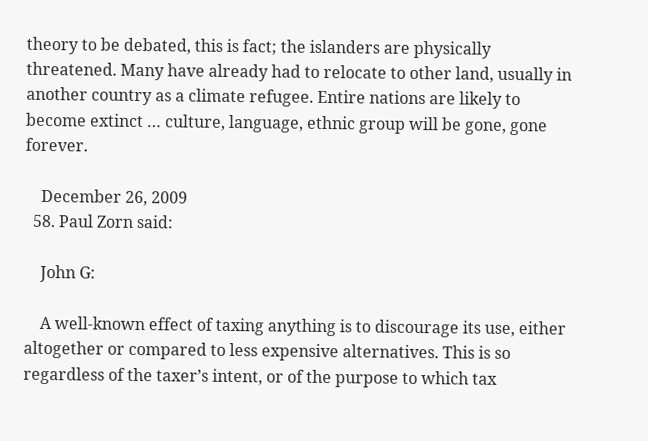theory to be debated, this is fact; the islanders are physically threatened. Many have already had to relocate to other land, usually in another country as a climate refugee. Entire nations are likely to become extinct … culture, language, ethnic group will be gone, gone forever.

    December 26, 2009
  58. Paul Zorn said:

    John G:

    A well-known effect of taxing anything is to discourage its use, either altogether or compared to less expensive alternatives. This is so regardless of the taxer’s intent, or of the purpose to which tax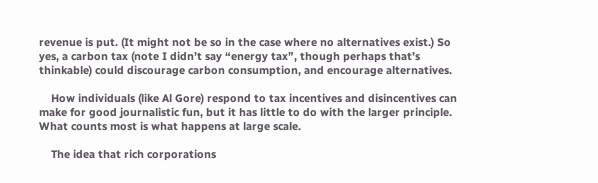revenue is put. (It might not be so in the case where no alternatives exist.) So yes, a carbon tax (note I didn’t say “energy tax”, though perhaps that’s thinkable) could discourage carbon consumption, and encourage alternatives.

    How individuals (like Al Gore) respond to tax incentives and disincentives can make for good journalistic fun, but it has little to do with the larger principle. What counts most is what happens at large scale.

    The idea that rich corporations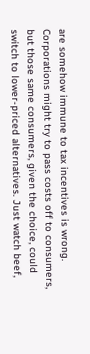are somehow immune to tax incentives is wrong. Corporations might try to pass costs off to consumers, but those same consumers, given the choice, could switch to lower-priced alternatives. Just watch beef,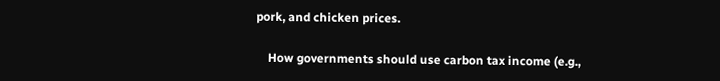pork, and chicken prices.

    How governments should use carbon tax income (e.g.,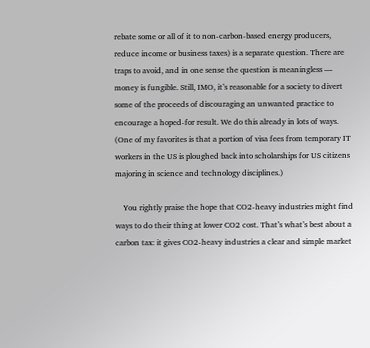rebate some or all of it to non-carbon-based energy producers, reduce income or business taxes) is a separate question. There are traps to avoid, and in one sense the question is meaningless — money is fungible. Still, IMO, it’s reasonable for a society to divert some of the proceeds of discouraging an unwanted practice to encourage a hoped-for result. We do this already in lots of ways. (One of my favorites is that a portion of visa fees from temporary IT workers in the US is ploughed back into scholarships for US citizens majoring in science and technology disciplines.)

    You rightly praise the hope that CO2-heavy industries might find ways to do their thing at lower CO2 cost. That’s what’s best about a carbon tax: it gives CO2-heavy industries a clear and simple market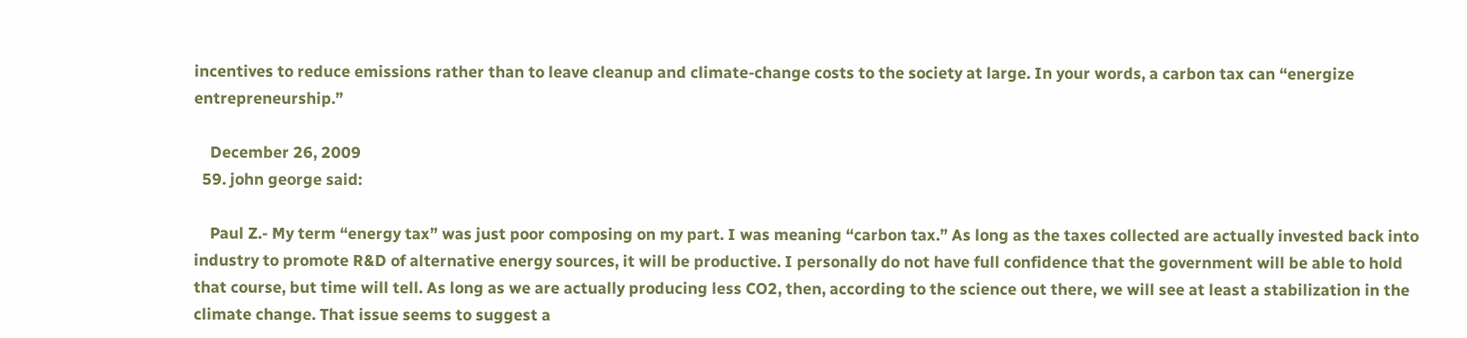incentives to reduce emissions rather than to leave cleanup and climate-change costs to the society at large. In your words, a carbon tax can “energize entrepreneurship.”

    December 26, 2009
  59. john george said:

    Paul Z.- My term “energy tax” was just poor composing on my part. I was meaning “carbon tax.” As long as the taxes collected are actually invested back into industry to promote R&D of alternative energy sources, it will be productive. I personally do not have full confidence that the government will be able to hold that course, but time will tell. As long as we are actually producing less CO2, then, according to the science out there, we will see at least a stabilization in the climate change. That issue seems to suggest a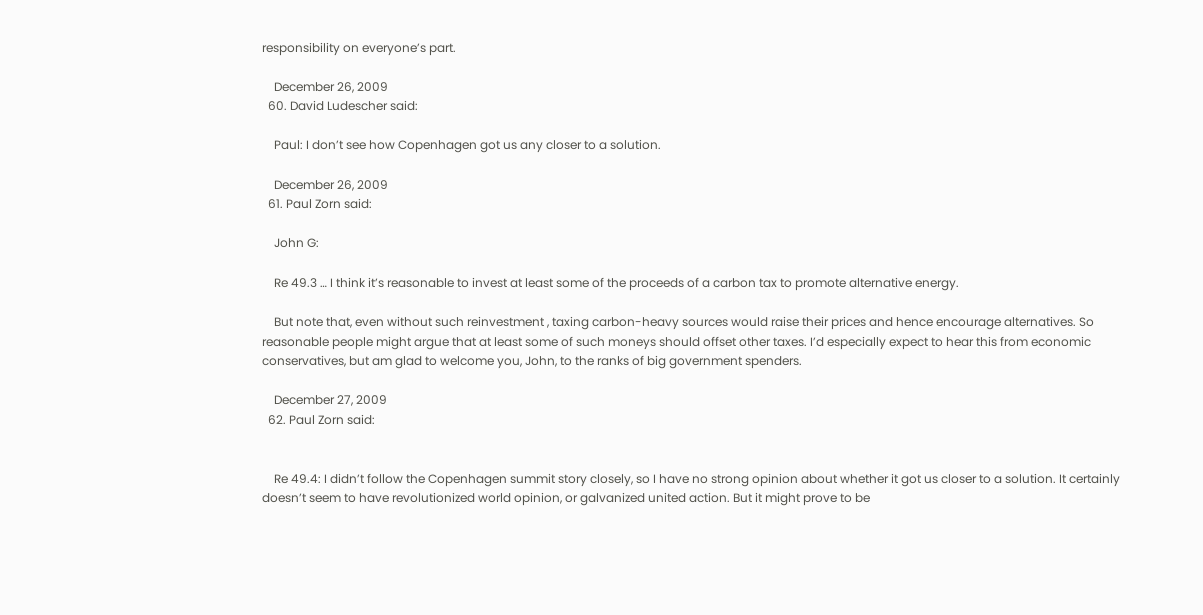responsibility on everyone’s part.

    December 26, 2009
  60. David Ludescher said:

    Paul: I don’t see how Copenhagen got us any closer to a solution.

    December 26, 2009
  61. Paul Zorn said:

    John G:

    Re 49.3 … I think it’s reasonable to invest at least some of the proceeds of a carbon tax to promote alternative energy.

    But note that, even without such reinvestment , taxing carbon-heavy sources would raise their prices and hence encourage alternatives. So reasonable people might argue that at least some of such moneys should offset other taxes. I’d especially expect to hear this from economic conservatives, but am glad to welcome you, John, to the ranks of big government spenders.

    December 27, 2009
  62. Paul Zorn said:


    Re 49.4: I didn’t follow the Copenhagen summit story closely, so I have no strong opinion about whether it got us closer to a solution. It certainly doesn’t seem to have revolutionized world opinion, or galvanized united action. But it might prove to be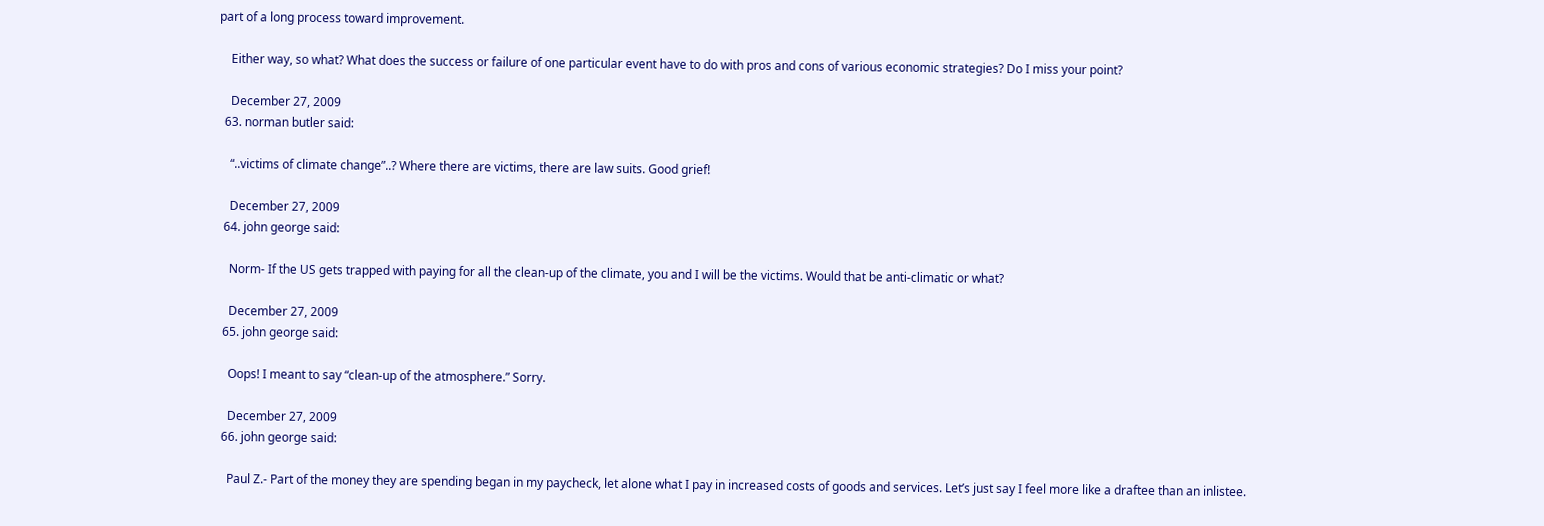part of a long process toward improvement.

    Either way, so what? What does the success or failure of one particular event have to do with pros and cons of various economic strategies? Do I miss your point?

    December 27, 2009
  63. norman butler said:

    “..victims of climate change”..? Where there are victims, there are law suits. Good grief!

    December 27, 2009
  64. john george said:

    Norm- If the US gets trapped with paying for all the clean-up of the climate, you and I will be the victims. Would that be anti-climatic or what?

    December 27, 2009
  65. john george said:

    Oops! I meant to say “clean-up of the atmosphere.” Sorry.

    December 27, 2009
  66. john george said:

    Paul Z.- Part of the money they are spending began in my paycheck, let alone what I pay in increased costs of goods and services. Let’s just say I feel more like a draftee than an inlistee.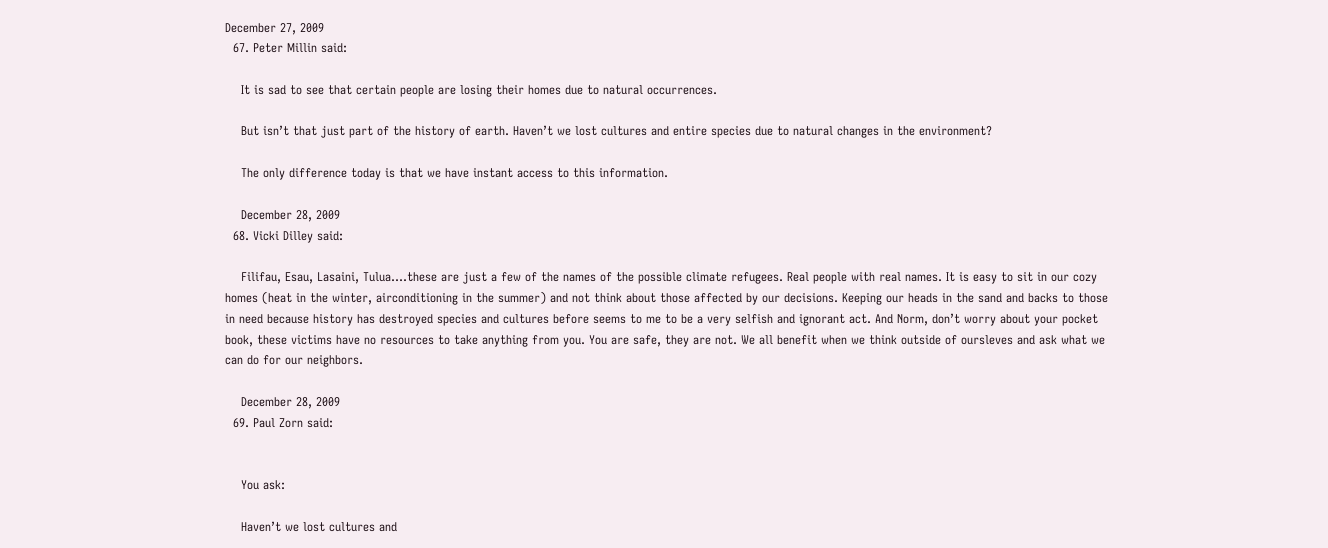December 27, 2009
  67. Peter Millin said:

    It is sad to see that certain people are losing their homes due to natural occurrences.

    But isn’t that just part of the history of earth. Haven’t we lost cultures and entire species due to natural changes in the environment?

    The only difference today is that we have instant access to this information.

    December 28, 2009
  68. Vicki Dilley said:

    Filifau, Esau, Lasaini, Tulua….these are just a few of the names of the possible climate refugees. Real people with real names. It is easy to sit in our cozy homes (heat in the winter, airconditioning in the summer) and not think about those affected by our decisions. Keeping our heads in the sand and backs to those in need because history has destroyed species and cultures before seems to me to be a very selfish and ignorant act. And Norm, don’t worry about your pocket book, these victims have no resources to take anything from you. You are safe, they are not. We all benefit when we think outside of oursleves and ask what we can do for our neighbors.

    December 28, 2009
  69. Paul Zorn said:


    You ask:

    Haven’t we lost cultures and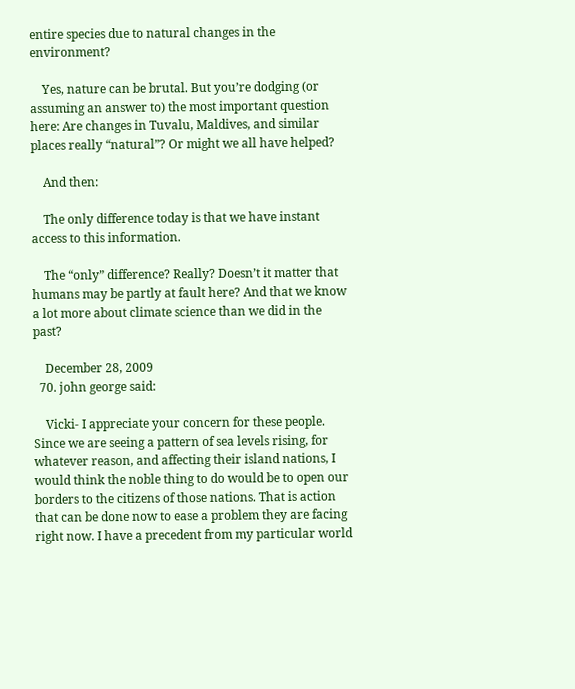entire species due to natural changes in the environment?

    Yes, nature can be brutal. But you’re dodging (or assuming an answer to) the most important question here: Are changes in Tuvalu, Maldives, and similar places really “natural”? Or might we all have helped?

    And then:

    The only difference today is that we have instant access to this information.

    The “only” difference? Really? Doesn’t it matter that humans may be partly at fault here? And that we know a lot more about climate science than we did in the past?

    December 28, 2009
  70. john george said:

    Vicki- I appreciate your concern for these people. Since we are seeing a pattern of sea levels rising, for whatever reason, and affecting their island nations, I would think the noble thing to do would be to open our borders to the citizens of those nations. That is action that can be done now to ease a problem they are facing right now. I have a precedent from my particular world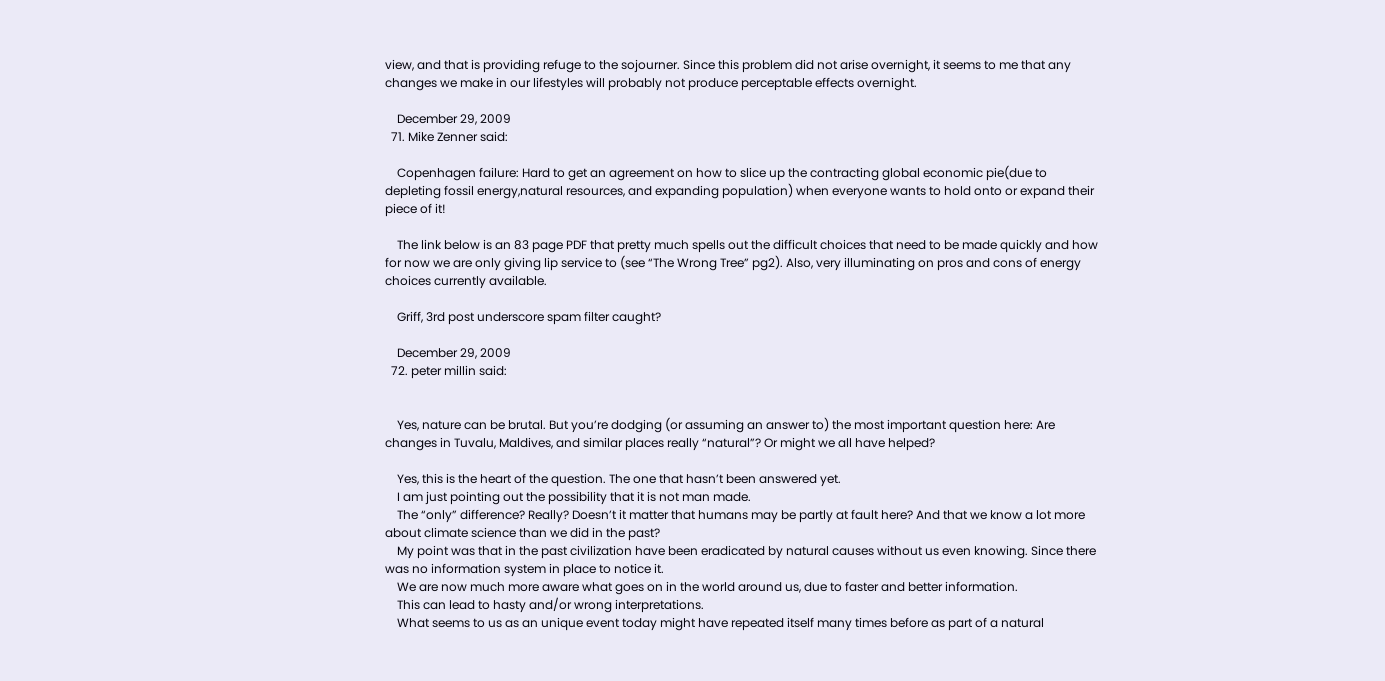view, and that is providing refuge to the sojourner. Since this problem did not arise overnight, it seems to me that any changes we make in our lifestyles will probably not produce perceptable effects overnight.

    December 29, 2009
  71. Mike Zenner said:

    Copenhagen failure: Hard to get an agreement on how to slice up the contracting global economic pie(due to depleting fossil energy,natural resources, and expanding population) when everyone wants to hold onto or expand their piece of it!

    The link below is an 83 page PDF that pretty much spells out the difficult choices that need to be made quickly and how for now we are only giving lip service to (see “The Wrong Tree” pg2). Also, very illuminating on pros and cons of energy choices currently available.

    Griff, 3rd post underscore spam filter caught?

    December 29, 2009
  72. peter millin said:


    Yes, nature can be brutal. But you’re dodging (or assuming an answer to) the most important question here: Are changes in Tuvalu, Maldives, and similar places really “natural”? Or might we all have helped?

    Yes, this is the heart of the question. The one that hasn’t been answered yet.
    I am just pointing out the possibility that it is not man made.
    The “only” difference? Really? Doesn’t it matter that humans may be partly at fault here? And that we know a lot more about climate science than we did in the past?
    My point was that in the past civilization have been eradicated by natural causes without us even knowing. Since there was no information system in place to notice it.
    We are now much more aware what goes on in the world around us, due to faster and better information.
    This can lead to hasty and/or wrong interpretations.
    What seems to us as an unique event today might have repeated itself many times before as part of a natural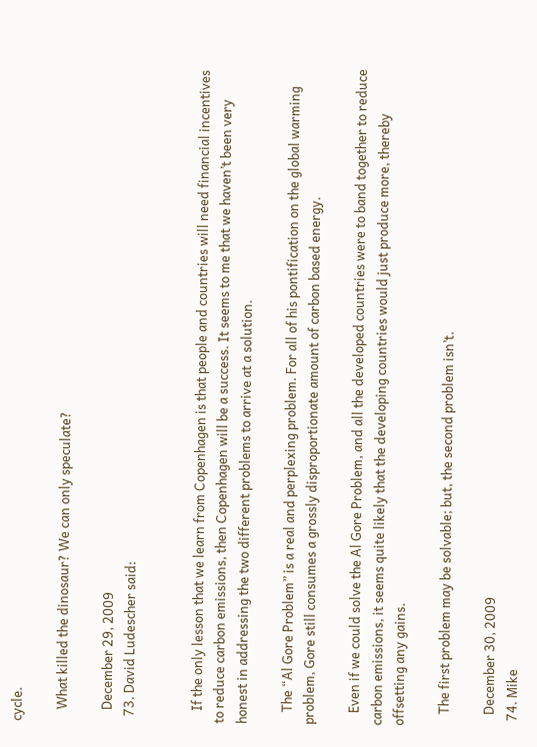cycle.

    What killed the dinosaur? We can only speculate?

    December 29, 2009
  73. David Ludescher said:


    If the only lesson that we learn from Copenhagen is that people and countries will need financial incentives to reduce carbon emissions, then Copenhagen will be a success. It seems to me that we haven’t been very honest in addressing the two different problems to arrive at a solution.

    The “Al Gore Problem” is a real and perplexing problem. For all of his pontification on the global warming problem, Gore still consumes a grossly disproportionate amount of carbon based energy.

    Even if we could solve the Al Gore Problem, and all the developed countries were to band together to reduce carbon emissions, it seems quite likely that the developing countries would just produce more, thereby offsetting any gains.

    The first problem may be solvable; but, the second problem isn’t.

    December 30, 2009
  74. Mike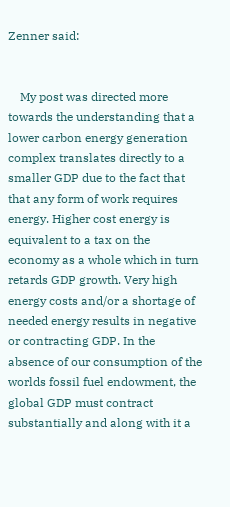Zenner said:


    My post was directed more towards the understanding that a lower carbon energy generation complex translates directly to a smaller GDP due to the fact that that any form of work requires energy. Higher cost energy is equivalent to a tax on the economy as a whole which in turn retards GDP growth. Very high energy costs and/or a shortage of needed energy results in negative or contracting GDP. In the absence of our consumption of the worlds fossil fuel endowment, the global GDP must contract substantially and along with it a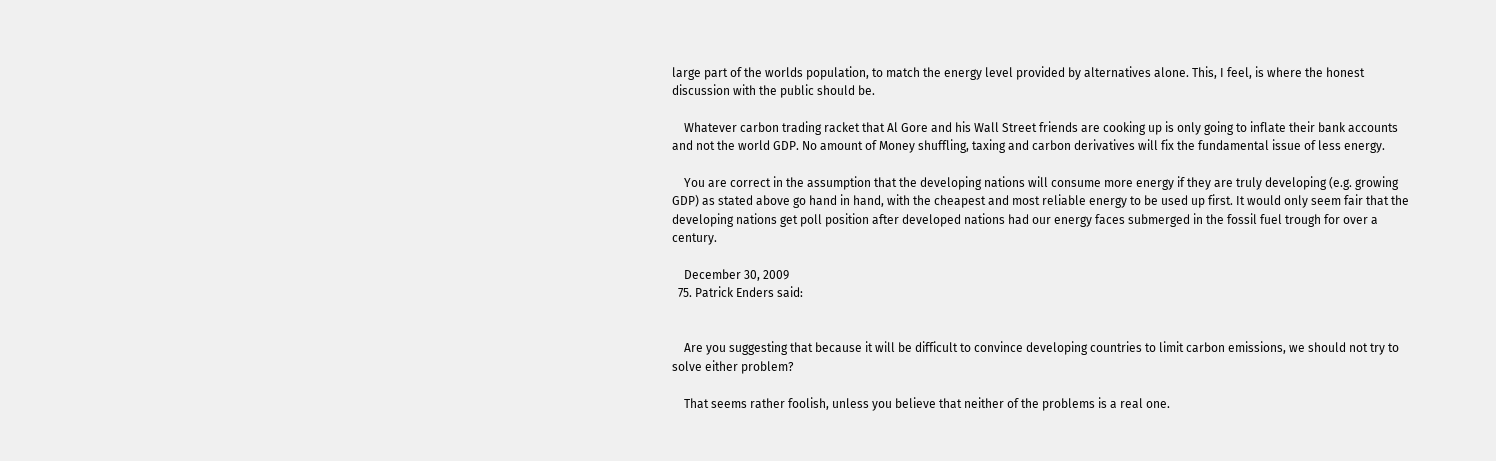large part of the worlds population, to match the energy level provided by alternatives alone. This, I feel, is where the honest discussion with the public should be.

    Whatever carbon trading racket that Al Gore and his Wall Street friends are cooking up is only going to inflate their bank accounts and not the world GDP. No amount of Money shuffling, taxing and carbon derivatives will fix the fundamental issue of less energy.

    You are correct in the assumption that the developing nations will consume more energy if they are truly developing (e.g. growing GDP) as stated above go hand in hand, with the cheapest and most reliable energy to be used up first. It would only seem fair that the developing nations get poll position after developed nations had our energy faces submerged in the fossil fuel trough for over a century.

    December 30, 2009
  75. Patrick Enders said:


    Are you suggesting that because it will be difficult to convince developing countries to limit carbon emissions, we should not try to solve either problem?

    That seems rather foolish, unless you believe that neither of the problems is a real one.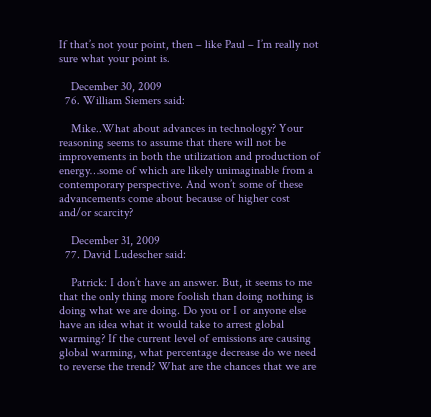If that’s not your point, then – like Paul – I’m really not sure what your point is.

    December 30, 2009
  76. William Siemers said:

    Mike..What about advances in technology? Your reasoning seems to assume that there will not be improvements in both the utilization and production of energy…some of which are likely unimaginable from a contemporary perspective. And won’t some of these advancements come about because of higher cost and/or scarcity?

    December 31, 2009
  77. David Ludescher said:

    Patrick: I don’t have an answer. But, it seems to me that the only thing more foolish than doing nothing is doing what we are doing. Do you or I or anyone else have an idea what it would take to arrest global warming? If the current level of emissions are causing global warming, what percentage decrease do we need to reverse the trend? What are the chances that we are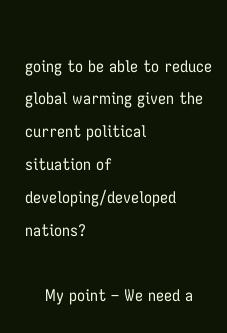going to be able to reduce global warming given the current political situation of developing/developed nations?

    My point – We need a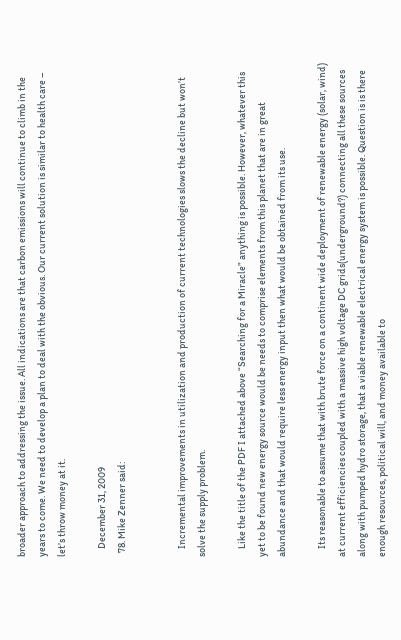broader approach to addressing the issue. All indications are that carbon emissions will continue to climb in the years to come. We need to develop a plan to deal with the obvious. Our current solution is similar to health care – let’s throw money at it.

    December 31, 2009
  78. Mike Zenner said:


    Incremental improvements in utilization and production of current technologies slows the decline but won’t solve the supply problem.

    Like the title of the PDF I attached above “Searching for a Miracle” anything is possible. However, whatever this yet to be found new energy source would be needs to comprise elements from this planet that are in great abundance and that would require less energy input then what would be obtained from its use.

    Its reasonable to assume that with brute force on a continent wide deployment of renewable energy (solar, wind) at current efficiencies coupled with a massive high voltage DC grids(underground?) connecting all these sources along with pumped hydro storage, that a viable renewable electrical energy system is possible. Question is is there enough resources, political will, and money available to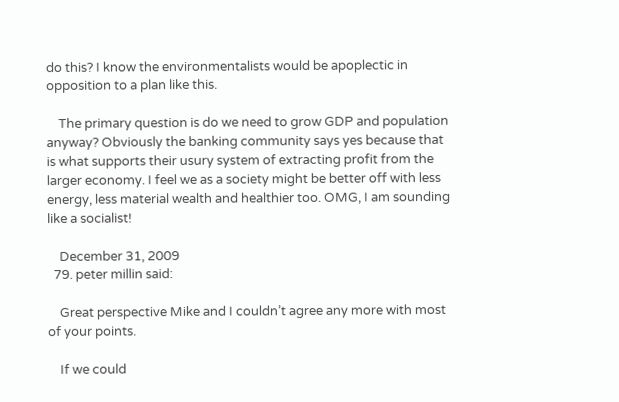do this? I know the environmentalists would be apoplectic in opposition to a plan like this.

    The primary question is do we need to grow GDP and population anyway? Obviously the banking community says yes because that is what supports their usury system of extracting profit from the larger economy. I feel we as a society might be better off with less energy, less material wealth and healthier too. OMG, I am sounding like a socialist!

    December 31, 2009
  79. peter millin said:

    Great perspective Mike and I couldn’t agree any more with most of your points.

    If we could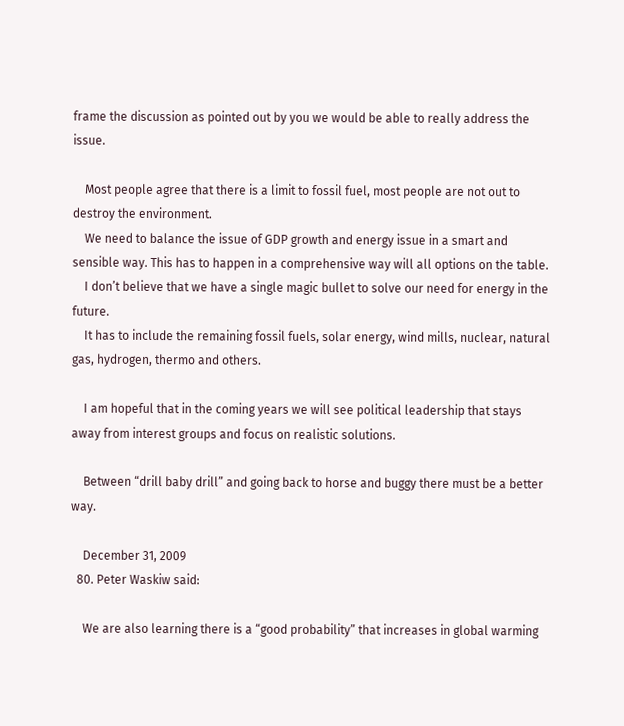frame the discussion as pointed out by you we would be able to really address the issue.

    Most people agree that there is a limit to fossil fuel, most people are not out to destroy the environment.
    We need to balance the issue of GDP growth and energy issue in a smart and sensible way. This has to happen in a comprehensive way will all options on the table.
    I don’t believe that we have a single magic bullet to solve our need for energy in the future.
    It has to include the remaining fossil fuels, solar energy, wind mills, nuclear, natural gas, hydrogen, thermo and others.

    I am hopeful that in the coming years we will see political leadership that stays away from interest groups and focus on realistic solutions.

    Between “drill baby drill” and going back to horse and buggy there must be a better way.

    December 31, 2009
  80. Peter Waskiw said:

    We are also learning there is a “good probability” that increases in global warming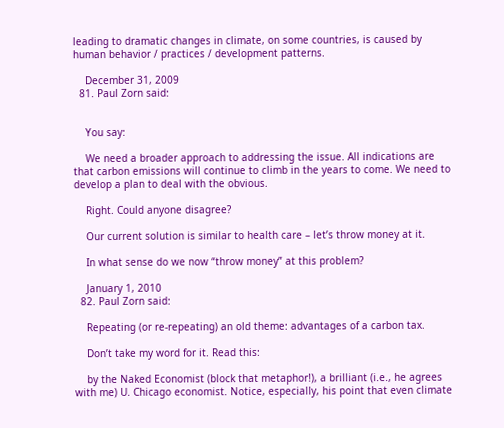leading to dramatic changes in climate, on some countries, is caused by human behavior / practices / development patterns.

    December 31, 2009
  81. Paul Zorn said:


    You say:

    We need a broader approach to addressing the issue. All indications are that carbon emissions will continue to climb in the years to come. We need to develop a plan to deal with the obvious.

    Right. Could anyone disagree?

    Our current solution is similar to health care – let’s throw money at it.

    In what sense do we now “throw money” at this problem?

    January 1, 2010
  82. Paul Zorn said:

    Repeating (or re-repeating) an old theme: advantages of a carbon tax.

    Don’t take my word for it. Read this:

    by the Naked Economist (block that metaphor!), a brilliant (i.e., he agrees with me) U. Chicago economist. Notice, especially, his point that even climate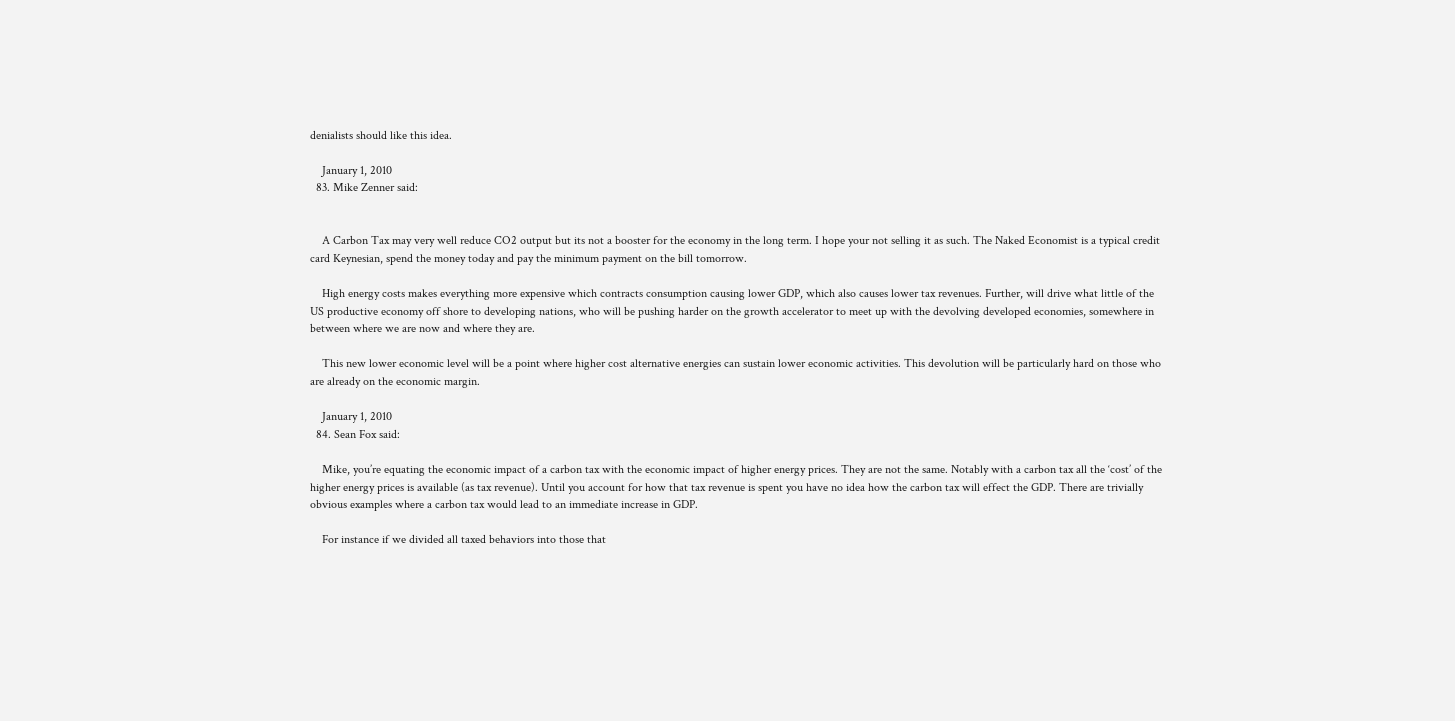denialists should like this idea.

    January 1, 2010
  83. Mike Zenner said:


    A Carbon Tax may very well reduce CO2 output but its not a booster for the economy in the long term. I hope your not selling it as such. The Naked Economist is a typical credit card Keynesian, spend the money today and pay the minimum payment on the bill tomorrow.

    High energy costs makes everything more expensive which contracts consumption causing lower GDP, which also causes lower tax revenues. Further, will drive what little of the US productive economy off shore to developing nations, who will be pushing harder on the growth accelerator to meet up with the devolving developed economies, somewhere in between where we are now and where they are.

    This new lower economic level will be a point where higher cost alternative energies can sustain lower economic activities. This devolution will be particularly hard on those who are already on the economic margin.

    January 1, 2010
  84. Sean Fox said:

    Mike, you’re equating the economic impact of a carbon tax with the economic impact of higher energy prices. They are not the same. Notably with a carbon tax all the ‘cost’ of the higher energy prices is available (as tax revenue). Until you account for how that tax revenue is spent you have no idea how the carbon tax will effect the GDP. There are trivially obvious examples where a carbon tax would lead to an immediate increase in GDP.

    For instance if we divided all taxed behaviors into those that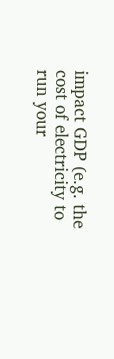impact GDP (e.g. the cost of electricity to run your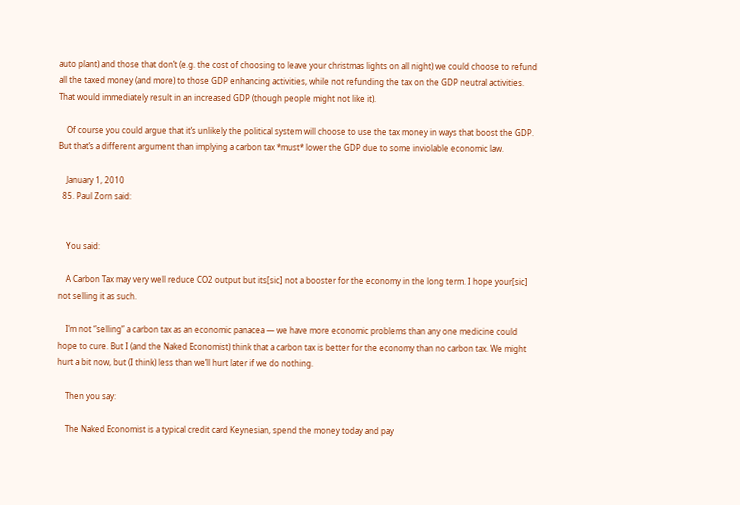auto plant) and those that don’t (e.g. the cost of choosing to leave your christmas lights on all night) we could choose to refund all the taxed money (and more) to those GDP enhancing activities, while not refunding the tax on the GDP neutral activities. That would immediately result in an increased GDP (though people might not like it).

    Of course you could argue that it’s unlikely the political system will choose to use the tax money in ways that boost the GDP. But that’s a different argument than implying a carbon tax *must* lower the GDP due to some inviolable economic law.

    January 1, 2010
  85. Paul Zorn said:


    You said:

    A Carbon Tax may very well reduce CO2 output but its[sic] not a booster for the economy in the long term. I hope your[sic] not selling it as such.

    I’m not “selling” a carbon tax as an economic panacea — we have more economic problems than any one medicine could hope to cure. But I (and the Naked Economist) think that a carbon tax is better for the economy than no carbon tax. We might hurt a bit now, but (I think) less than we’ll hurt later if we do nothing.

    Then you say:

    The Naked Economist is a typical credit card Keynesian, spend the money today and pay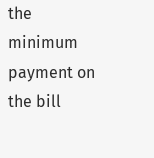the minimum payment on the bill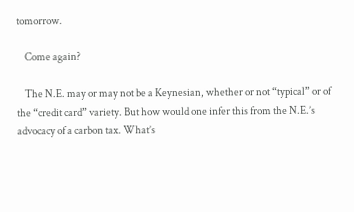tomorrow.

    Come again?

    The N.E. may or may not be a Keynesian, whether or not “typical” or of the “credit card” variety. But how would one infer this from the N.E.’s advocacy of a carbon tax. What’s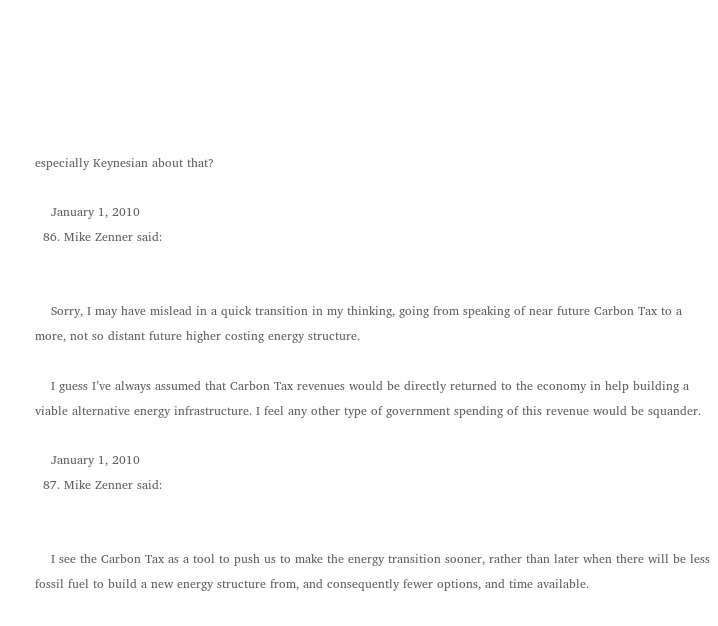especially Keynesian about that?

    January 1, 2010
  86. Mike Zenner said:


    Sorry, I may have mislead in a quick transition in my thinking, going from speaking of near future Carbon Tax to a more, not so distant future higher costing energy structure.

    I guess I’ve always assumed that Carbon Tax revenues would be directly returned to the economy in help building a viable alternative energy infrastructure. I feel any other type of government spending of this revenue would be squander.

    January 1, 2010
  87. Mike Zenner said:


    I see the Carbon Tax as a tool to push us to make the energy transition sooner, rather than later when there will be less fossil fuel to build a new energy structure from, and consequently fewer options, and time available.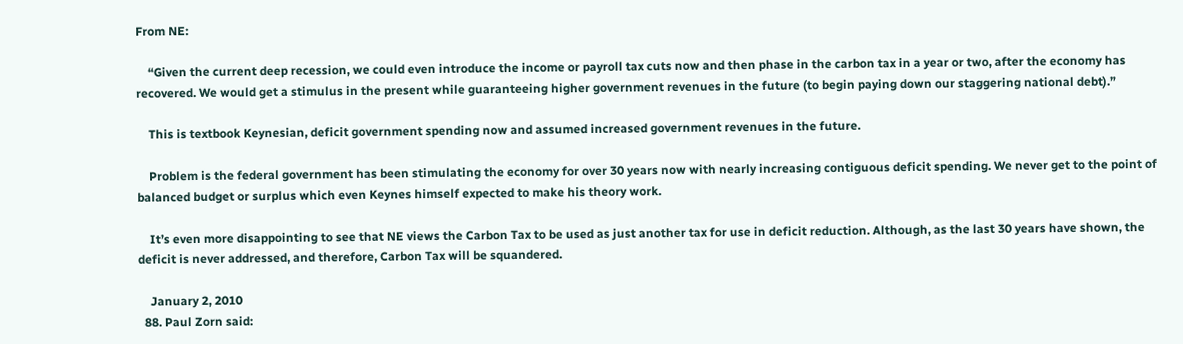From NE:

    “Given the current deep recession, we could even introduce the income or payroll tax cuts now and then phase in the carbon tax in a year or two, after the economy has recovered. We would get a stimulus in the present while guaranteeing higher government revenues in the future (to begin paying down our staggering national debt).”

    This is textbook Keynesian, deficit government spending now and assumed increased government revenues in the future.

    Problem is the federal government has been stimulating the economy for over 30 years now with nearly increasing contiguous deficit spending. We never get to the point of balanced budget or surplus which even Keynes himself expected to make his theory work.

    It’s even more disappointing to see that NE views the Carbon Tax to be used as just another tax for use in deficit reduction. Although, as the last 30 years have shown, the deficit is never addressed, and therefore, Carbon Tax will be squandered.

    January 2, 2010
  88. Paul Zorn said: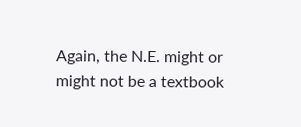Again, the N.E. might or might not be a textbook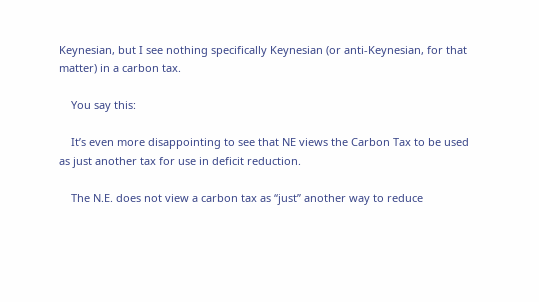Keynesian, but I see nothing specifically Keynesian (or anti-Keynesian, for that matter) in a carbon tax.

    You say this:

    It’s even more disappointing to see that NE views the Carbon Tax to be used as just another tax for use in deficit reduction.

    The N.E. does not view a carbon tax as “just” another way to reduce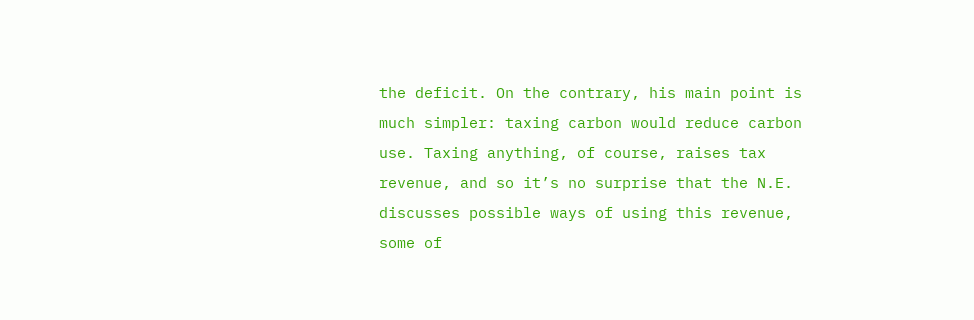the deficit. On the contrary, his main point is much simpler: taxing carbon would reduce carbon use. Taxing anything, of course, raises tax revenue, and so it’s no surprise that the N.E. discusses possible ways of using this revenue, some of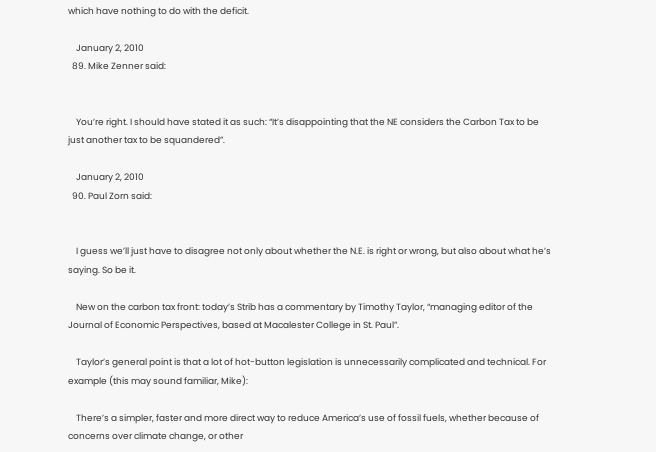which have nothing to do with the deficit.

    January 2, 2010
  89. Mike Zenner said:


    You’re right. I should have stated it as such: “It’s disappointing that the NE considers the Carbon Tax to be just another tax to be squandered”.

    January 2, 2010
  90. Paul Zorn said:


    I guess we’ll just have to disagree not only about whether the N.E. is right or wrong, but also about what he’s saying. So be it.

    New on the carbon tax front: today’s Strib has a commentary by Timothy Taylor, “managing editor of the Journal of Economic Perspectives, based at Macalester College in St. Paul”.

    Taylor’s general point is that a lot of hot-button legislation is unnecessarily complicated and technical. For example (this may sound familiar, Mike):

    There’s a simpler, faster and more direct way to reduce America’s use of fossil fuels, whether because of concerns over climate change, or other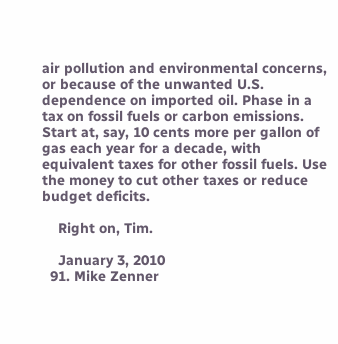air pollution and environmental concerns, or because of the unwanted U.S. dependence on imported oil. Phase in a tax on fossil fuels or carbon emissions. Start at, say, 10 cents more per gallon of gas each year for a decade, with equivalent taxes for other fossil fuels. Use the money to cut other taxes or reduce budget deficits.

    Right on, Tim.

    January 3, 2010
  91. Mike Zenner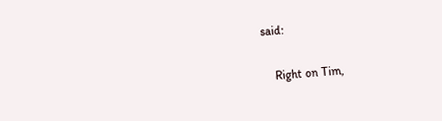said:


    Right on Tim,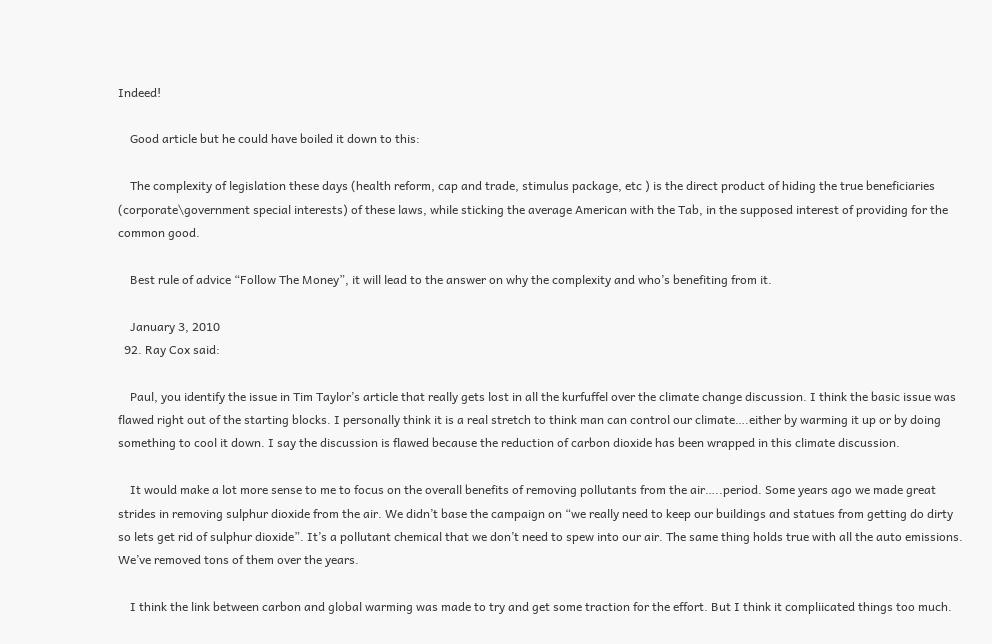Indeed!

    Good article but he could have boiled it down to this:

    The complexity of legislation these days (health reform, cap and trade, stimulus package, etc ) is the direct product of hiding the true beneficiaries (corporate\government special interests) of these laws, while sticking the average American with the Tab, in the supposed interest of providing for the common good.

    Best rule of advice “Follow The Money”, it will lead to the answer on why the complexity and who’s benefiting from it.

    January 3, 2010
  92. Ray Cox said:

    Paul, you identify the issue in Tim Taylor’s article that really gets lost in all the kurfuffel over the climate change discussion. I think the basic issue was flawed right out of the starting blocks. I personally think it is a real stretch to think man can control our climate….either by warming it up or by doing something to cool it down. I say the discussion is flawed because the reduction of carbon dioxide has been wrapped in this climate discussion.

    It would make a lot more sense to me to focus on the overall benefits of removing pollutants from the air…..period. Some years ago we made great strides in removing sulphur dioxide from the air. We didn’t base the campaign on “we really need to keep our buildings and statues from getting do dirty so lets get rid of sulphur dioxide”. It’s a pollutant chemical that we don’t need to spew into our air. The same thing holds true with all the auto emissions. We’ve removed tons of them over the years.

    I think the link between carbon and global warming was made to try and get some traction for the effort. But I think it compliicated things too much.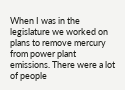When I was in the legislature we worked on plans to remove mercury from power plant emissions. There were a lot of people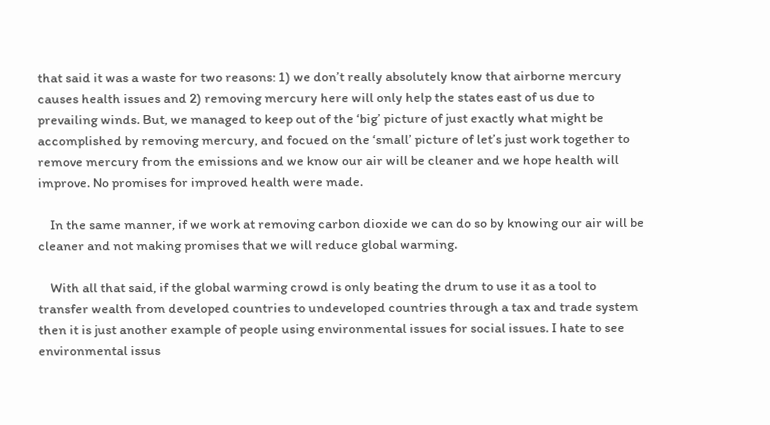that said it was a waste for two reasons: 1) we don’t really absolutely know that airborne mercury causes health issues and 2) removing mercury here will only help the states east of us due to prevailing winds. But, we managed to keep out of the ‘big’ picture of just exactly what might be accomplished by removing mercury, and focued on the ‘small’ picture of let’s just work together to remove mercury from the emissions and we know our air will be cleaner and we hope health will improve. No promises for improved health were made.

    In the same manner, if we work at removing carbon dioxide we can do so by knowing our air will be cleaner and not making promises that we will reduce global warming.

    With all that said, if the global warming crowd is only beating the drum to use it as a tool to transfer wealth from developed countries to undeveloped countries through a tax and trade system then it is just another example of people using environmental issues for social issues. I hate to see environmental issus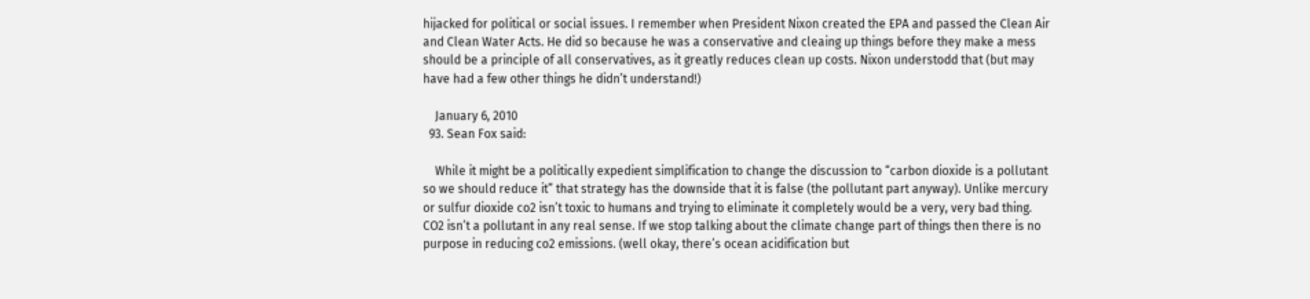hijacked for political or social issues. I remember when President Nixon created the EPA and passed the Clean Air and Clean Water Acts. He did so because he was a conservative and cleaing up things before they make a mess should be a principle of all conservatives, as it greatly reduces clean up costs. Nixon understodd that (but may have had a few other things he didn’t understand!)

    January 6, 2010
  93. Sean Fox said:

    While it might be a politically expedient simplification to change the discussion to “carbon dioxide is a pollutant so we should reduce it” that strategy has the downside that it is false (the pollutant part anyway). Unlike mercury or sulfur dioxide co2 isn’t toxic to humans and trying to eliminate it completely would be a very, very bad thing. CO2 isn’t a pollutant in any real sense. If we stop talking about the climate change part of things then there is no purpose in reducing co2 emissions. (well okay, there’s ocean acidification but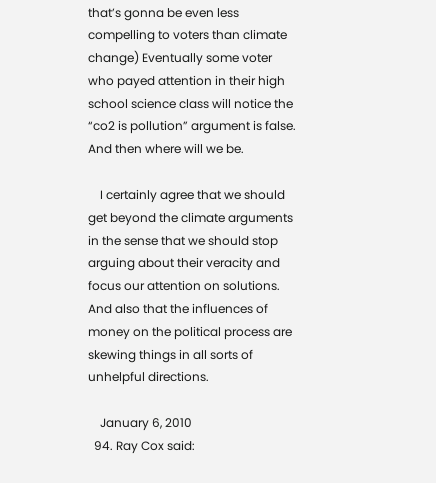that’s gonna be even less compelling to voters than climate change) Eventually some voter who payed attention in their high school science class will notice the “co2 is pollution” argument is false. And then where will we be.

    I certainly agree that we should get beyond the climate arguments in the sense that we should stop arguing about their veracity and focus our attention on solutions. And also that the influences of money on the political process are skewing things in all sorts of unhelpful directions.

    January 6, 2010
  94. Ray Cox said: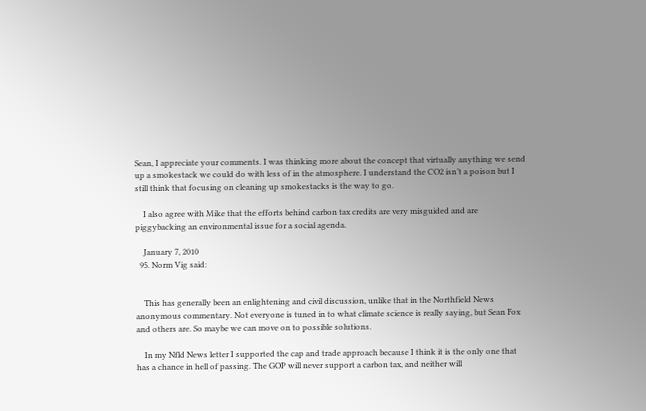Sean, I appreciate your comments. I was thinking more about the concept that virtually anything we send up a smokestack we could do with less of in the atmosphere. I understand the CO2 isn’t a poison but I still think that focusing on cleaning up smokestacks is the way to go.

    I also agree with Mike that the efforts behind carbon tax credits are very misguided and are piggybacking an environmental issue for a social agenda.

    January 7, 2010
  95. Norm Vig said:


    This has generally been an enlightening and civil discussion, unlike that in the Northfield News anonymous commentary. Not everyone is tuned in to what climate science is really saying, but Sean Fox and others are. So maybe we can move on to possible solutions.

    In my Nfld News letter I supported the cap and trade approach because I think it is the only one that has a chance in hell of passing. The GOP will never support a carbon tax, and neither will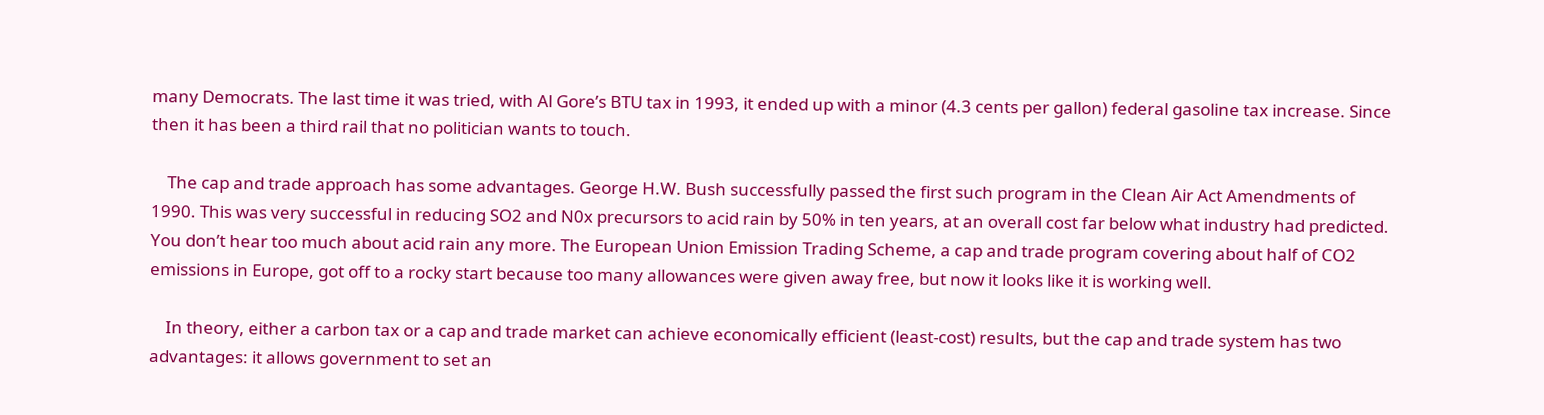many Democrats. The last time it was tried, with Al Gore’s BTU tax in 1993, it ended up with a minor (4.3 cents per gallon) federal gasoline tax increase. Since then it has been a third rail that no politician wants to touch.

    The cap and trade approach has some advantages. George H.W. Bush successfully passed the first such program in the Clean Air Act Amendments of 1990. This was very successful in reducing SO2 and N0x precursors to acid rain by 50% in ten years, at an overall cost far below what industry had predicted. You don’t hear too much about acid rain any more. The European Union Emission Trading Scheme, a cap and trade program covering about half of CO2 emissions in Europe, got off to a rocky start because too many allowances were given away free, but now it looks like it is working well.

    In theory, either a carbon tax or a cap and trade market can achieve economically efficient (least-cost) results, but the cap and trade system has two advantages: it allows government to set an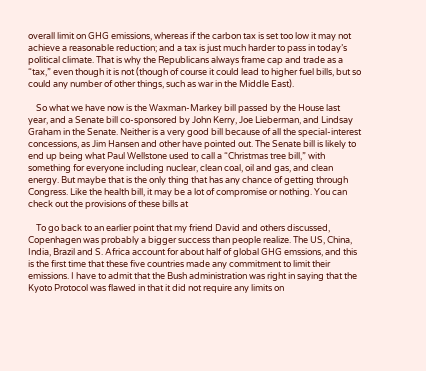overall limit on GHG emissions, whereas if the carbon tax is set too low it may not achieve a reasonable reduction; and a tax is just much harder to pass in today’s political climate. That is why the Republicans always frame cap and trade as a “tax,” even though it is not (though of course it could lead to higher fuel bills, but so could any number of other things, such as war in the Middle East).

    So what we have now is the Waxman-Markey bill passed by the House last year, and a Senate bill co-sponsored by John Kerry, Joe Lieberman, and Lindsay Graham in the Senate. Neither is a very good bill because of all the special-interest concessions, as Jim Hansen and other have pointed out. The Senate bill is likely to end up being what Paul Wellstone used to call a “Christmas tree bill,” with something for everyone including nuclear, clean coal, oil and gas, and clean energy. But maybe that is the only thing that has any chance of getting through Congress. Like the health bill, it may be a lot of compromise or nothing. You can check out the provisions of these bills at

    To go back to an earlier point that my friend David and others discussed, Copenhagen was probably a bigger success than people realize. The US, China, India, Brazil and S. Africa account for about half of global GHG emssions, and this is the first time that these five countries made any commitment to limit their emissions. I have to admit that the Bush administration was right in saying that the Kyoto Protocol was flawed in that it did not require any limits on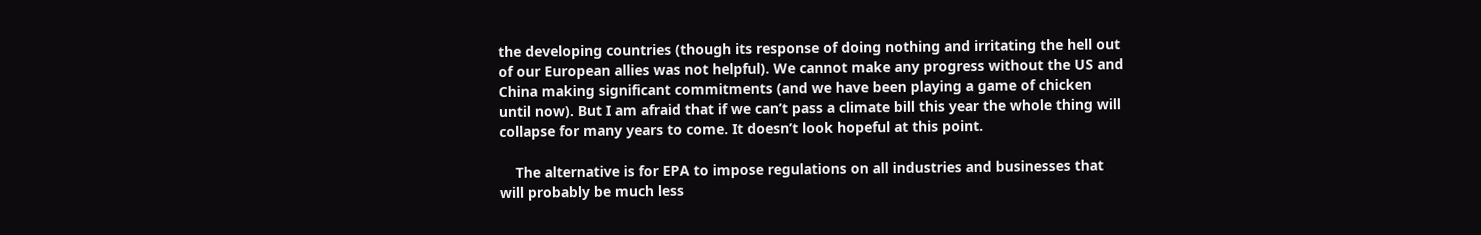the developing countries (though its response of doing nothing and irritating the hell out of our European allies was not helpful). We cannot make any progress without the US and China making significant commitments (and we have been playing a game of chicken until now). But I am afraid that if we can’t pass a climate bill this year the whole thing will collapse for many years to come. It doesn’t look hopeful at this point.

    The alternative is for EPA to impose regulations on all industries and businesses that will probably be much less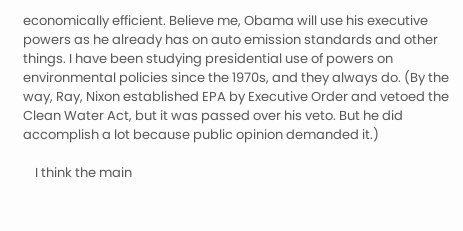economically efficient. Believe me, Obama will use his executive powers as he already has on auto emission standards and other things. I have been studying presidential use of powers on environmental policies since the 1970s, and they always do. (By the way, Ray, Nixon established EPA by Executive Order and vetoed the Clean Water Act, but it was passed over his veto. But he did accomplish a lot because public opinion demanded it.)

    I think the main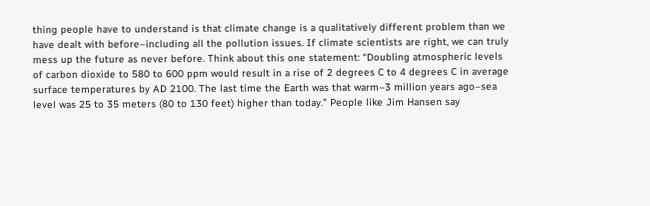thing people have to understand is that climate change is a qualitatively different problem than we have dealt with before–including all the pollution issues. If climate scientists are right, we can truly mess up the future as never before. Think about this one statement: “Doubling atmospheric levels of carbon dioxide to 580 to 600 ppm would result in a rise of 2 degrees C to 4 degrees C in average surface temperatures by AD 2100. The last time the Earth was that warm–3 million years ago–sea level was 25 to 35 meters (80 to 130 feet) higher than today.” People like Jim Hansen say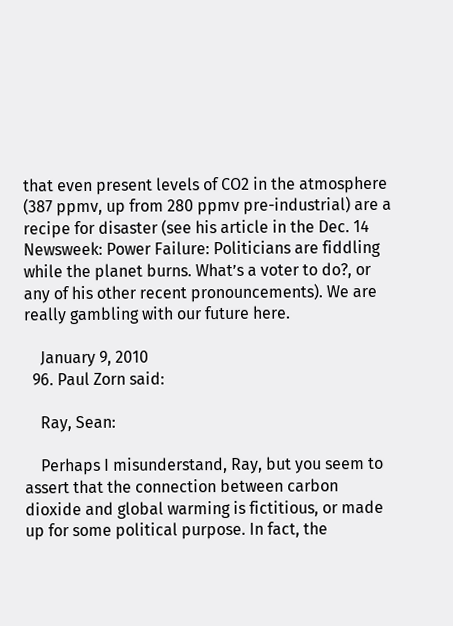that even present levels of CO2 in the atmosphere (387 ppmv, up from 280 ppmv pre-industrial) are a recipe for disaster (see his article in the Dec. 14 Newsweek: Power Failure: Politicians are fiddling while the planet burns. What’s a voter to do?, or any of his other recent pronouncements). We are really gambling with our future here.

    January 9, 2010
  96. Paul Zorn said:

    Ray, Sean:

    Perhaps I misunderstand, Ray, but you seem to assert that the connection between carbon dioxide and global warming is fictitious, or made up for some political purpose. In fact, the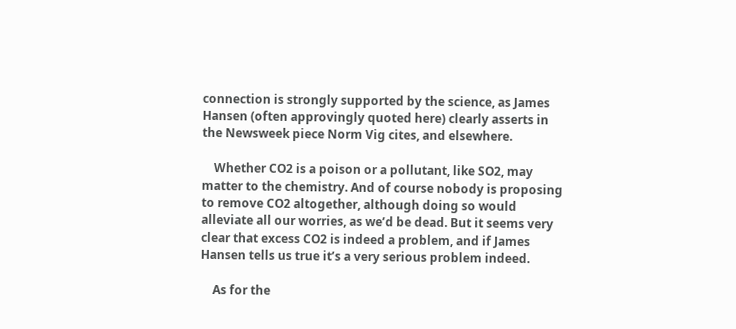connection is strongly supported by the science, as James Hansen (often approvingly quoted here) clearly asserts in the Newsweek piece Norm Vig cites, and elsewhere.

    Whether CO2 is a poison or a pollutant, like SO2, may matter to the chemistry. And of course nobody is proposing to remove CO2 altogether, although doing so would alleviate all our worries, as we’d be dead. But it seems very clear that excess CO2 is indeed a problem, and if James Hansen tells us true it’s a very serious problem indeed.

    As for the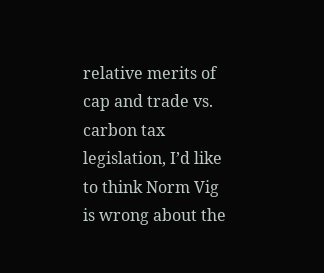relative merits of cap and trade vs. carbon tax legislation, I’d like to think Norm Vig is wrong about the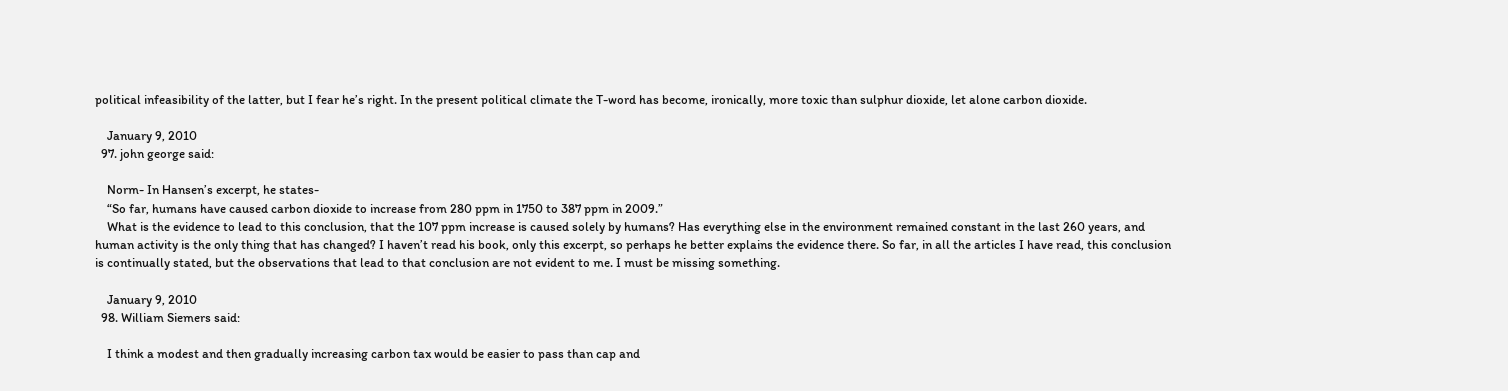political infeasibility of the latter, but I fear he’s right. In the present political climate the T-word has become, ironically, more toxic than sulphur dioxide, let alone carbon dioxide.

    January 9, 2010
  97. john george said:

    Norm- In Hansen’s excerpt, he states-
    “So far, humans have caused carbon dioxide to increase from 280 ppm in 1750 to 387 ppm in 2009.”
    What is the evidence to lead to this conclusion, that the 107 ppm increase is caused solely by humans? Has everything else in the environment remained constant in the last 260 years, and human activity is the only thing that has changed? I haven’t read his book, only this excerpt, so perhaps he better explains the evidence there. So far, in all the articles I have read, this conclusion is continually stated, but the observations that lead to that conclusion are not evident to me. I must be missing something.

    January 9, 2010
  98. William Siemers said:

    I think a modest and then gradually increasing carbon tax would be easier to pass than cap and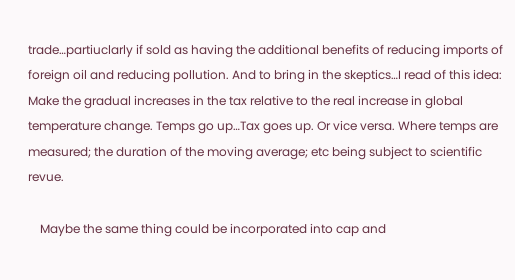trade…partiuclarly if sold as having the additional benefits of reducing imports of foreign oil and reducing pollution. And to bring in the skeptics…I read of this idea: Make the gradual increases in the tax relative to the real increase in global temperature change. Temps go up…Tax goes up. Or vice versa. Where temps are measured; the duration of the moving average; etc being subject to scientific revue.

    Maybe the same thing could be incorporated into cap and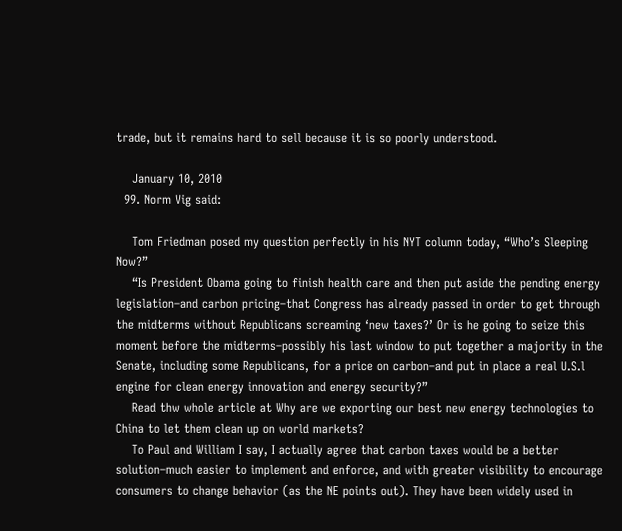trade, but it remains hard to sell because it is so poorly understood.

    January 10, 2010
  99. Norm Vig said:

    Tom Friedman posed my question perfectly in his NYT column today, “Who’s Sleeping Now?”
    “Is President Obama going to finish health care and then put aside the pending energy legislation–and carbon pricing–that Congress has already passed in order to get through the midterms without Republicans screaming ‘new taxes?’ Or is he going to seize this moment before the midterms–possibly his last window to put together a majority in the Senate, including some Republicans, for a price on carbon–and put in place a real U.S.l engine for clean energy innovation and energy security?”
    Read thw whole article at Why are we exporting our best new energy technologies to China to let them clean up on world markets?
    To Paul and William I say, I actually agree that carbon taxes would be a better solution–much easier to implement and enforce, and with greater visibility to encourage consumers to change behavior (as the NE points out). They have been widely used in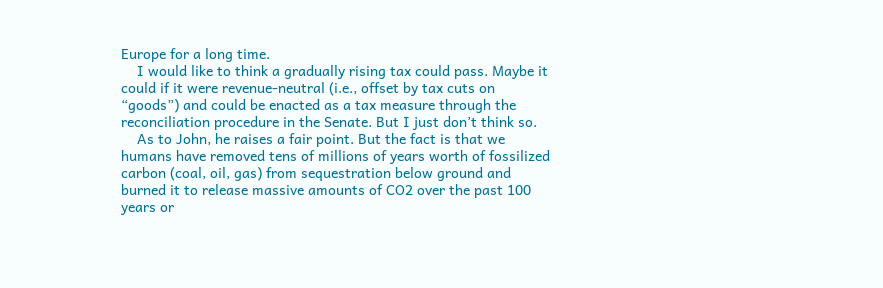Europe for a long time.
    I would like to think a gradually rising tax could pass. Maybe it could if it were revenue-neutral (i.e., offset by tax cuts on “goods”) and could be enacted as a tax measure through the reconciliation procedure in the Senate. But I just don’t think so.
    As to John, he raises a fair point. But the fact is that we humans have removed tens of millions of years worth of fossilized carbon (coal, oil, gas) from sequestration below ground and burned it to release massive amounts of CO2 over the past 100 years or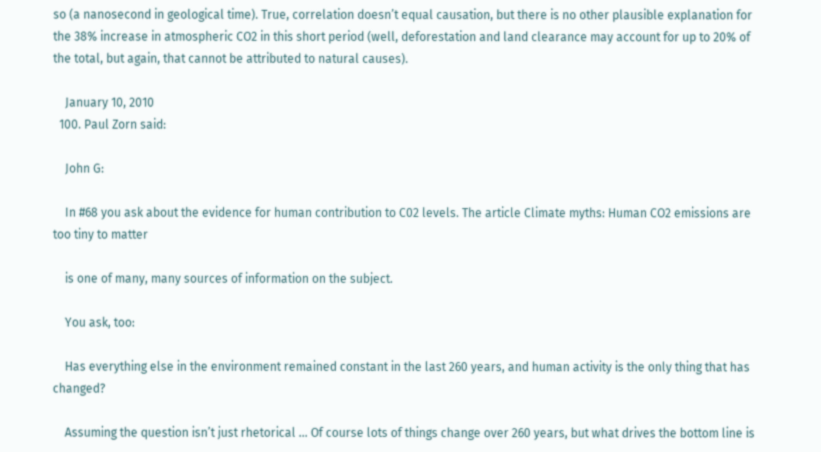so (a nanosecond in geological time). True, correlation doesn’t equal causation, but there is no other plausible explanation for the 38% increase in atmospheric CO2 in this short period (well, deforestation and land clearance may account for up to 20% of the total, but again, that cannot be attributed to natural causes).

    January 10, 2010
  100. Paul Zorn said:

    John G:

    In #68 you ask about the evidence for human contribution to C02 levels. The article Climate myths: Human CO2 emissions are too tiny to matter

    is one of many, many sources of information on the subject.

    You ask, too:

    Has everything else in the environment remained constant in the last 260 years, and human activity is the only thing that has changed?

    Assuming the question isn’t just rhetorical … Of course lots of things change over 260 years, but what drives the bottom line is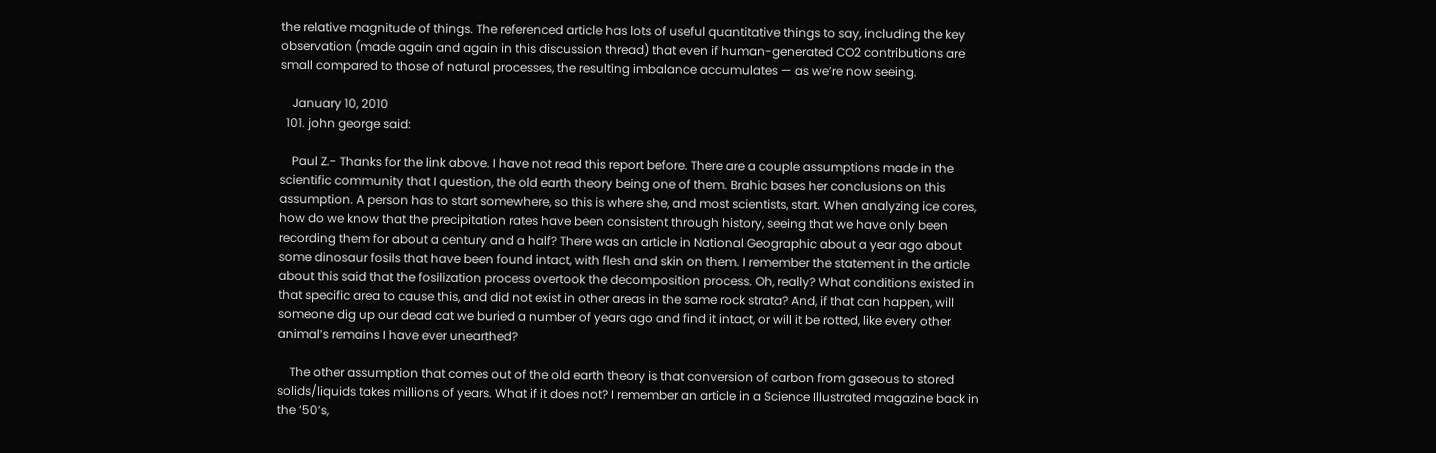the relative magnitude of things. The referenced article has lots of useful quantitative things to say, including the key observation (made again and again in this discussion thread) that even if human-generated CO2 contributions are small compared to those of natural processes, the resulting imbalance accumulates — as we’re now seeing.

    January 10, 2010
  101. john george said:

    Paul Z.- Thanks for the link above. I have not read this report before. There are a couple assumptions made in the scientific community that I question, the old earth theory being one of them. Brahic bases her conclusions on this assumption. A person has to start somewhere, so this is where she, and most scientists, start. When analyzing ice cores, how do we know that the precipitation rates have been consistent through history, seeing that we have only been recording them for about a century and a half? There was an article in National Geographic about a year ago about some dinosaur fosils that have been found intact, with flesh and skin on them. I remember the statement in the article about this said that the fosilization process overtook the decomposition process. Oh, really? What conditions existed in that specific area to cause this, and did not exist in other areas in the same rock strata? And, if that can happen, will someone dig up our dead cat we buried a number of years ago and find it intact, or will it be rotted, like every other animal’s remains I have ever unearthed?

    The other assumption that comes out of the old earth theory is that conversion of carbon from gaseous to stored solids/liquids takes millions of years. What if it does not? I remember an article in a Science Illustrated magazine back in the ’50’s,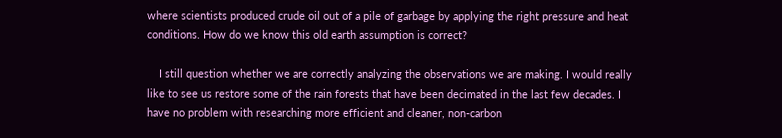where scientists produced crude oil out of a pile of garbage by applying the right pressure and heat conditions. How do we know this old earth assumption is correct?

    I still question whether we are correctly analyzing the observations we are making. I would really like to see us restore some of the rain forests that have been decimated in the last few decades. I have no problem with researching more efficient and cleaner, non-carbon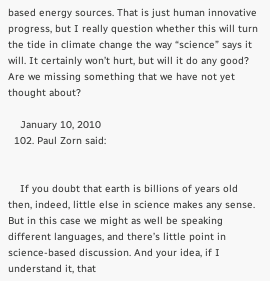based energy sources. That is just human innovative progress, but I really question whether this will turn the tide in climate change the way “science” says it will. It certainly won’t hurt, but will it do any good? Are we missing something that we have not yet thought about?

    January 10, 2010
  102. Paul Zorn said:


    If you doubt that earth is billions of years old then, indeed, little else in science makes any sense. But in this case we might as well be speaking different languages, and there’s little point in science-based discussion. And your idea, if I understand it, that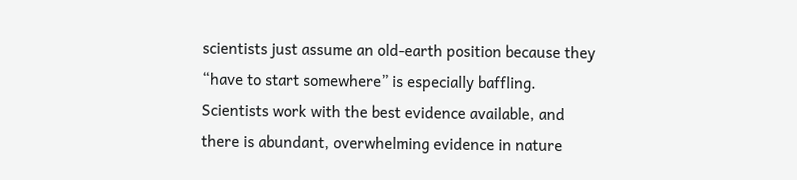scientists just assume an old-earth position because they “have to start somewhere” is especially baffling. Scientists work with the best evidence available, and there is abundant, overwhelming evidence in nature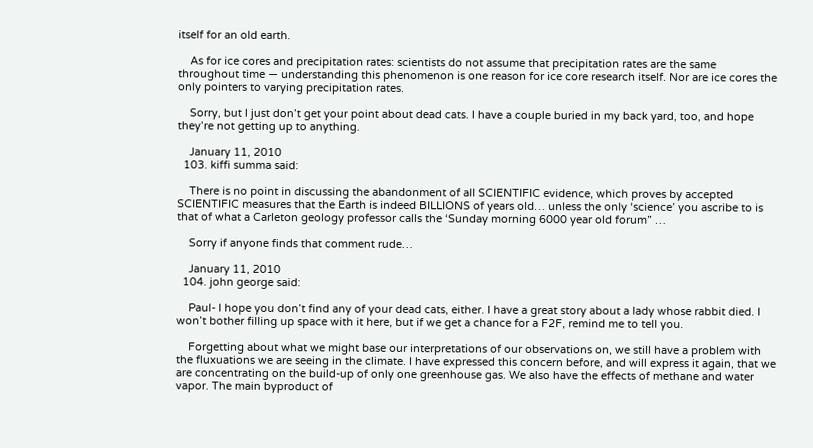itself for an old earth.

    As for ice cores and precipitation rates: scientists do not assume that precipitation rates are the same throughout time — understanding this phenomenon is one reason for ice core research itself. Nor are ice cores the only pointers to varying precipitation rates.

    Sorry, but I just don’t get your point about dead cats. I have a couple buried in my back yard, too, and hope they’re not getting up to anything.

    January 11, 2010
  103. kiffi summa said:

    There is no point in discussing the abandonment of all SCIENTIFIC evidence, which proves by accepted SCIENTIFIC measures that the Earth is indeed BILLIONS of years old… unless the only ‘science’ you ascribe to is that of what a Carleton geology professor calls the ‘Sunday morning 6000 year old forum” …

    Sorry if anyone finds that comment rude…

    January 11, 2010
  104. john george said:

    Paul- I hope you don’t find any of your dead cats, either. I have a great story about a lady whose rabbit died. I won’t bother filling up space with it here, but if we get a chance for a F2F, remind me to tell you.

    Forgetting about what we might base our interpretations of our observations on, we still have a problem with the fluxuations we are seeing in the climate. I have expressed this concern before, and will express it again, that we are concentrating on the build-up of only one greenhouse gas. We also have the effects of methane and water vapor. The main byproduct of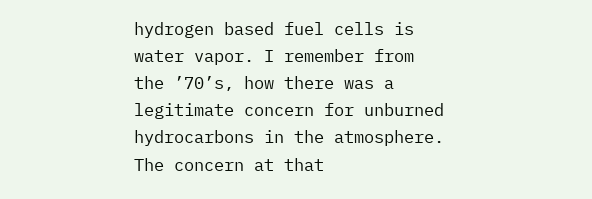hydrogen based fuel cells is water vapor. I remember from the ’70’s, how there was a legitimate concern for unburned hydrocarbons in the atmosphere. The concern at that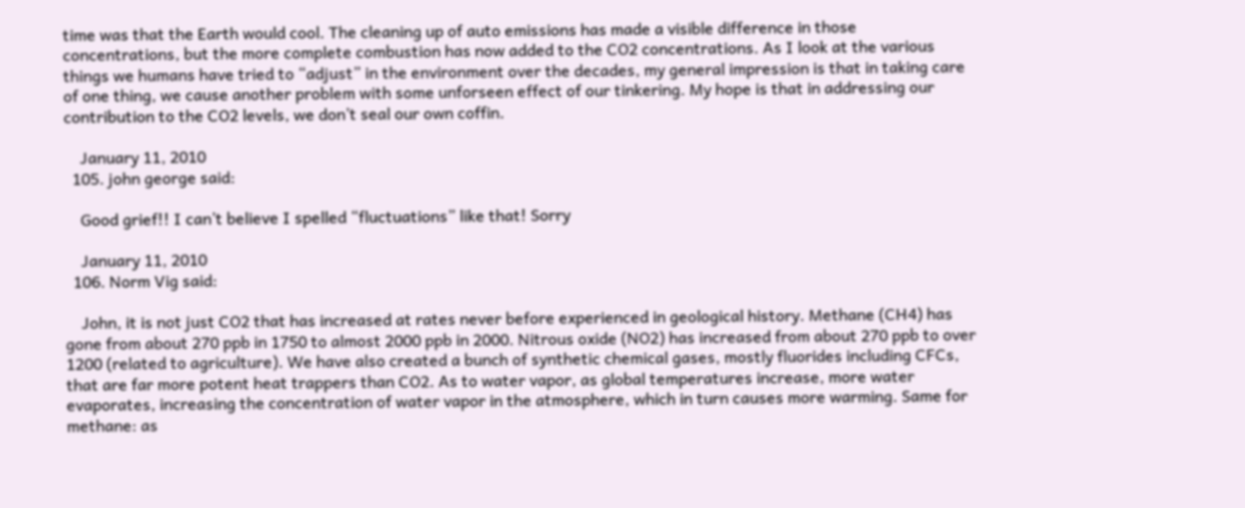time was that the Earth would cool. The cleaning up of auto emissions has made a visible difference in those concentrations, but the more complete combustion has now added to the CO2 concentrations. As I look at the various things we humans have tried to “adjust” in the environment over the decades, my general impression is that in taking care of one thing, we cause another problem with some unforseen effect of our tinkering. My hope is that in addressing our contribution to the CO2 levels, we don’t seal our own coffin.

    January 11, 2010
  105. john george said:

    Good grief!! I can’t believe I spelled “fluctuations” like that! Sorry

    January 11, 2010
  106. Norm Vig said:

    John, it is not just CO2 that has increased at rates never before experienced in geological history. Methane (CH4) has gone from about 270 ppb in 1750 to almost 2000 ppb in 2000. Nitrous oxide (NO2) has increased from about 270 ppb to over 1200 (related to agriculture). We have also created a bunch of synthetic chemical gases, mostly fluorides including CFCs, that are far more potent heat trappers than CO2. As to water vapor, as global temperatures increase, more water evaporates, increasing the concentration of water vapor in the atmosphere, which in turn causes more warming. Same for methane: as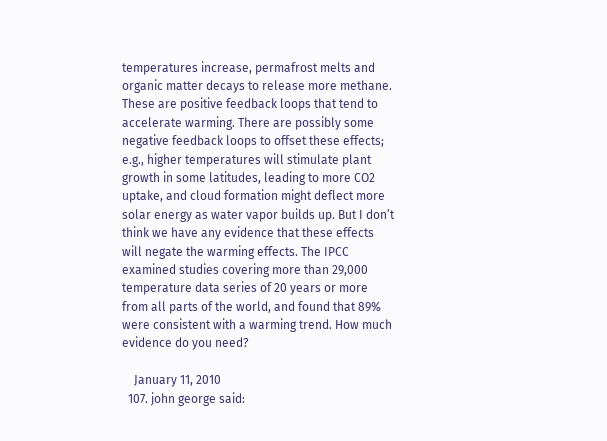temperatures increase, permafrost melts and organic matter decays to release more methane. These are positive feedback loops that tend to accelerate warming. There are possibly some negative feedback loops to offset these effects; e.g., higher temperatures will stimulate plant growth in some latitudes, leading to more CO2 uptake, and cloud formation might deflect more solar energy as water vapor builds up. But I don’t think we have any evidence that these effects will negate the warming effects. The IPCC examined studies covering more than 29,000 temperature data series of 20 years or more from all parts of the world, and found that 89% were consistent with a warming trend. How much evidence do you need?

    January 11, 2010
  107. john george said: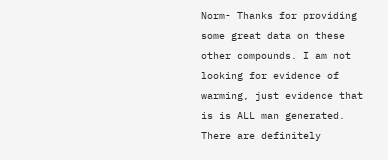Norm- Thanks for providing some great data on these other compounds. I am not looking for evidence of warming, just evidence that is is ALL man generated. There are definitely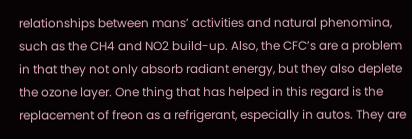relationships between mans’ activities and natural phenomina, such as the CH4 and NO2 build-up. Also, the CFC’s are a problem in that they not only absorb radiant energy, but they also deplete the ozone layer. One thing that has helped in this regard is the replacement of freon as a refrigerant, especially in autos. They are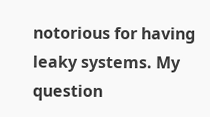notorious for having leaky systems. My question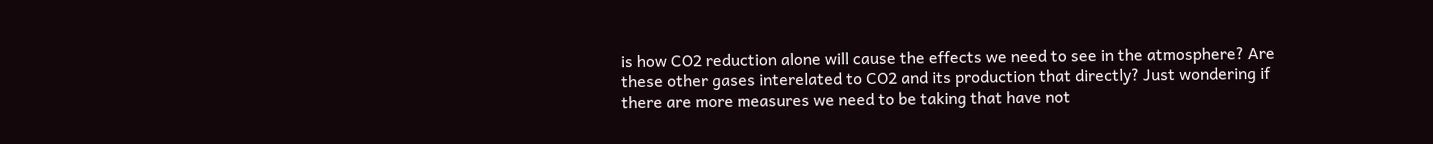is how CO2 reduction alone will cause the effects we need to see in the atmosphere? Are these other gases interelated to CO2 and its production that directly? Just wondering if there are more measures we need to be taking that have not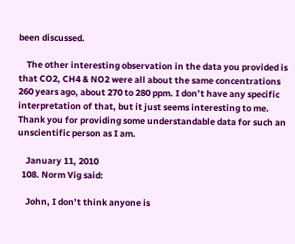been discussed.

    The other interesting observation in the data you provided is that CO2, CH4 & NO2 were all about the same concentrations 260 years ago, about 270 to 280 ppm. I don’t have any specific interpretation of that, but it just seems interesting to me. Thank you for providing some understandable data for such an unscientific person as I am.

    January 11, 2010
  108. Norm Vig said:

    John, I don’t think anyone is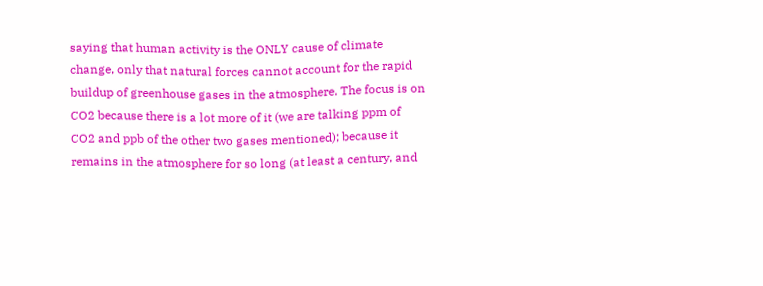saying that human activity is the ONLY cause of climate change, only that natural forces cannot account for the rapid buildup of greenhouse gases in the atmosphere. The focus is on CO2 because there is a lot more of it (we are talking ppm of CO2 and ppb of the other two gases mentioned); because it remains in the atmosphere for so long (at least a century, and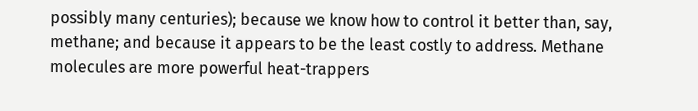possibly many centuries); because we know how to control it better than, say, methane; and because it appears to be the least costly to address. Methane molecules are more powerful heat-trappers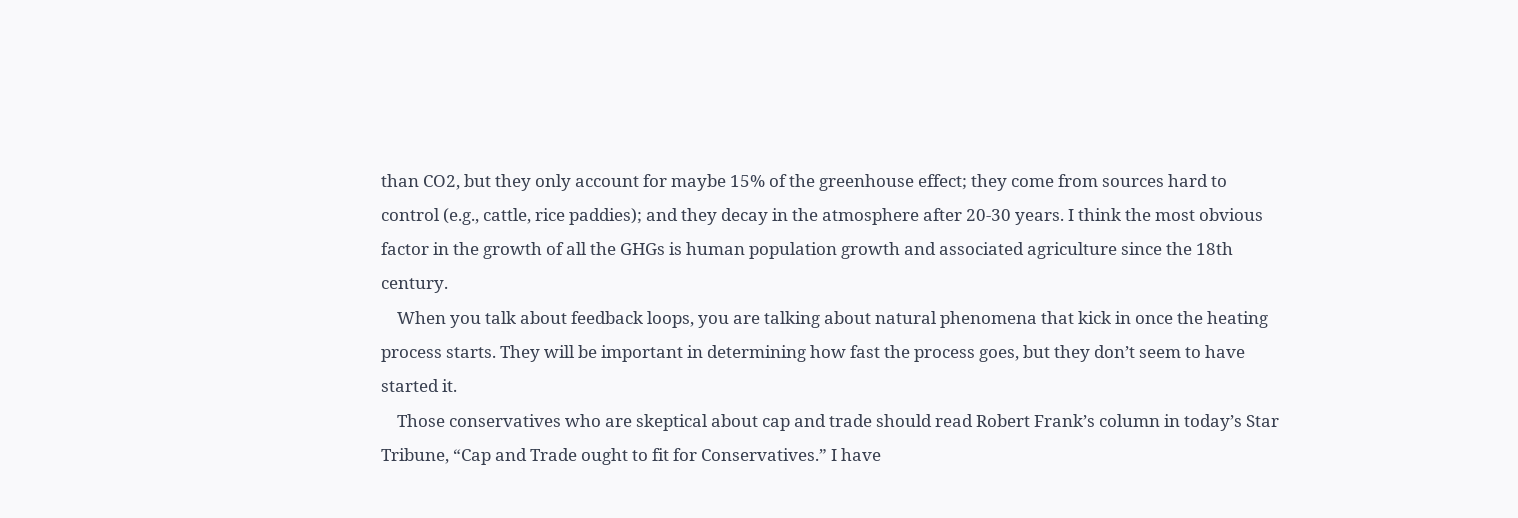than CO2, but they only account for maybe 15% of the greenhouse effect; they come from sources hard to control (e.g., cattle, rice paddies); and they decay in the atmosphere after 20-30 years. I think the most obvious factor in the growth of all the GHGs is human population growth and associated agriculture since the 18th century.
    When you talk about feedback loops, you are talking about natural phenomena that kick in once the heating process starts. They will be important in determining how fast the process goes, but they don’t seem to have started it.
    Those conservatives who are skeptical about cap and trade should read Robert Frank’s column in today’s Star Tribune, “Cap and Trade ought to fit for Conservatives.” I have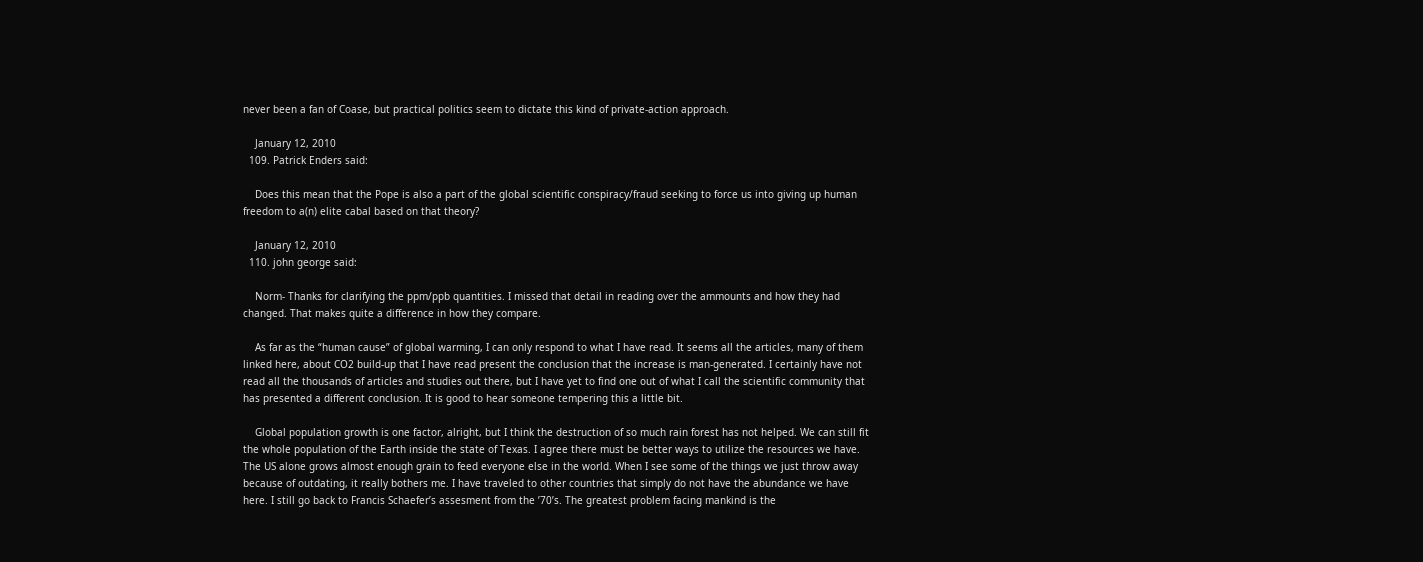never been a fan of Coase, but practical politics seem to dictate this kind of private-action approach.

    January 12, 2010
  109. Patrick Enders said:

    Does this mean that the Pope is also a part of the global scientific conspiracy/fraud seeking to force us into giving up human freedom to a(n) elite cabal based on that theory?

    January 12, 2010
  110. john george said:

    Norm- Thanks for clarifying the ppm/ppb quantities. I missed that detail in reading over the ammounts and how they had changed. That makes quite a difference in how they compare.

    As far as the “human cause” of global warming, I can only respond to what I have read. It seems all the articles, many of them linked here, about CO2 build-up that I have read present the conclusion that the increase is man-generated. I certainly have not read all the thousands of articles and studies out there, but I have yet to find one out of what I call the scientific community that has presented a different conclusion. It is good to hear someone tempering this a little bit.

    Global population growth is one factor, alright, but I think the destruction of so much rain forest has not helped. We can still fit the whole population of the Earth inside the state of Texas. I agree there must be better ways to utilize the resources we have. The US alone grows almost enough grain to feed everyone else in the world. When I see some of the things we just throw away because of outdating, it really bothers me. I have traveled to other countries that simply do not have the abundance we have here. I still go back to Francis Schaefer’s assesment from the ’70’s. The greatest problem facing mankind is the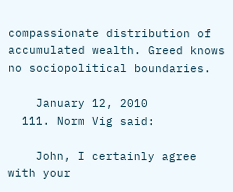compassionate distribution of accumulated wealth. Greed knows no sociopolitical boundaries.

    January 12, 2010
  111. Norm Vig said:

    John, I certainly agree with your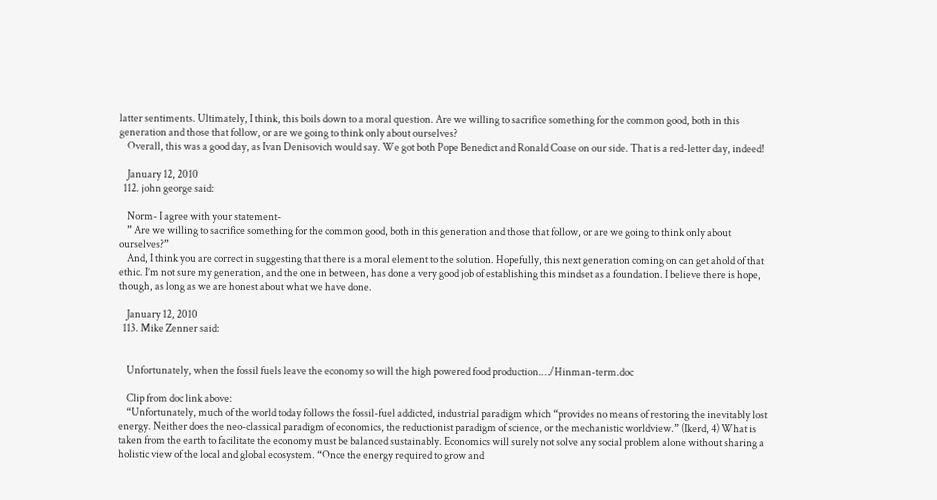latter sentiments. Ultimately, I think, this boils down to a moral question. Are we willing to sacrifice something for the common good, both in this generation and those that follow, or are we going to think only about ourselves?
    Overall, this was a good day, as Ivan Denisovich would say. We got both Pope Benedict and Ronald Coase on our side. That is a red-letter day, indeed!

    January 12, 2010
  112. john george said:

    Norm- I agree with your statement-
    ” Are we willing to sacrifice something for the common good, both in this generation and those that follow, or are we going to think only about ourselves?”
    And, I think you are correct in suggesting that there is a moral element to the solution. Hopefully, this next generation coming on can get ahold of that ethic. I’m not sure my generation, and the one in between, has done a very good job of establishing this mindset as a foundation. I believe there is hope, though, as long as we are honest about what we have done.

    January 12, 2010
  113. Mike Zenner said:


    Unfortunately, when the fossil fuels leave the economy so will the high powered food production.…/Hinman-term.doc

    Clip from doc link above:
    “Unfortunately, much of the world today follows the fossil-fuel addicted, industrial paradigm which “provides no means of restoring the inevitably lost energy. Neither does the neo-classical paradigm of economics, the reductionist paradigm of science, or the mechanistic worldview.” (Ikerd, 4) What is taken from the earth to facilitate the economy must be balanced sustainably. Economics will surely not solve any social problem alone without sharing a holistic view of the local and global ecosystem. “Once the energy required to grow and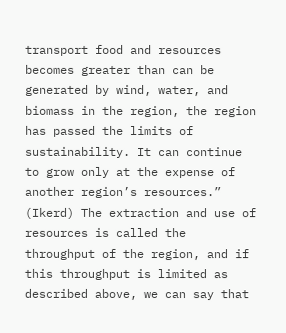transport food and resources becomes greater than can be generated by wind, water, and biomass in the region, the region has passed the limits of sustainability. It can continue to grow only at the expense of another region’s resources.” (Ikerd) The extraction and use of resources is called the throughput of the region, and if this throughput is limited as described above, we can say that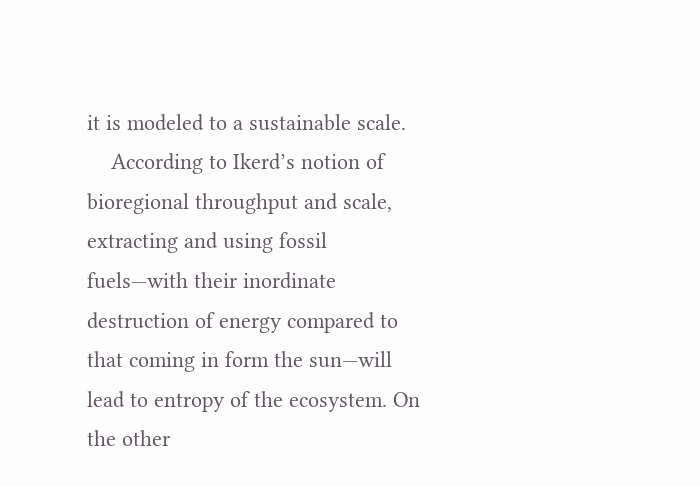it is modeled to a sustainable scale.
    According to Ikerd’s notion of bioregional throughput and scale, extracting and using fossil fuels—with their inordinate destruction of energy compared to that coming in form the sun—will lead to entropy of the ecosystem. On the other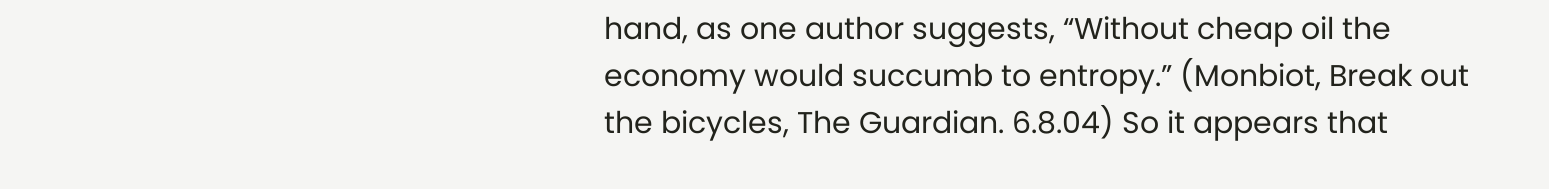hand, as one author suggests, “Without cheap oil the economy would succumb to entropy.” (Monbiot, Break out the bicycles, The Guardian. 6.8.04) So it appears that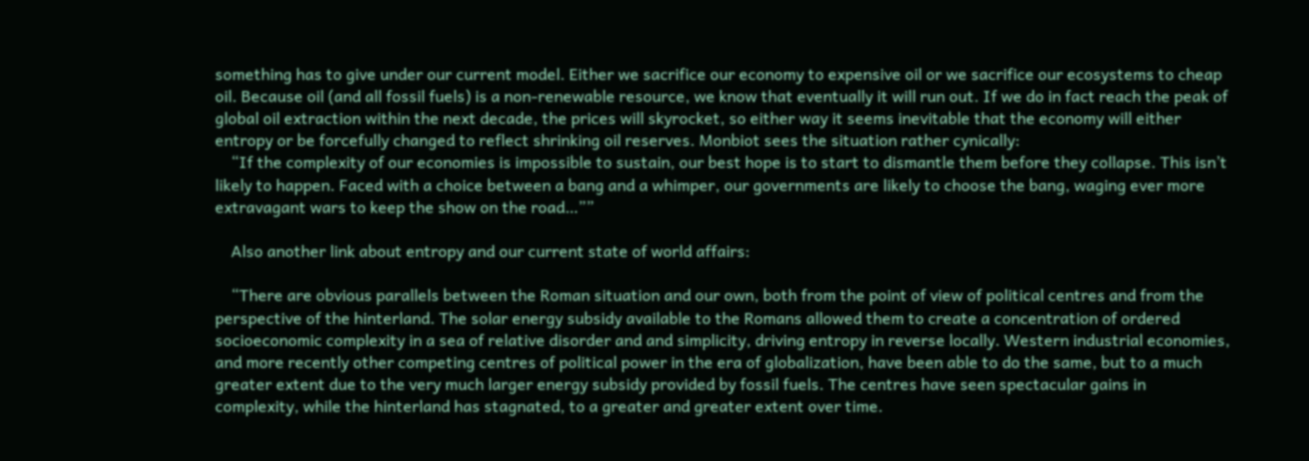something has to give under our current model. Either we sacrifice our economy to expensive oil or we sacrifice our ecosystems to cheap oil. Because oil (and all fossil fuels) is a non-renewable resource, we know that eventually it will run out. If we do in fact reach the peak of global oil extraction within the next decade, the prices will skyrocket, so either way it seems inevitable that the economy will either entropy or be forcefully changed to reflect shrinking oil reserves. Monbiot sees the situation rather cynically:
    “If the complexity of our economies is impossible to sustain, our best hope is to start to dismantle them before they collapse. This isn’t likely to happen. Faced with a choice between a bang and a whimper, our governments are likely to choose the bang, waging ever more extravagant wars to keep the show on the road…””

    Also another link about entropy and our current state of world affairs:

    “There are obvious parallels between the Roman situation and our own, both from the point of view of political centres and from the perspective of the hinterland. The solar energy subsidy available to the Romans allowed them to create a concentration of ordered socioeconomic complexity in a sea of relative disorder and and simplicity, driving entropy in reverse locally. Western industrial economies, and more recently other competing centres of political power in the era of globalization, have been able to do the same, but to a much greater extent due to the very much larger energy subsidy provided by fossil fuels. The centres have seen spectacular gains in complexity, while the hinterland has stagnated, to a greater and greater extent over time.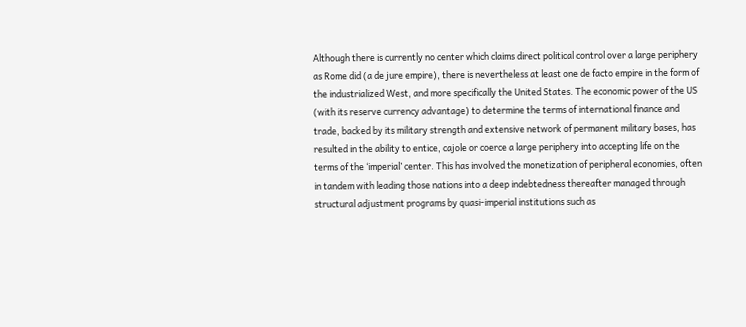Although there is currently no center which claims direct political control over a large periphery as Rome did (a de jure empire), there is nevertheless at least one de facto empire in the form of the industrialized West, and more specifically the United States. The economic power of the US (with its reserve currency advantage) to determine the terms of international finance and trade, backed by its military strength and extensive network of permanent military bases, has resulted in the ability to entice, cajole or coerce a large periphery into accepting life on the terms of the ‘imperial’ center. This has involved the monetization of peripheral economies, often in tandem with leading those nations into a deep indebtedness thereafter managed through structural adjustment programs by quasi-imperial institutions such as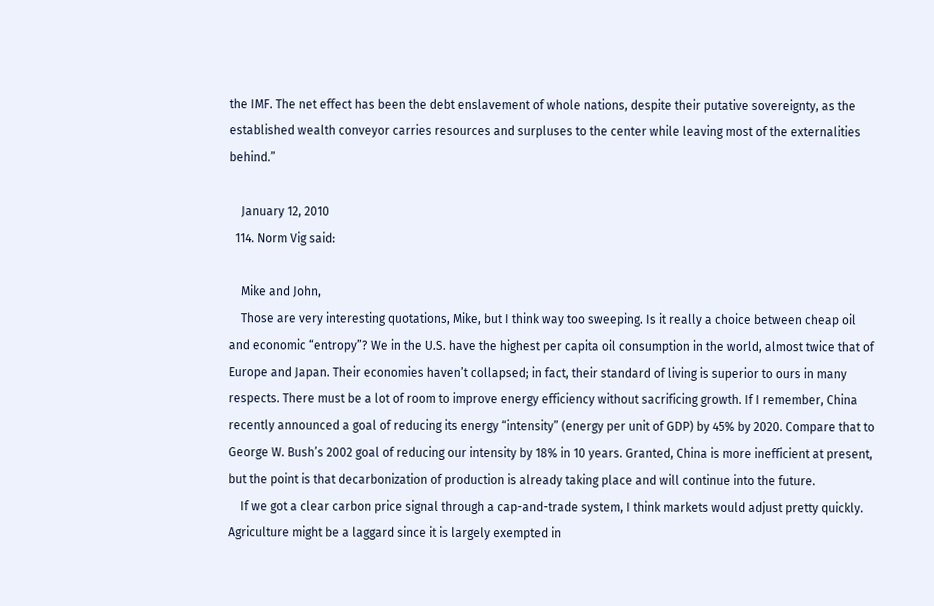the IMF. The net effect has been the debt enslavement of whole nations, despite their putative sovereignty, as the established wealth conveyor carries resources and surpluses to the center while leaving most of the externalities behind.”

    January 12, 2010
  114. Norm Vig said:

    Mike and John,
    Those are very interesting quotations, Mike, but I think way too sweeping. Is it really a choice between cheap oil and economic “entropy”? We in the U.S. have the highest per capita oil consumption in the world, almost twice that of Europe and Japan. Their economies haven’t collapsed; in fact, their standard of living is superior to ours in many respects. There must be a lot of room to improve energy efficiency without sacrificing growth. If I remember, China recently announced a goal of reducing its energy “intensity” (energy per unit of GDP) by 45% by 2020. Compare that to George W. Bush’s 2002 goal of reducing our intensity by 18% in 10 years. Granted, China is more inefficient at present, but the point is that decarbonization of production is already taking place and will continue into the future.
    If we got a clear carbon price signal through a cap-and-trade system, I think markets would adjust pretty quickly. Agriculture might be a laggard since it is largely exempted in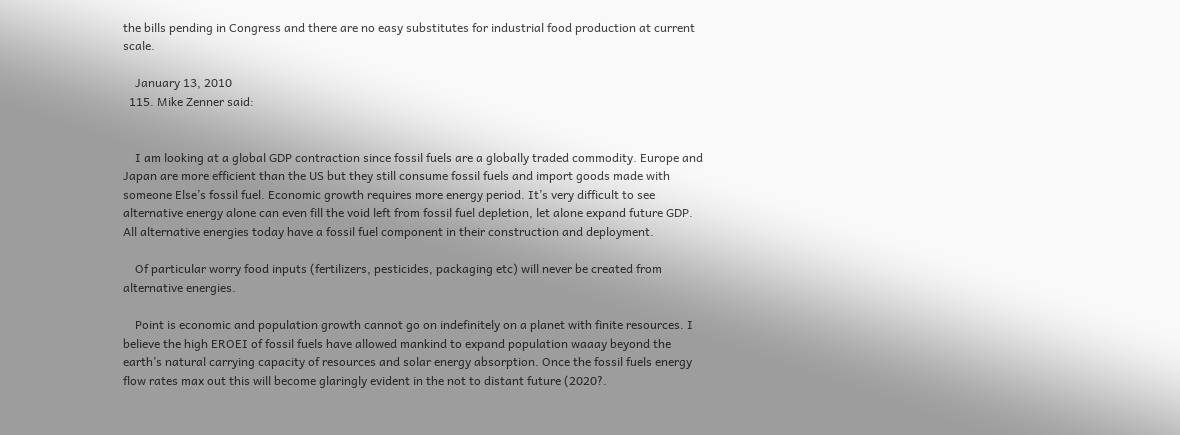the bills pending in Congress and there are no easy substitutes for industrial food production at current scale.

    January 13, 2010
  115. Mike Zenner said:


    I am looking at a global GDP contraction since fossil fuels are a globally traded commodity. Europe and Japan are more efficient than the US but they still consume fossil fuels and import goods made with someone Else’s fossil fuel. Economic growth requires more energy period. It’s very difficult to see alternative energy alone can even fill the void left from fossil fuel depletion, let alone expand future GDP. All alternative energies today have a fossil fuel component in their construction and deployment.

    Of particular worry food inputs (fertilizers, pesticides, packaging etc) will never be created from alternative energies.

    Point is economic and population growth cannot go on indefinitely on a planet with finite resources. I believe the high EROEI of fossil fuels have allowed mankind to expand population waaay beyond the earth’s natural carrying capacity of resources and solar energy absorption. Once the fossil fuels energy flow rates max out this will become glaringly evident in the not to distant future (2020?.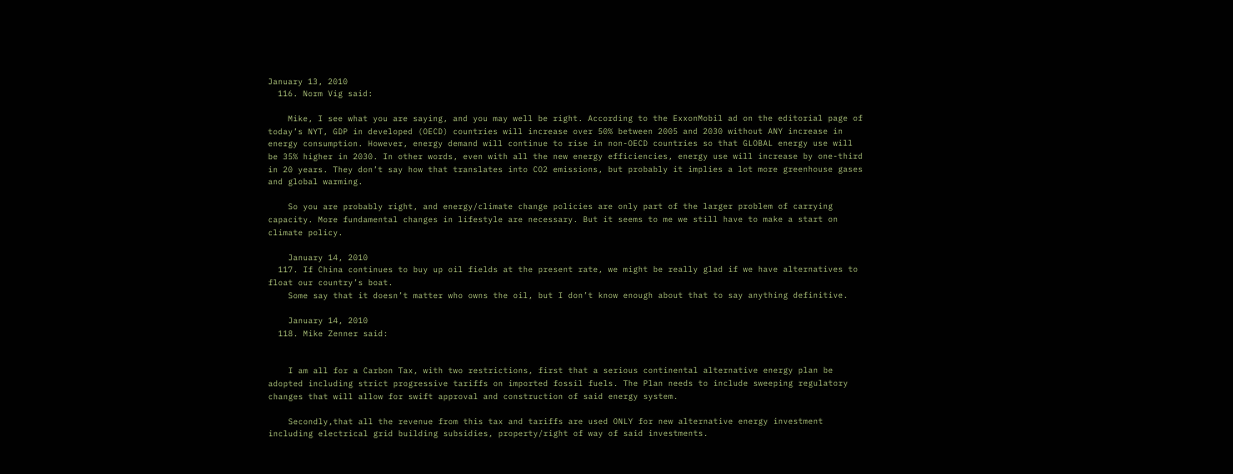January 13, 2010
  116. Norm Vig said:

    Mike, I see what you are saying, and you may well be right. According to the ExxonMobil ad on the editorial page of today’s NYT, GDP in developed (OECD) countries will increase over 50% between 2005 and 2030 without ANY increase in energy consumption. However, energy demand will continue to rise in non-OECD countries so that GLOBAL energy use will be 35% higher in 2030. In other words, even with all the new energy efficiencies, energy use will increase by one-third in 20 years. They don’t say how that translates into CO2 emissions, but probably it implies a lot more greenhouse gases and global warming.

    So you are probably right, and energy/climate change policies are only part of the larger problem of carrying capacity. More fundamental changes in lifestyle are necessary. But it seems to me we still have to make a start on climate policy.

    January 14, 2010
  117. If China continues to buy up oil fields at the present rate, we might be really glad if we have alternatives to float our country’s boat.
    Some say that it doesn’t matter who owns the oil, but I don’t know enough about that to say anything definitive.

    January 14, 2010
  118. Mike Zenner said:


    I am all for a Carbon Tax, with two restrictions, first that a serious continental alternative energy plan be adopted including strict progressive tariffs on imported fossil fuels. The Plan needs to include sweeping regulatory changes that will allow for swift approval and construction of said energy system.

    Secondly,that all the revenue from this tax and tariffs are used ONLY for new alternative energy investment including electrical grid building subsidies, property/right of way of said investments.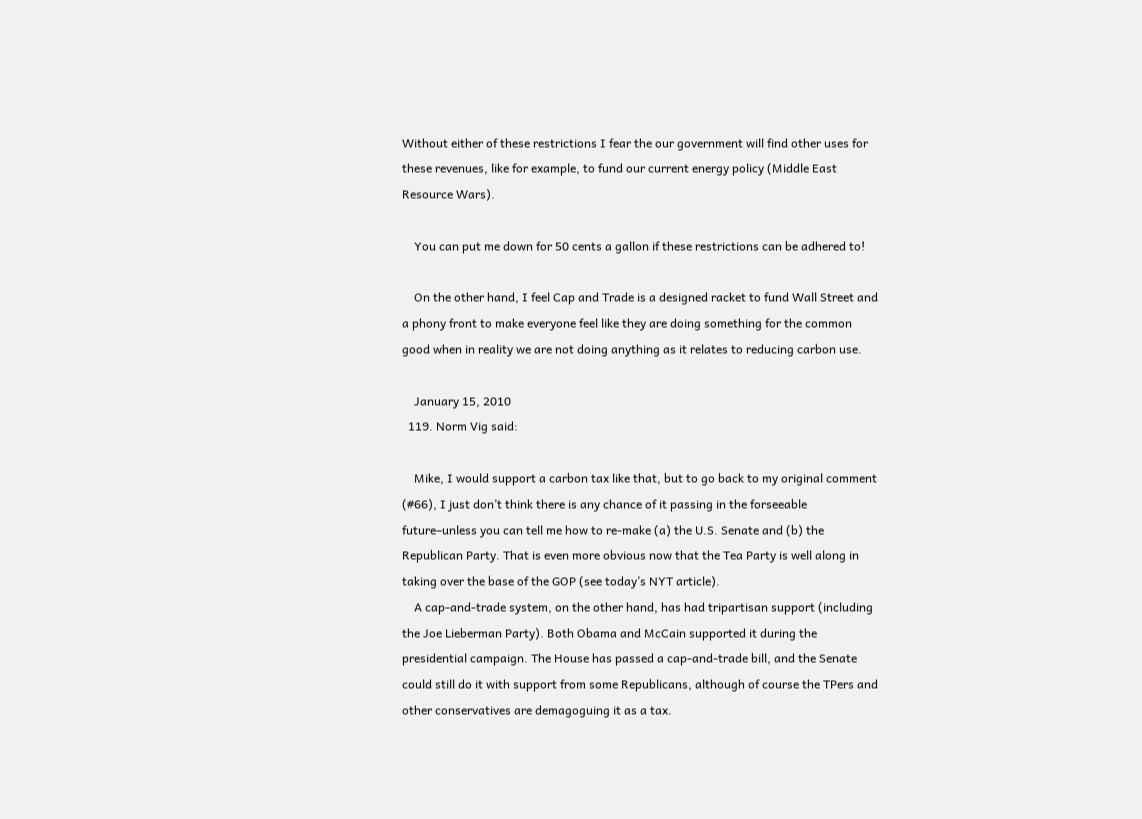Without either of these restrictions I fear the our government will find other uses for these revenues, like for example, to fund our current energy policy (Middle East Resource Wars).

    You can put me down for 50 cents a gallon if these restrictions can be adhered to!

    On the other hand, I feel Cap and Trade is a designed racket to fund Wall Street and a phony front to make everyone feel like they are doing something for the common good when in reality we are not doing anything as it relates to reducing carbon use.

    January 15, 2010
  119. Norm Vig said:

    Mike, I would support a carbon tax like that, but to go back to my original comment (#66), I just don’t think there is any chance of it passing in the forseeable future–unless you can tell me how to re-make (a) the U.S. Senate and (b) the Republican Party. That is even more obvious now that the Tea Party is well along in taking over the base of the GOP (see today’s NYT article).
    A cap-and-trade system, on the other hand, has had tripartisan support (including the Joe Lieberman Party). Both Obama and McCain supported it during the presidential campaign. The House has passed a cap-and-trade bill, and the Senate could still do it with support from some Republicans, although of course the TPers and other conservatives are demagoguing it as a tax.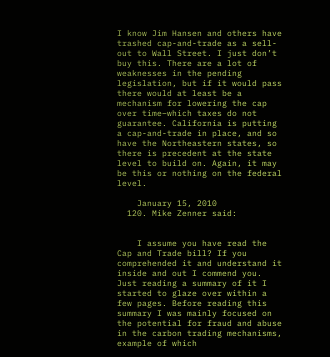I know Jim Hansen and others have trashed cap-and-trade as a sell-out to Wall Street. I just don’t buy this. There are a lot of weaknesses in the pending legislation, but if it would pass there would at least be a mechanism for lowering the cap over time–which taxes do not guarantee. California is putting a cap-and-trade in place, and so have the Northeastern states, so there is precedent at the state level to build on. Again, it may be this or nothing on the federal level.

    January 15, 2010
  120. Mike Zenner said:


    I assume you have read the Cap and Trade bill? If you comprehended it and understand it inside and out I commend you. Just reading a summary of it I started to glaze over within a few pages. Before reading this summary I was mainly focused on the potential for fraud and abuse in the carbon trading mechanisms, example of which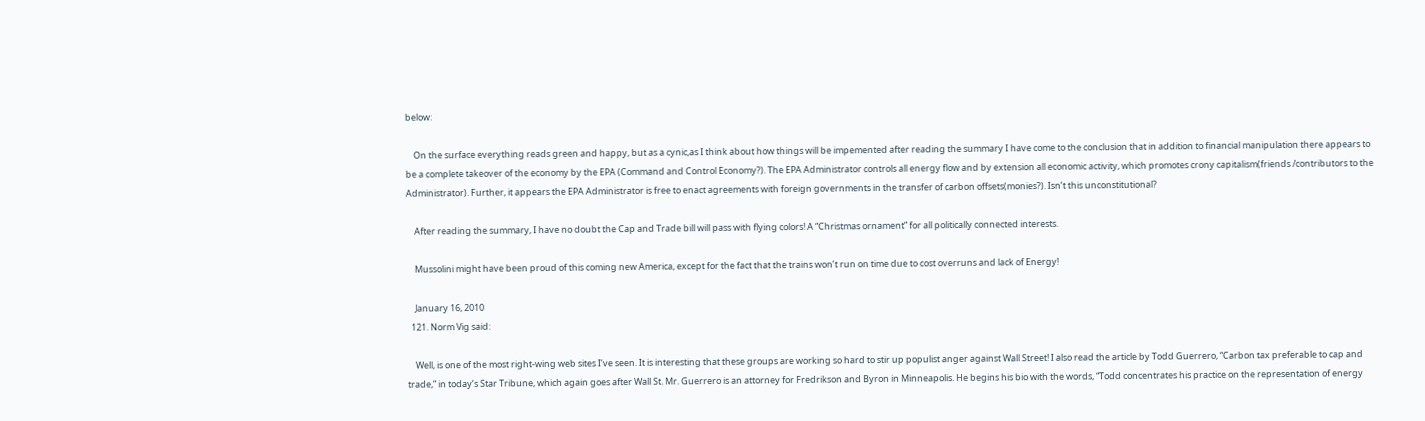below:

    On the surface everything reads green and happy, but as a cynic,as I think about how things will be impemented after reading the summary I have come to the conclusion that in addition to financial manipulation there appears to be a complete takeover of the economy by the EPA (Command and Control Economy?). The EPA Administrator controls all energy flow and by extension all economic activity, which promotes crony capitalism(friends /contributors to the Administrator). Further, it appears the EPA Administrator is free to enact agreements with foreign governments in the transfer of carbon offsets(monies?). Isn’t this unconstitutional?

    After reading the summary, I have no doubt the Cap and Trade bill will pass with flying colors! A “Christmas ornament” for all politically connected interests.

    Mussolini might have been proud of this coming new America, except for the fact that the trains won’t run on time due to cost overruns and lack of Energy!

    January 16, 2010
  121. Norm Vig said:

    Well, is one of the most right-wing web sites I’ve seen. It is interesting that these groups are working so hard to stir up populist anger against Wall Street! I also read the article by Todd Guerrero, “Carbon tax preferable to cap and trade,” in today’s Star Tribune, which again goes after Wall St. Mr. Guerrero is an attorney for Fredrikson and Byron in Minneapolis. He begins his bio with the words, “Todd concentrates his practice on the representation of energy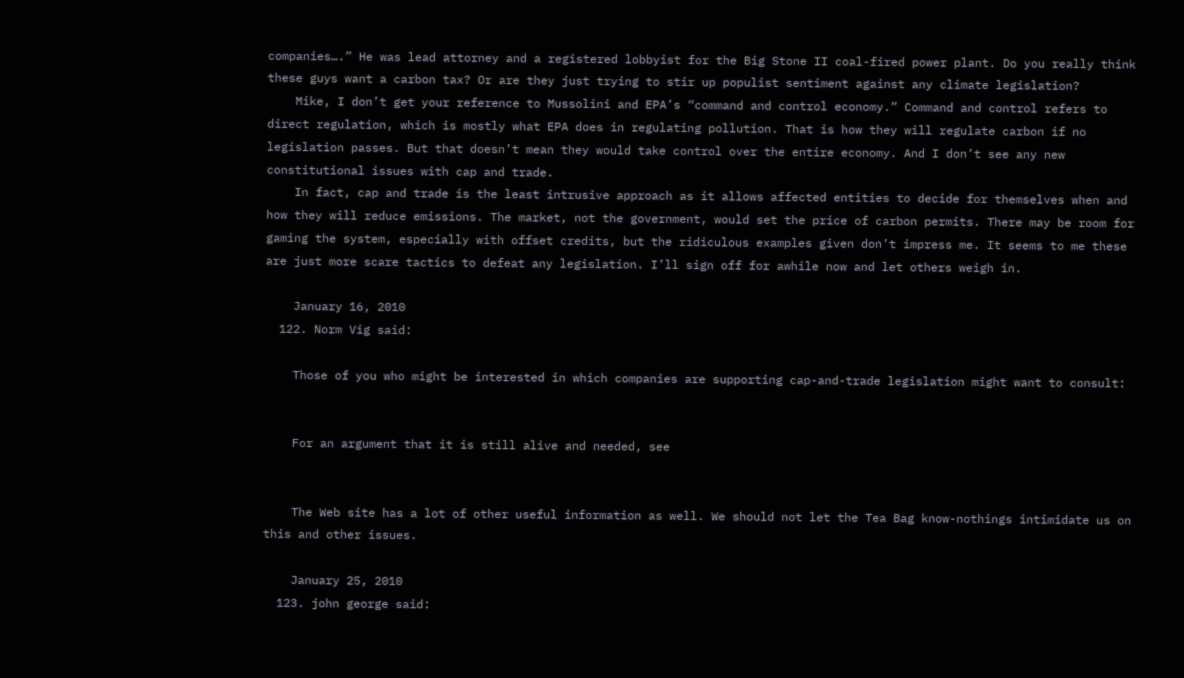companies….” He was lead attorney and a registered lobbyist for the Big Stone II coal-fired power plant. Do you really think these guys want a carbon tax? Or are they just trying to stir up populist sentiment against any climate legislation?
    Mike, I don’t get your reference to Mussolini and EPA’s “command and control economy.” Command and control refers to direct regulation, which is mostly what EPA does in regulating pollution. That is how they will regulate carbon if no legislation passes. But that doesn’t mean they would take control over the entire economy. And I don’t see any new constitutional issues with cap and trade.
    In fact, cap and trade is the least intrusive approach as it allows affected entities to decide for themselves when and how they will reduce emissions. The market, not the government, would set the price of carbon permits. There may be room for gaming the system, especially with offset credits, but the ridiculous examples given don’t impress me. It seems to me these are just more scare tactics to defeat any legislation. I’ll sign off for awhile now and let others weigh in.

    January 16, 2010
  122. Norm Vig said:

    Those of you who might be interested in which companies are supporting cap-and-trade legislation might want to consult:


    For an argument that it is still alive and needed, see


    The Web site has a lot of other useful information as well. We should not let the Tea Bag know-nothings intimidate us on this and other issues.

    January 25, 2010
  123. john george said: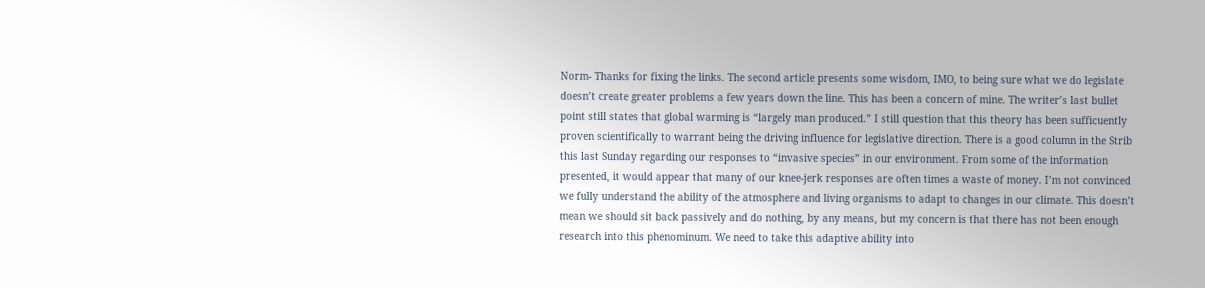Norm- Thanks for fixing the links. The second article presents some wisdom, IMO, to being sure what we do legislate doesn’t create greater problems a few years down the line. This has been a concern of mine. The writer’s last bullet point still states that global warming is “largely man produced.” I still question that this theory has been sufficuently proven scientifically to warrant being the driving influence for legislative direction. There is a good column in the Strib this last Sunday regarding our responses to “invasive species” in our environment. From some of the information presented, it would appear that many of our knee-jerk responses are often times a waste of money. I’m not convinced we fully understand the ability of the atmosphere and living organisms to adapt to changes in our climate. This doesn’t mean we should sit back passively and do nothing, by any means, but my concern is that there has not been enough research into this phenominum. We need to take this adaptive ability into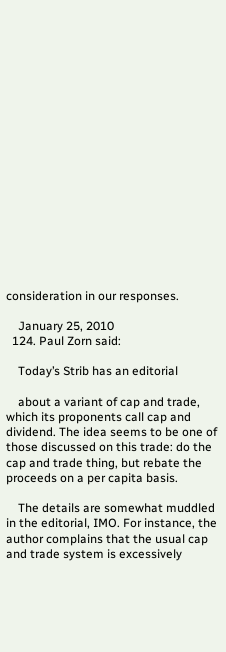consideration in our responses.

    January 25, 2010
  124. Paul Zorn said:

    Today’s Strib has an editorial

    about a variant of cap and trade, which its proponents call cap and dividend. The idea seems to be one of those discussed on this trade: do the cap and trade thing, but rebate the proceeds on a per capita basis.

    The details are somewhat muddled in the editorial, IMO. For instance, the author complains that the usual cap and trade system is excessively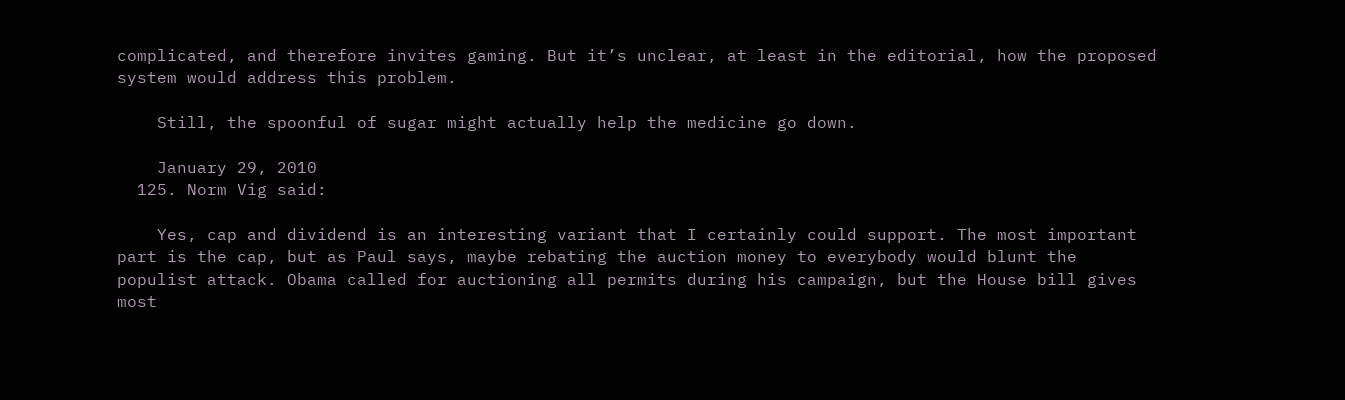complicated, and therefore invites gaming. But it’s unclear, at least in the editorial, how the proposed system would address this problem.

    Still, the spoonful of sugar might actually help the medicine go down.

    January 29, 2010
  125. Norm Vig said:

    Yes, cap and dividend is an interesting variant that I certainly could support. The most important part is the cap, but as Paul says, maybe rebating the auction money to everybody would blunt the populist attack. Obama called for auctioning all permits during his campaign, but the House bill gives most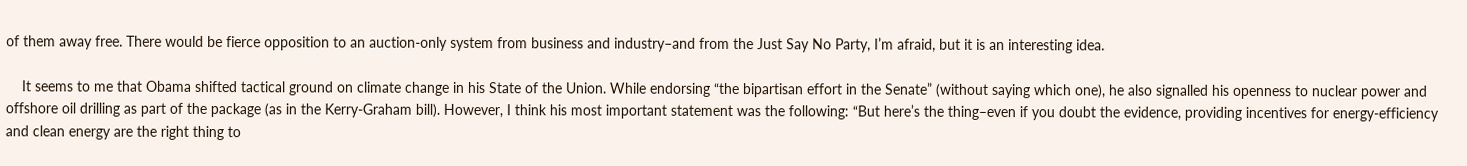of them away free. There would be fierce opposition to an auction-only system from business and industry–and from the Just Say No Party, I’m afraid, but it is an interesting idea.

    It seems to me that Obama shifted tactical ground on climate change in his State of the Union. While endorsing “the bipartisan effort in the Senate” (without saying which one), he also signalled his openness to nuclear power and offshore oil drilling as part of the package (as in the Kerry-Graham bill). However, I think his most important statement was the following: “But here’s the thing–even if you doubt the evidence, providing incentives for energy-efficiency and clean energy are the right thing to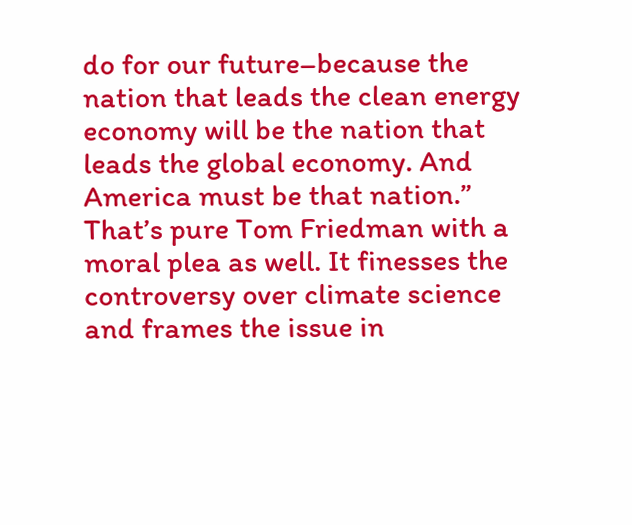do for our future–because the nation that leads the clean energy economy will be the nation that leads the global economy. And America must be that nation.” That’s pure Tom Friedman with a moral plea as well. It finesses the controversy over climate science and frames the issue in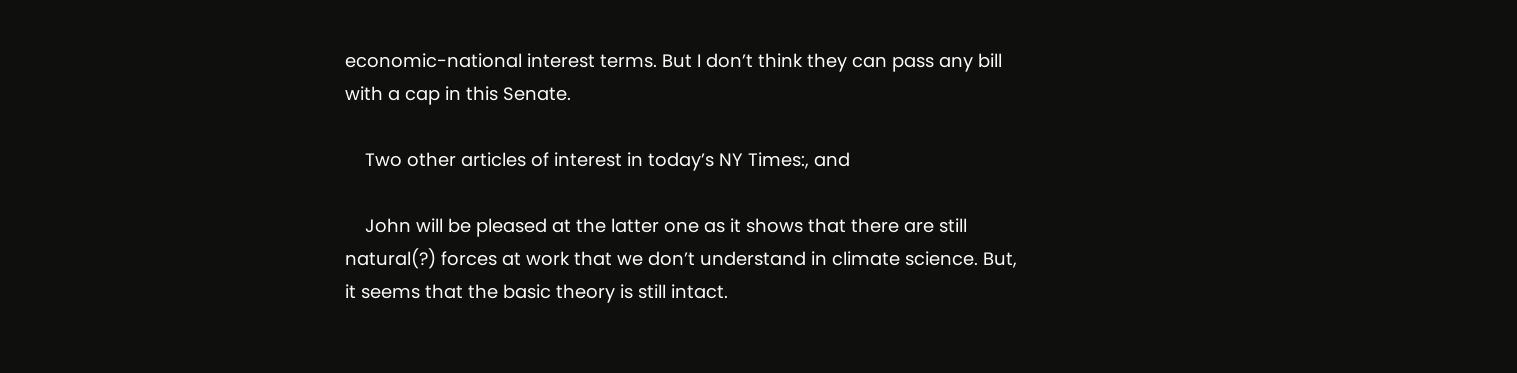economic-national interest terms. But I don’t think they can pass any bill with a cap in this Senate.

    Two other articles of interest in today’s NY Times:, and

    John will be pleased at the latter one as it shows that there are still natural(?) forces at work that we don’t understand in climate science. But, it seems that the basic theory is still intact.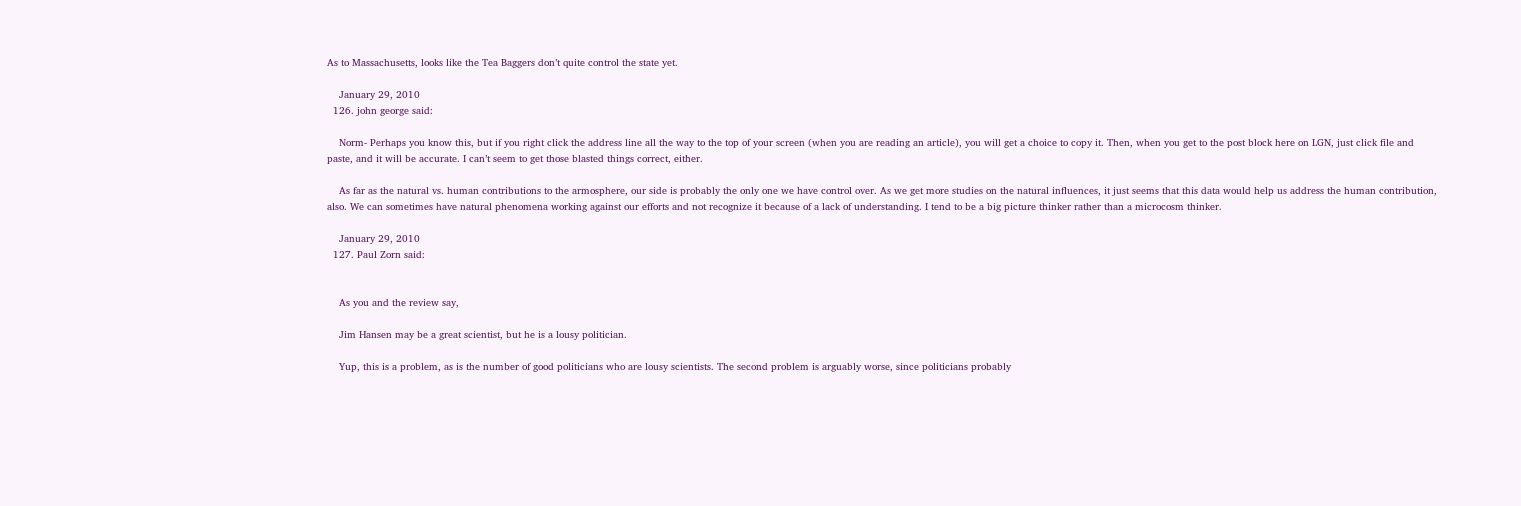As to Massachusetts, looks like the Tea Baggers don’t quite control the state yet.

    January 29, 2010
  126. john george said:

    Norm- Perhaps you know this, but if you right click the address line all the way to the top of your screen (when you are reading an article), you will get a choice to copy it. Then, when you get to the post block here on LGN, just click file and paste, and it will be accurate. I can’t seem to get those blasted things correct, either.

    As far as the natural vs. human contributions to the armosphere, our side is probably the only one we have control over. As we get more studies on the natural influences, it just seems that this data would help us address the human contribution, also. We can sometimes have natural phenomena working against our efforts and not recognize it because of a lack of understanding. I tend to be a big picture thinker rather than a microcosm thinker.

    January 29, 2010
  127. Paul Zorn said:


    As you and the review say,

    Jim Hansen may be a great scientist, but he is a lousy politician.

    Yup, this is a problem, as is the number of good politicians who are lousy scientists. The second problem is arguably worse, since politicians probably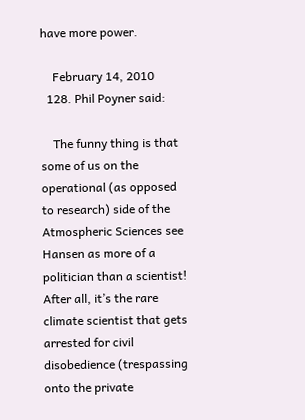have more power.

    February 14, 2010
  128. Phil Poyner said:

    The funny thing is that some of us on the operational (as opposed to research) side of the Atmospheric Sciences see Hansen as more of a politician than a scientist! After all, it’s the rare climate scientist that gets arrested for civil disobedience (trespassing onto the private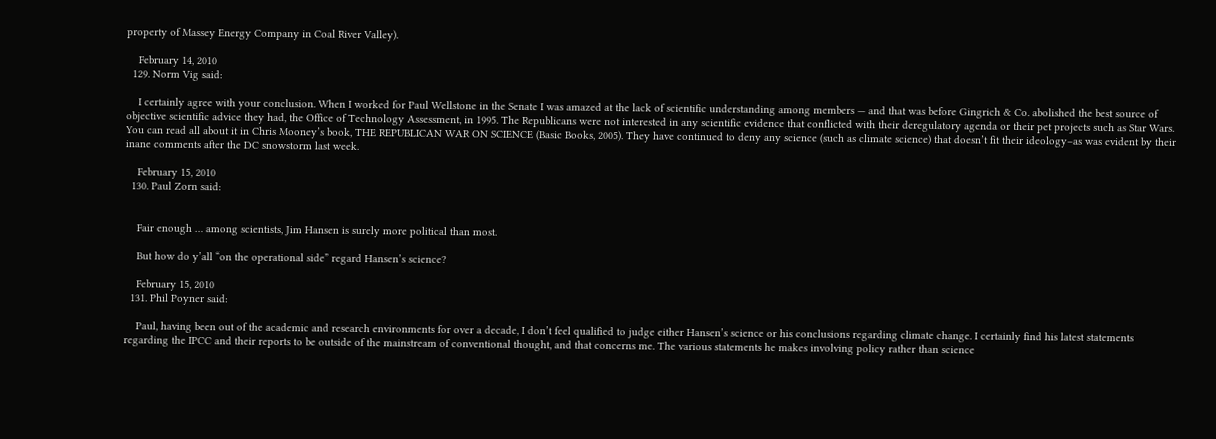property of Massey Energy Company in Coal River Valley).

    February 14, 2010
  129. Norm Vig said:

    I certainly agree with your conclusion. When I worked for Paul Wellstone in the Senate I was amazed at the lack of scientific understanding among members — and that was before Gingrich & Co. abolished the best source of objective scientific advice they had, the Office of Technology Assessment, in 1995. The Republicans were not interested in any scientific evidence that conflicted with their deregulatory agenda or their pet projects such as Star Wars. You can read all about it in Chris Mooney’s book, THE REPUBLICAN WAR ON SCIENCE (Basic Books, 2005). They have continued to deny any science (such as climate science) that doesn’t fit their ideology–as was evident by their inane comments after the DC snowstorm last week.

    February 15, 2010
  130. Paul Zorn said:


    Fair enough … among scientists, Jim Hansen is surely more political than most.

    But how do y’all “on the operational side” regard Hansen’s science?

    February 15, 2010
  131. Phil Poyner said:

    Paul, having been out of the academic and research environments for over a decade, I don’t feel qualified to judge either Hansen’s science or his conclusions regarding climate change. I certainly find his latest statements regarding the IPCC and their reports to be outside of the mainstream of conventional thought, and that concerns me. The various statements he makes involving policy rather than science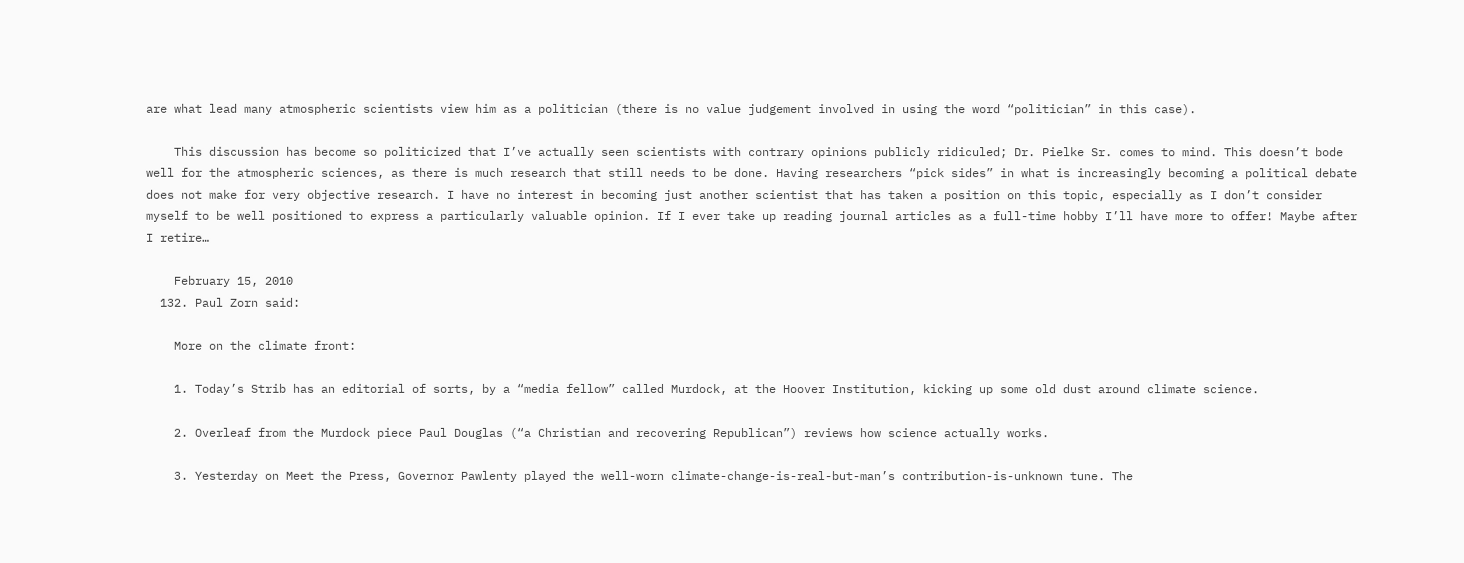are what lead many atmospheric scientists view him as a politician (there is no value judgement involved in using the word “politician” in this case).

    This discussion has become so politicized that I’ve actually seen scientists with contrary opinions publicly ridiculed; Dr. Pielke Sr. comes to mind. This doesn’t bode well for the atmospheric sciences, as there is much research that still needs to be done. Having researchers “pick sides” in what is increasingly becoming a political debate does not make for very objective research. I have no interest in becoming just another scientist that has taken a position on this topic, especially as I don’t consider myself to be well positioned to express a particularly valuable opinion. If I ever take up reading journal articles as a full-time hobby I’ll have more to offer! Maybe after I retire…

    February 15, 2010
  132. Paul Zorn said:

    More on the climate front:

    1. Today’s Strib has an editorial of sorts, by a “media fellow” called Murdock, at the Hoover Institution, kicking up some old dust around climate science.

    2. Overleaf from the Murdock piece Paul Douglas (“a Christian and recovering Republican”) reviews how science actually works.

    3. Yesterday on Meet the Press, Governor Pawlenty played the well-worn climate-change-is-real-but-man’s contribution-is-unknown tune. The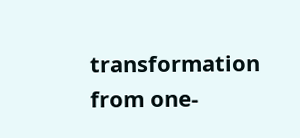transformation from one-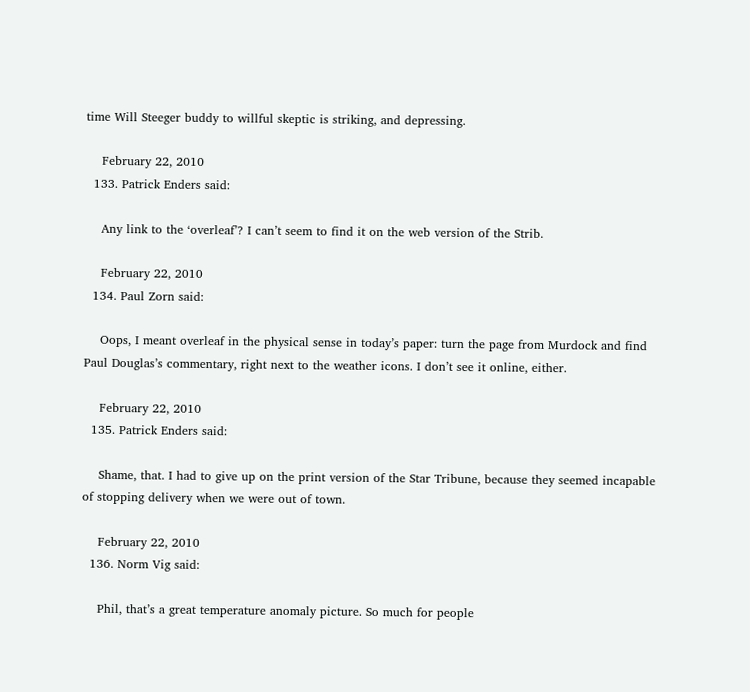time Will Steeger buddy to willful skeptic is striking, and depressing.

    February 22, 2010
  133. Patrick Enders said:

    Any link to the ‘overleaf’? I can’t seem to find it on the web version of the Strib.

    February 22, 2010
  134. Paul Zorn said:

    Oops, I meant overleaf in the physical sense in today’s paper: turn the page from Murdock and find Paul Douglas’s commentary, right next to the weather icons. I don’t see it online, either.

    February 22, 2010
  135. Patrick Enders said:

    Shame, that. I had to give up on the print version of the Star Tribune, because they seemed incapable of stopping delivery when we were out of town.

    February 22, 2010
  136. Norm Vig said:

    Phil, that’s a great temperature anomaly picture. So much for people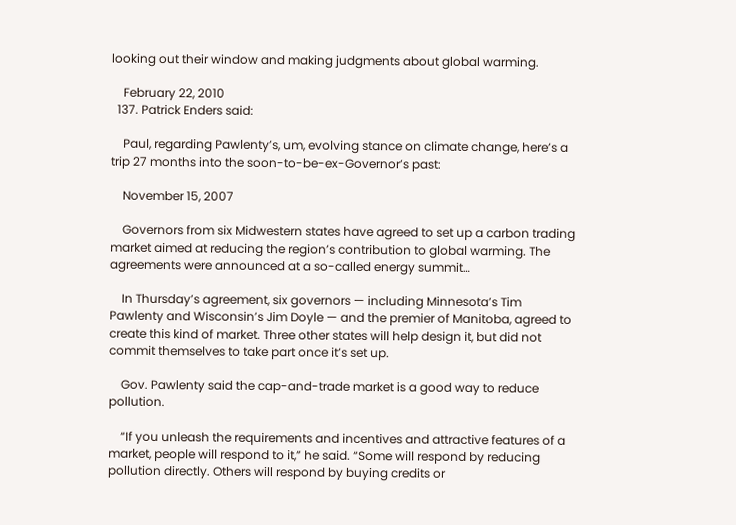looking out their window and making judgments about global warming.

    February 22, 2010
  137. Patrick Enders said:

    Paul, regarding Pawlenty’s, um, evolving stance on climate change, here’s a trip 27 months into the soon-to-be-ex-Governor’s past:

    November 15, 2007

    Governors from six Midwestern states have agreed to set up a carbon trading market aimed at reducing the region’s contribution to global warming. The agreements were announced at a so-called energy summit…

    In Thursday’s agreement, six governors — including Minnesota’s Tim Pawlenty and Wisconsin’s Jim Doyle — and the premier of Manitoba, agreed to create this kind of market. Three other states will help design it, but did not commit themselves to take part once it’s set up.

    Gov. Pawlenty said the cap-and-trade market is a good way to reduce pollution.

    “If you unleash the requirements and incentives and attractive features of a market, people will respond to it,” he said. “Some will respond by reducing pollution directly. Others will respond by buying credits or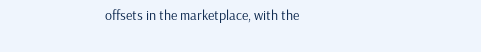offsets in the marketplace, with the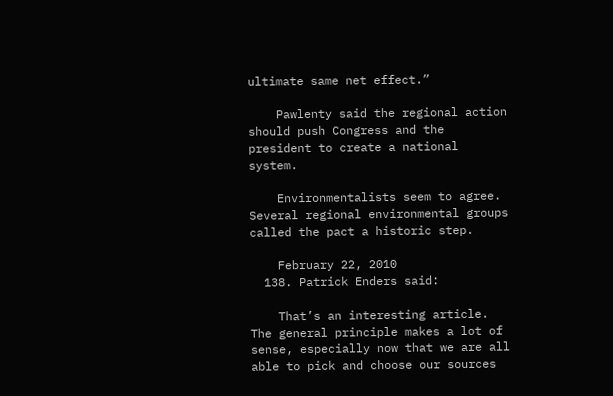ultimate same net effect.”

    Pawlenty said the regional action should push Congress and the president to create a national system.

    Environmentalists seem to agree. Several regional environmental groups called the pact a historic step.

    February 22, 2010
  138. Patrick Enders said:

    That’s an interesting article. The general principle makes a lot of sense, especially now that we are all able to pick and choose our sources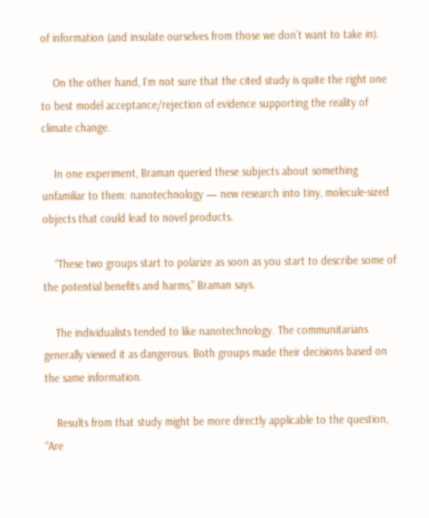of information (and insulate ourselves from those we don’t want to take in).

    On the other hand, I’m not sure that the cited study is quite the right one to best model acceptance/rejection of evidence supporting the reality of climate change.

    In one experiment, Braman queried these subjects about something unfamiliar to them: nanotechnology — new research into tiny, molecule-sized objects that could lead to novel products.

    “These two groups start to polarize as soon as you start to describe some of the potential benefits and harms,” Braman says.

    The individualists tended to like nanotechnology. The communitarians generally viewed it as dangerous. Both groups made their decisions based on the same information.

    Results from that study might be more directly applicable to the question, “Are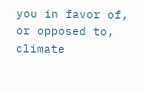you in favor of, or opposed to, climate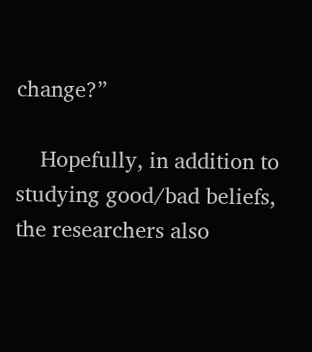change?”

    Hopefully, in addition to studying good/bad beliefs, the researchers also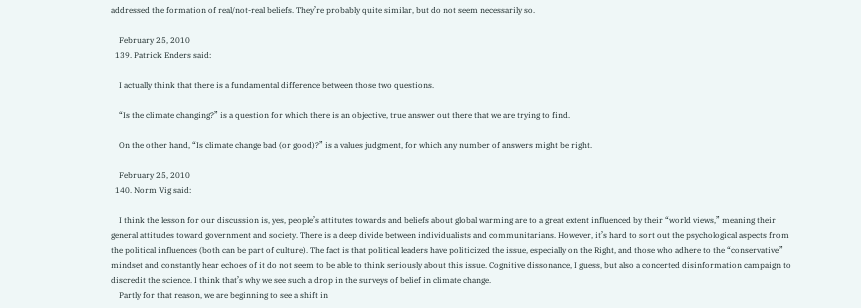addressed the formation of real/not-real beliefs. They’re probably quite similar, but do not seem necessarily so.

    February 25, 2010
  139. Patrick Enders said:

    I actually think that there is a fundamental difference between those two questions.

    “Is the climate changing?” is a question for which there is an objective, true answer out there that we are trying to find.

    On the other hand, “Is climate change bad (or good)?” is a values judgment, for which any number of answers might be right.

    February 25, 2010
  140. Norm Vig said:

    I think the lesson for our discussion is, yes, people’s attitutes towards and beliefs about global warming are to a great extent influenced by their “world views,” meaning their general attitudes toward government and society. There is a deep divide between individualists and communitarians. However, it’s hard to sort out the psychological aspects from the political influences (both can be part of culture). The fact is that political leaders have politicized the issue, especially on the Right, and those who adhere to the “conservative” mindset and constantly hear echoes of it do not seem to be able to think seriously about this issue. Cognitive dissonance, I guess, but also a concerted disinformation campaign to discredit the science. I think that’s why we see such a drop in the surveys of belief in climate change.
    Partly for that reason, we are beginning to see a shift in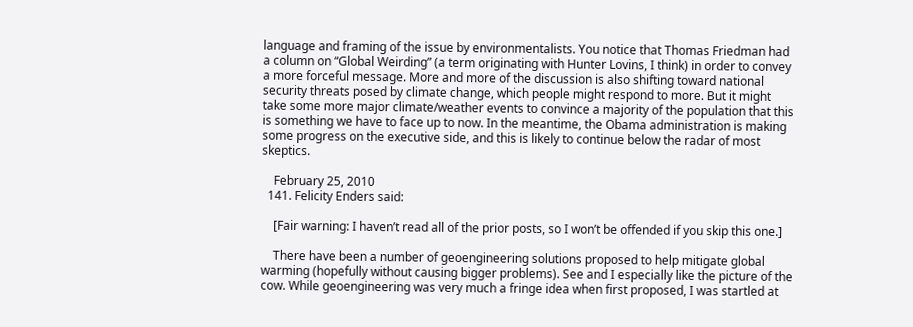language and framing of the issue by environmentalists. You notice that Thomas Friedman had a column on “Global Weirding” (a term originating with Hunter Lovins, I think) in order to convey a more forceful message. More and more of the discussion is also shifting toward national security threats posed by climate change, which people might respond to more. But it might take some more major climate/weather events to convince a majority of the population that this is something we have to face up to now. In the meantime, the Obama administration is making some progress on the executive side, and this is likely to continue below the radar of most skeptics.

    February 25, 2010
  141. Felicity Enders said:

    [Fair warning: I haven’t read all of the prior posts, so I won’t be offended if you skip this one.]

    There have been a number of geoengineering solutions proposed to help mitigate global warming (hopefully without causing bigger problems). See and I especially like the picture of the cow. While geoengineering was very much a fringe idea when first proposed, I was startled at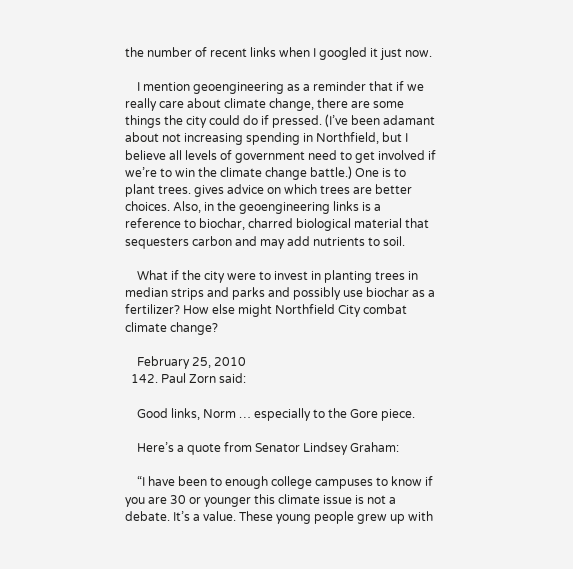the number of recent links when I googled it just now.

    I mention geoengineering as a reminder that if we really care about climate change, there are some things the city could do if pressed. (I’ve been adamant about not increasing spending in Northfield, but I believe all levels of government need to get involved if we’re to win the climate change battle.) One is to plant trees. gives advice on which trees are better choices. Also, in the geoengineering links is a reference to biochar, charred biological material that sequesters carbon and may add nutrients to soil.

    What if the city were to invest in planting trees in median strips and parks and possibly use biochar as a fertilizer? How else might Northfield City combat climate change?

    February 25, 2010
  142. Paul Zorn said:

    Good links, Norm … especially to the Gore piece.

    Here’s a quote from Senator Lindsey Graham:

    “I have been to enough college campuses to know if you are 30 or younger this climate issue is not a debate. It’s a value. These young people grew up with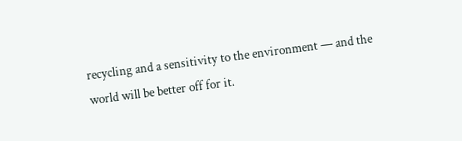recycling and a sensitivity to the environment — and the world will be better off for it.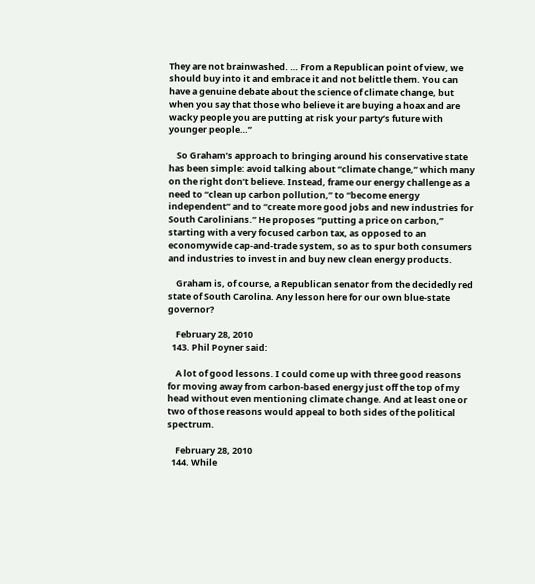They are not brainwashed. … From a Republican point of view, we should buy into it and embrace it and not belittle them. You can have a genuine debate about the science of climate change, but when you say that those who believe it are buying a hoax and are wacky people you are putting at risk your party’s future with younger people…”

    So Graham’s approach to bringing around his conservative state has been simple: avoid talking about “climate change,” which many on the right don’t believe. Instead, frame our energy challenge as a need to “clean up carbon pollution,” to “become energy independent” and to “create more good jobs and new industries for South Carolinians.” He proposes “putting a price on carbon,” starting with a very focused carbon tax, as opposed to an economywide cap-and-trade system, so as to spur both consumers and industries to invest in and buy new clean energy products.

    Graham is, of course, a Republican senator from the decidedly red state of South Carolina. Any lesson here for our own blue-state governor?

    February 28, 2010
  143. Phil Poyner said:

    A lot of good lessons. I could come up with three good reasons for moving away from carbon-based energy just off the top of my head without even mentioning climate change. And at least one or two of those reasons would appeal to both sides of the political spectrum.

    February 28, 2010
  144. While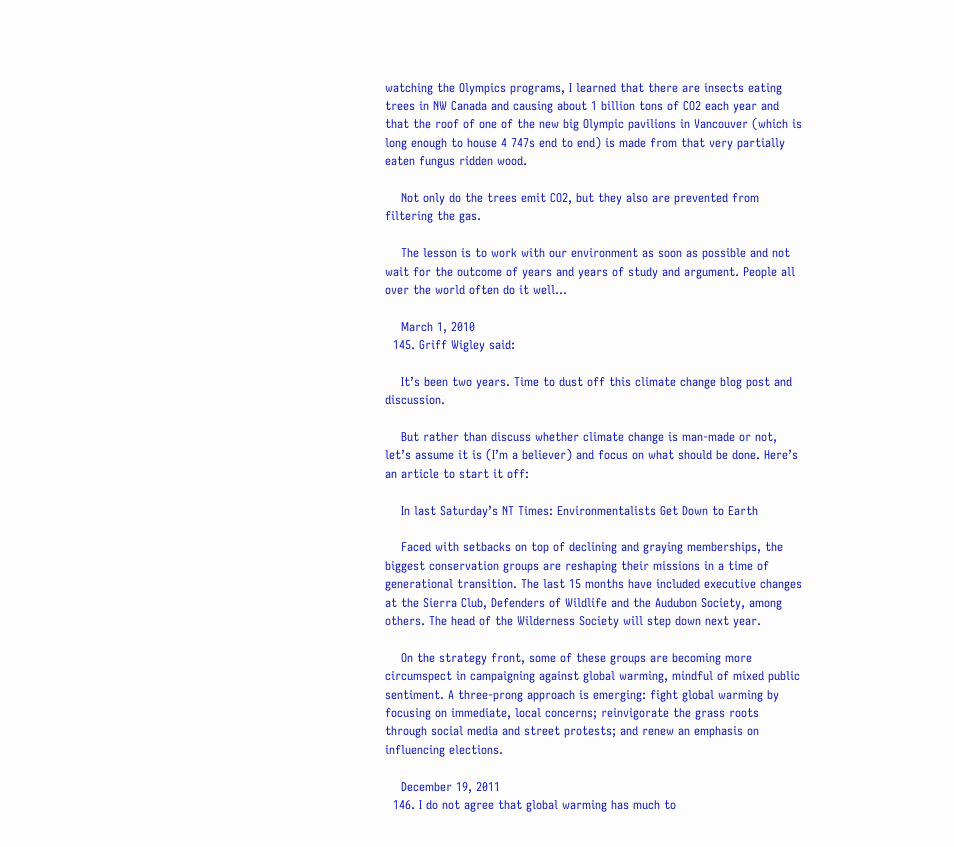watching the Olympics programs, I learned that there are insects eating trees in NW Canada and causing about 1 billion tons of CO2 each year and that the roof of one of the new big Olympic pavilions in Vancouver (which is long enough to house 4 747s end to end) is made from that very partially eaten fungus ridden wood.

    Not only do the trees emit CO2, but they also are prevented from filtering the gas.

    The lesson is to work with our environment as soon as possible and not wait for the outcome of years and years of study and argument. People all over the world often do it well…

    March 1, 2010
  145. Griff Wigley said:

    It’s been two years. Time to dust off this climate change blog post and discussion.

    But rather than discuss whether climate change is man-made or not, let’s assume it is (I’m a believer) and focus on what should be done. Here’s an article to start it off:

    In last Saturday’s NT Times: Environmentalists Get Down to Earth

    Faced with setbacks on top of declining and graying memberships, the biggest conservation groups are reshaping their missions in a time of generational transition. The last 15 months have included executive changes at the Sierra Club, Defenders of Wildlife and the Audubon Society, among others. The head of the Wilderness Society will step down next year.

    On the strategy front, some of these groups are becoming more circumspect in campaigning against global warming, mindful of mixed public sentiment. A three-prong approach is emerging: fight global warming by focusing on immediate, local concerns; reinvigorate the grass roots through social media and street protests; and renew an emphasis on influencing elections.

    December 19, 2011
  146. I do not agree that global warming has much to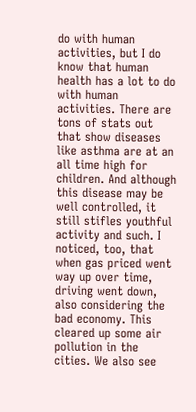do with human activities, but I do know that human health has a lot to do with human activities. There are tons of stats out that show diseases like asthma are at an all time high for children. And although this disease may be well controlled, it still stifles youthful activity and such. I noticed, too, that when gas priced went way up over time, driving went down, also considering the bad economy. This cleared up some air pollution in the cities. We also see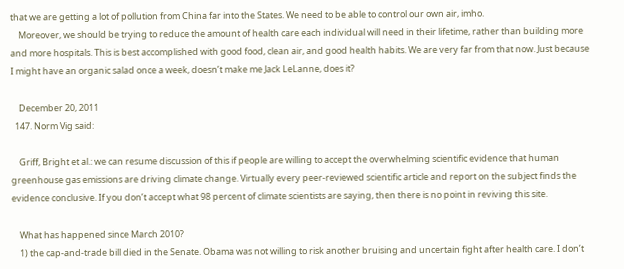that we are getting a lot of pollution from China far into the States. We need to be able to control our own air, imho.
    Moreover, we should be trying to reduce the amount of health care each individual will need in their lifetime, rather than building more and more hospitals. This is best accomplished with good food, clean air, and good health habits. We are very far from that now. Just because I might have an organic salad once a week, doesn’t make me Jack LeLanne, does it?

    December 20, 2011
  147. Norm Vig said:

    Griff, Bright et al.: we can resume discussion of this if people are willing to accept the overwhelming scientific evidence that human greenhouse gas emissions are driving climate change. Virtually every peer-reviewed scientific article and report on the subject finds the evidence conclusive. If you don’t accept what 98 percent of climate scientists are saying, then there is no point in reviving this site.

    What has happened since March 2010?
    1) the cap-and-trade bill died in the Senate. Obama was not willing to risk another bruising and uncertain fight after health care. I don’t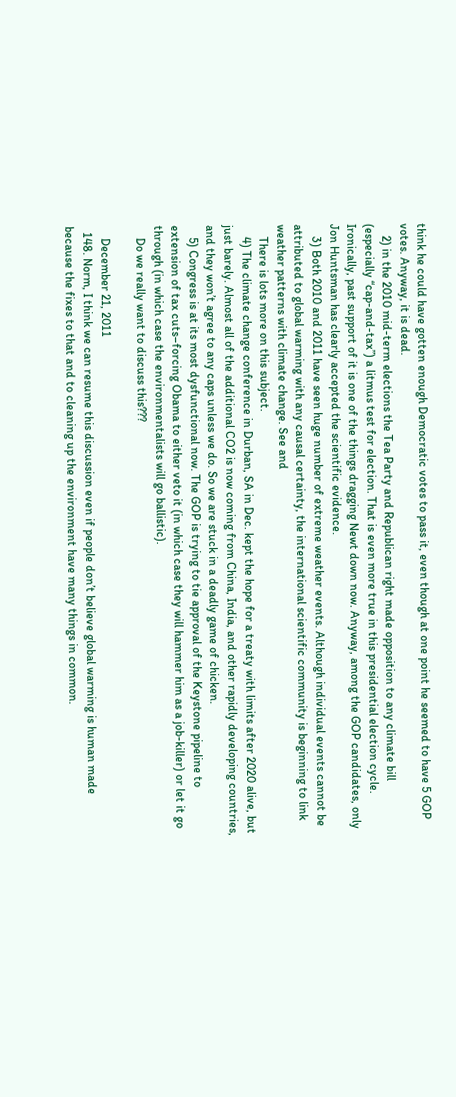think he could have gotten enough Democratic votes to pass it, even though at one point he seemed to have 5 GOP votes. Anyway, it is dead.
    2) in the 2010 mid-term elections the Tea Party and Republican right made opposition to any climate bill (especially “cap-and-tax”) a litmus test for election. That is even more true in this presidential election cycle. Ironically, past support of it is one of the things dragging Newt down now. Anyway, among the GOP candidates, only Jon Huntsman has clearly accepted the scientific evidence.
    3) Both 2010 and 2011 have seen huge number of extreme weather events. Although individual events cannot be attributed to global warming with any causal certainty, the international scientific community is beginning to link weather patterns with climate change. See and
    There is lots more on this subject.
    4) The climate change conference in Durban, SA in Dec. kept the hope for a treaty with limits after 2020 alive, but just barely. Almost all of the additional CO2 is now coming from China, India, and other rapidly developing countries, and they won’t agree to any caps unless we do. So we are stuck in a deadly game of chicken.
    5) Congress is at its most dysfunctional now. The GOP is trying to tie approval of the Keystone pipeline to extension of tax cuts–forcing Obama to either veto it (in which case they will hammer him as a job-killer) or let it go through (in which case the environmentalists will go ballistic).
    Do we really want to discuss this???

    December 21, 2011
  148. Norm, I think we can resume this discussion even if people don’t believe global warming is human made because the fixes to that and to cleaning up the environment have many things in common.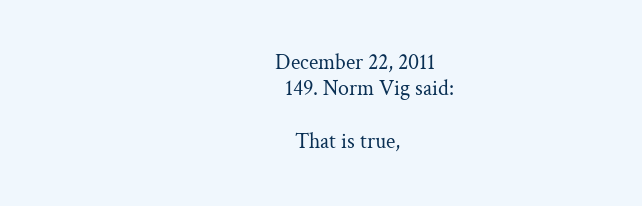December 22, 2011
  149. Norm Vig said:

    That is true,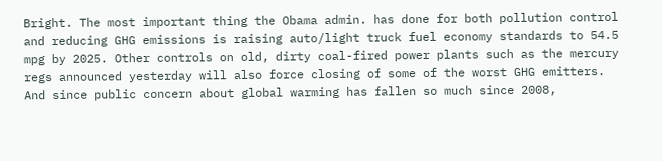Bright. The most important thing the Obama admin. has done for both pollution control and reducing GHG emissions is raising auto/light truck fuel economy standards to 54.5 mpg by 2025. Other controls on old, dirty coal-fired power plants such as the mercury regs announced yesterday will also force closing of some of the worst GHG emitters. And since public concern about global warming has fallen so much since 2008,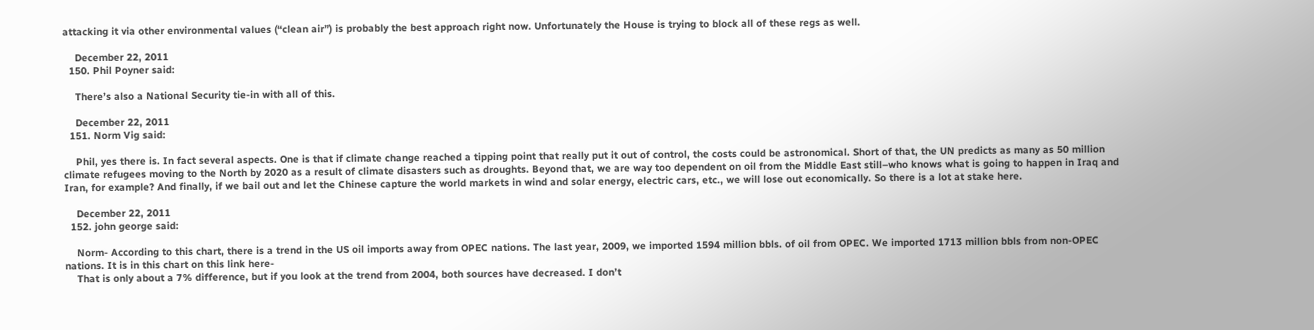attacking it via other environmental values (“clean air”) is probably the best approach right now. Unfortunately the House is trying to block all of these regs as well.

    December 22, 2011
  150. Phil Poyner said:

    There’s also a National Security tie-in with all of this.

    December 22, 2011
  151. Norm Vig said:

    Phil, yes there is. In fact several aspects. One is that if climate change reached a tipping point that really put it out of control, the costs could be astronomical. Short of that, the UN predicts as many as 50 million climate refugees moving to the North by 2020 as a result of climate disasters such as droughts. Beyond that, we are way too dependent on oil from the Middle East still–who knows what is going to happen in Iraq and Iran, for example? And finally, if we bail out and let the Chinese capture the world markets in wind and solar energy, electric cars, etc., we will lose out economically. So there is a lot at stake here.

    December 22, 2011
  152. john george said:

    Norm- According to this chart, there is a trend in the US oil imports away from OPEC nations. The last year, 2009, we imported 1594 million bbls. of oil from OPEC. We imported 1713 million bbls from non-OPEC nations. It is in this chart on this link here-
    That is only about a 7% difference, but if you look at the trend from 2004, both sources have decreased. I don’t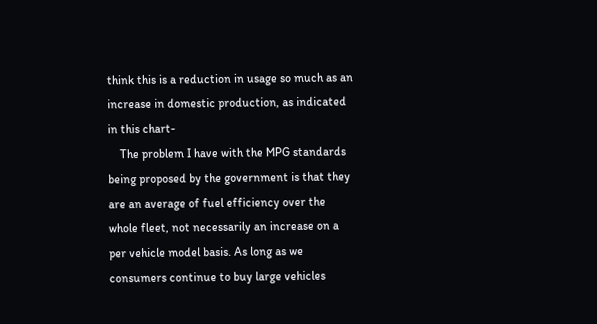think this is a reduction in usage so much as an increase in domestic production, as indicated in this chart-
    The problem I have with the MPG standards being proposed by the government is that they are an average of fuel efficiency over the whole fleet, not necessarily an increase on a per vehicle model basis. As long as we consumers continue to buy large vehicles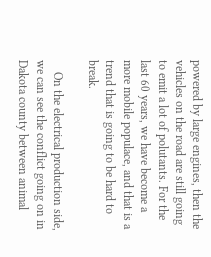powered by large engines, then the vehicles on the road are still going to emit a lot of polutants. For the last 60 years, we have become a more mobile populace, and that is a trend that is going to be hard to break.

    On the electrical production side, we can see the conflict going on in Dakota county between animal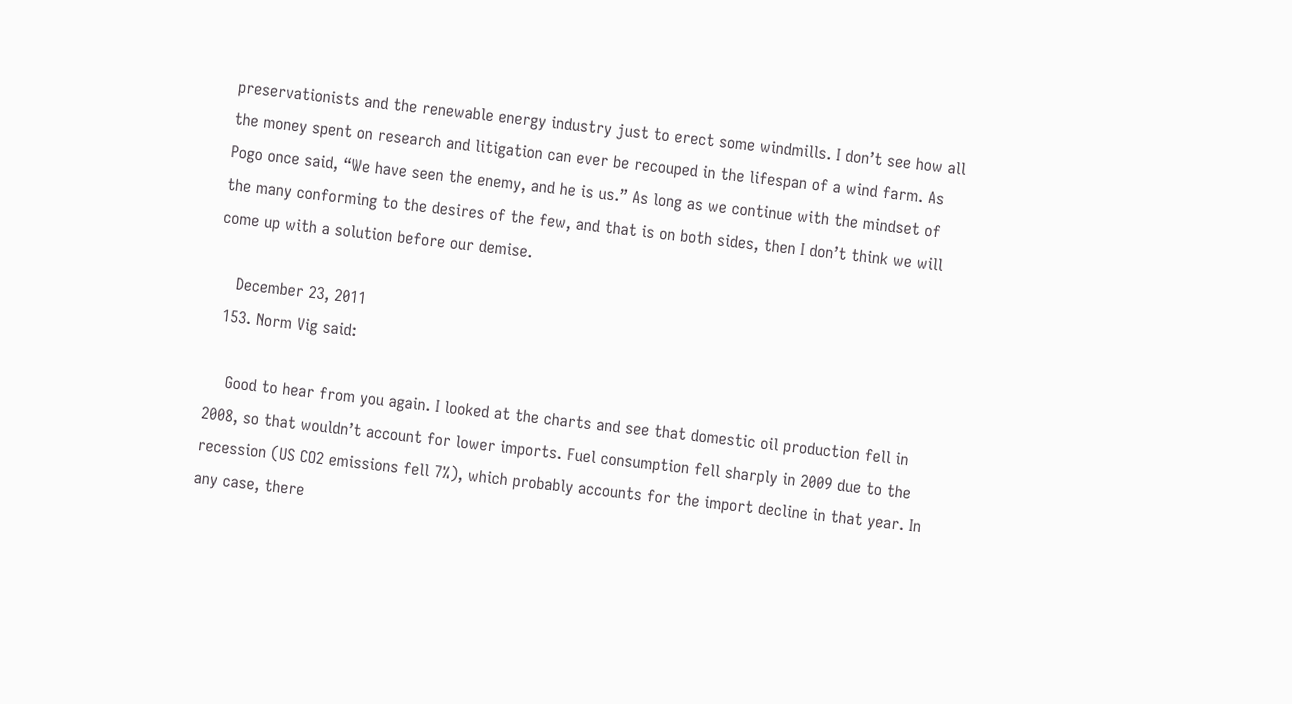preservationists and the renewable energy industry just to erect some windmills. I don’t see how all the money spent on research and litigation can ever be recouped in the lifespan of a wind farm. As Pogo once said, “We have seen the enemy, and he is us.” As long as we continue with the mindset of the many conforming to the desires of the few, and that is on both sides, then I don’t think we will come up with a solution before our demise.

    December 23, 2011
  153. Norm Vig said:

    Good to hear from you again. I looked at the charts and see that domestic oil production fell in 2008, so that wouldn’t account for lower imports. Fuel consumption fell sharply in 2009 due to the recession (US CO2 emissions fell 7%), which probably accounts for the import decline in that year. In any case, there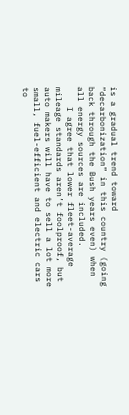is a gradual trend toward “decarbonization” in this country (going back through the Bush years even) when all energy sources are included.
    I agree that lower fleet-average mileage standards aren’t foolproof, but auto makers will have to sell a lot more small, fuel-efficient and electric cars to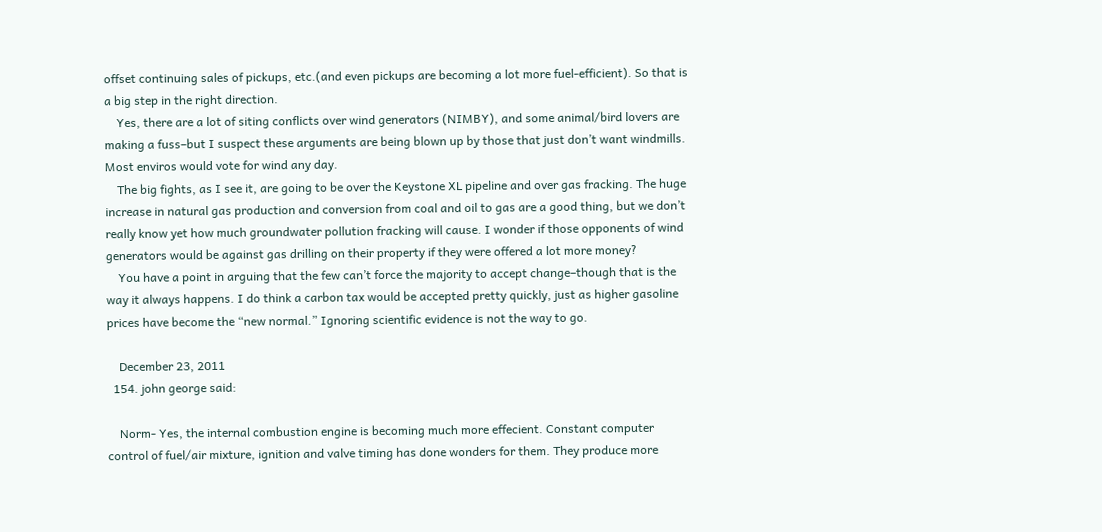offset continuing sales of pickups, etc.(and even pickups are becoming a lot more fuel-efficient). So that is a big step in the right direction.
    Yes, there are a lot of siting conflicts over wind generators (NIMBY), and some animal/bird lovers are making a fuss–but I suspect these arguments are being blown up by those that just don’t want windmills. Most enviros would vote for wind any day.
    The big fights, as I see it, are going to be over the Keystone XL pipeline and over gas fracking. The huge increase in natural gas production and conversion from coal and oil to gas are a good thing, but we don’t really know yet how much groundwater pollution fracking will cause. I wonder if those opponents of wind generators would be against gas drilling on their property if they were offered a lot more money?
    You have a point in arguing that the few can’t force the majority to accept change–though that is the way it always happens. I do think a carbon tax would be accepted pretty quickly, just as higher gasoline prices have become the “new normal.” Ignoring scientific evidence is not the way to go.

    December 23, 2011
  154. john george said:

    Norm- Yes, the internal combustion engine is becoming much more effecient. Constant computer control of fuel/air mixture, ignition and valve timing has done wonders for them. They produce more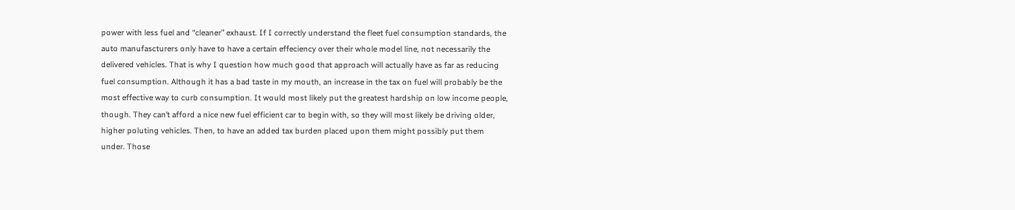power with less fuel and “cleaner” exhaust. If I correctly understand the fleet fuel consumption standards, the auto manufascturers only have to have a certain effeciency over their whole model line, not necessarily the delivered vehicles. That is why I question how much good that approach will actually have as far as reducing fuel consumption. Although it has a bad taste in my mouth, an increase in the tax on fuel will probably be the most effective way to curb consumption. It would most likely put the greatest hardship on low income people, though. They can’t afford a nice new fuel efficient car to begin with, so they will most likely be driving older, higher poluting vehicles. Then, to have an added tax burden placed upon them might possibly put them under. Those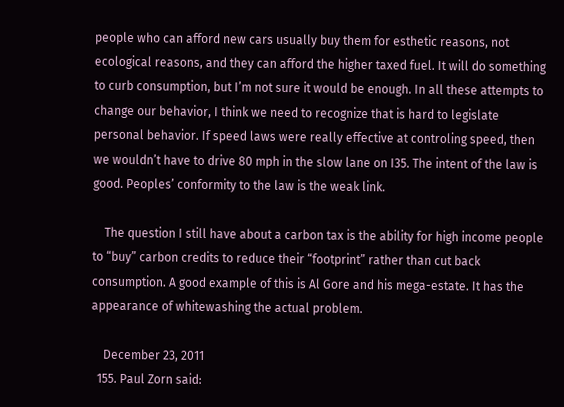people who can afford new cars usually buy them for esthetic reasons, not ecological reasons, and they can afford the higher taxed fuel. It will do something to curb consumption, but I’m not sure it would be enough. In all these attempts to change our behavior, I think we need to recognize that is hard to legislate personal behavior. If speed laws were really effective at controling speed, then we wouldn’t have to drive 80 mph in the slow lane on I35. The intent of the law is good. Peoples’ conformity to the law is the weak link.

    The question I still have about a carbon tax is the ability for high income people to “buy” carbon credits to reduce their “footprint” rather than cut back consumption. A good example of this is Al Gore and his mega-estate. It has the appearance of whitewashing the actual problem.

    December 23, 2011
  155. Paul Zorn said: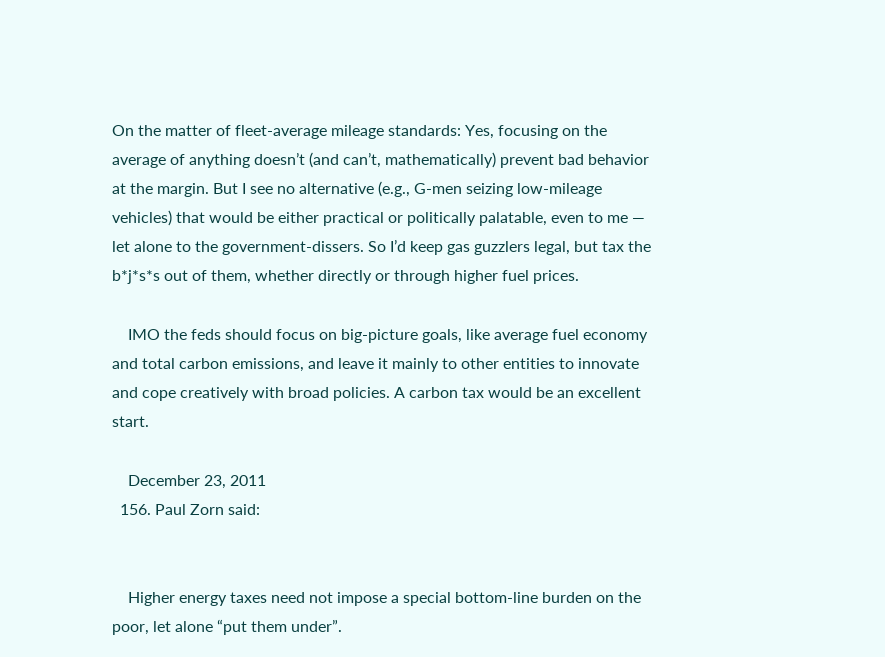On the matter of fleet-average mileage standards: Yes, focusing on the average of anything doesn’t (and can’t, mathematically) prevent bad behavior at the margin. But I see no alternative (e.g., G-men seizing low-mileage vehicles) that would be either practical or politically palatable, even to me — let alone to the government-dissers. So I’d keep gas guzzlers legal, but tax the b*j*s*s out of them, whether directly or through higher fuel prices.

    IMO the feds should focus on big-picture goals, like average fuel economy and total carbon emissions, and leave it mainly to other entities to innovate and cope creatively with broad policies. A carbon tax would be an excellent start.

    December 23, 2011
  156. Paul Zorn said:


    Higher energy taxes need not impose a special bottom-line burden on the poor, let alone “put them under”.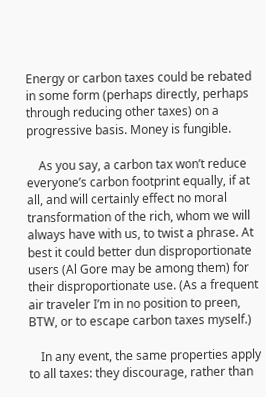Energy or carbon taxes could be rebated in some form (perhaps directly, perhaps through reducing other taxes) on a progressive basis. Money is fungible.

    As you say, a carbon tax won’t reduce everyone’s carbon footprint equally, if at all, and will certainly effect no moral transformation of the rich, whom we will always have with us, to twist a phrase. At best it could better dun disproportionate users (Al Gore may be among them) for their disproportionate use. (As a frequent air traveler I’m in no position to preen, BTW, or to escape carbon taxes myself.)

    In any event, the same properties apply to all taxes: they discourage, rather than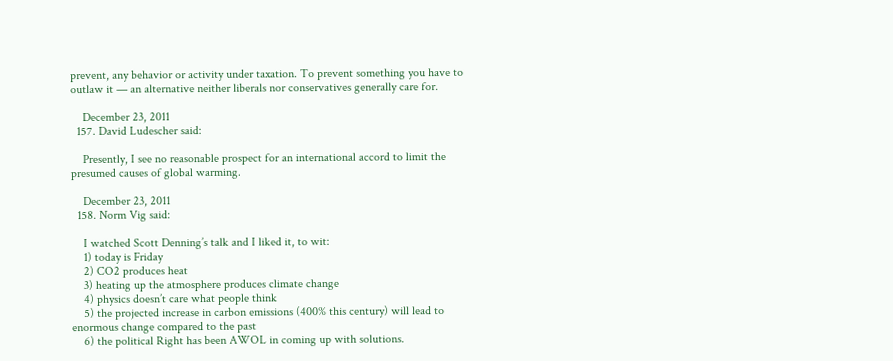prevent, any behavior or activity under taxation. To prevent something you have to outlaw it — an alternative neither liberals nor conservatives generally care for.

    December 23, 2011
  157. David Ludescher said:

    Presently, I see no reasonable prospect for an international accord to limit the presumed causes of global warming.

    December 23, 2011
  158. Norm Vig said:

    I watched Scott Denning’s talk and I liked it, to wit:
    1) today is Friday
    2) CO2 produces heat
    3) heating up the atmosphere produces climate change
    4) physics doesn’t care what people think
    5) the projected increase in carbon emissions (400% this century) will lead to enormous change compared to the past
    6) the political Right has been AWOL in coming up with solutions.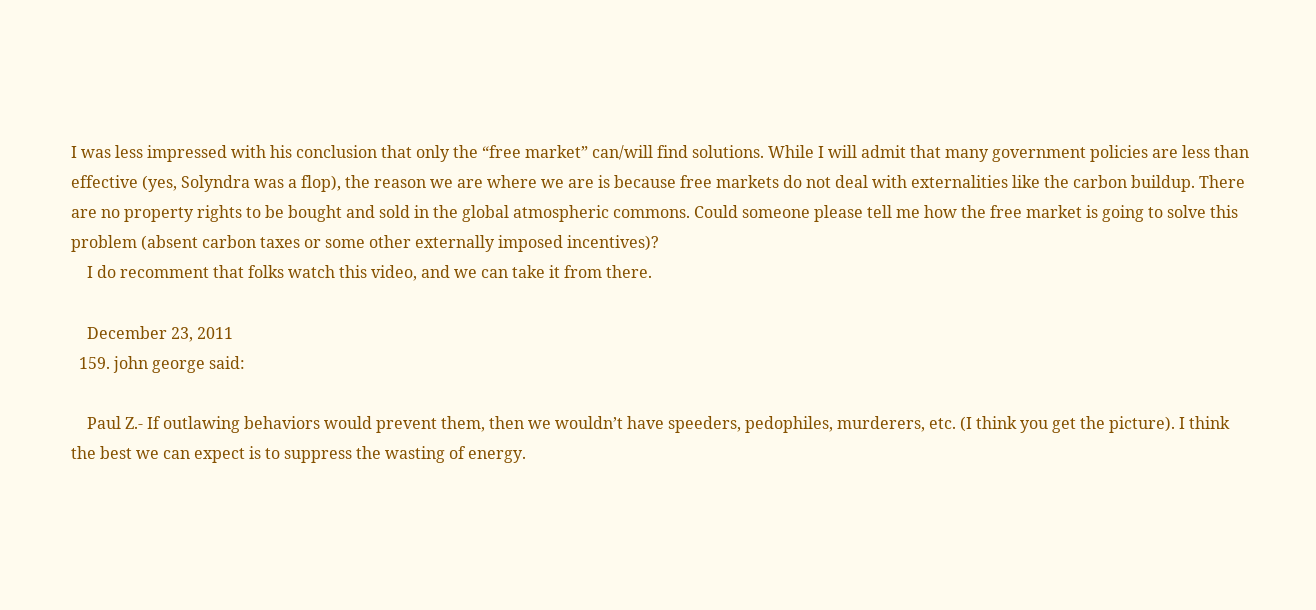I was less impressed with his conclusion that only the “free market” can/will find solutions. While I will admit that many government policies are less than effective (yes, Solyndra was a flop), the reason we are where we are is because free markets do not deal with externalities like the carbon buildup. There are no property rights to be bought and sold in the global atmospheric commons. Could someone please tell me how the free market is going to solve this problem (absent carbon taxes or some other externally imposed incentives)?
    I do recomment that folks watch this video, and we can take it from there.

    December 23, 2011
  159. john george said:

    Paul Z.- If outlawing behaviors would prevent them, then we wouldn’t have speeders, pedophiles, murderers, etc. (I think you get the picture). I think the best we can expect is to suppress the wasting of energy.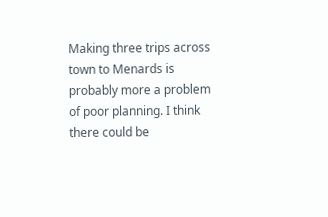Making three trips across town to Menards is probably more a problem of poor planning. I think there could be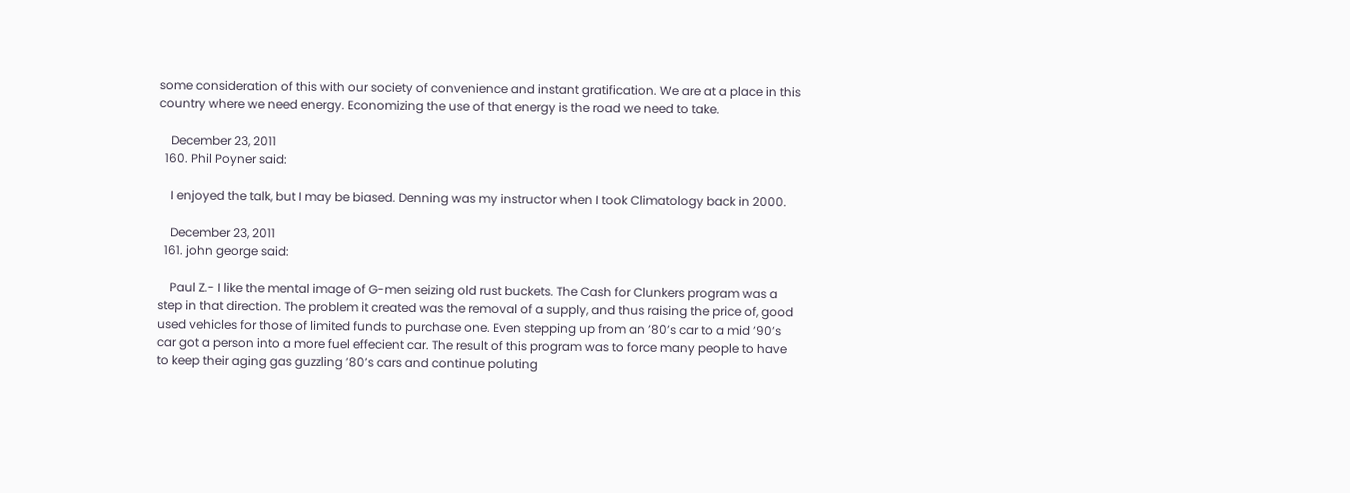some consideration of this with our society of convenience and instant gratification. We are at a place in this country where we need energy. Economizing the use of that energy is the road we need to take.

    December 23, 2011
  160. Phil Poyner said:

    I enjoyed the talk, but I may be biased. Denning was my instructor when I took Climatology back in 2000.

    December 23, 2011
  161. john george said:

    Paul Z.- I like the mental image of G-men seizing old rust buckets. The Cash for Clunkers program was a step in that direction. The problem it created was the removal of a supply, and thus raising the price of, good used vehicles for those of limited funds to purchase one. Even stepping up from an ’80’s car to a mid ’90’s car got a person into a more fuel effecient car. The result of this program was to force many people to have to keep their aging gas guzzling ’80’s cars and continue poluting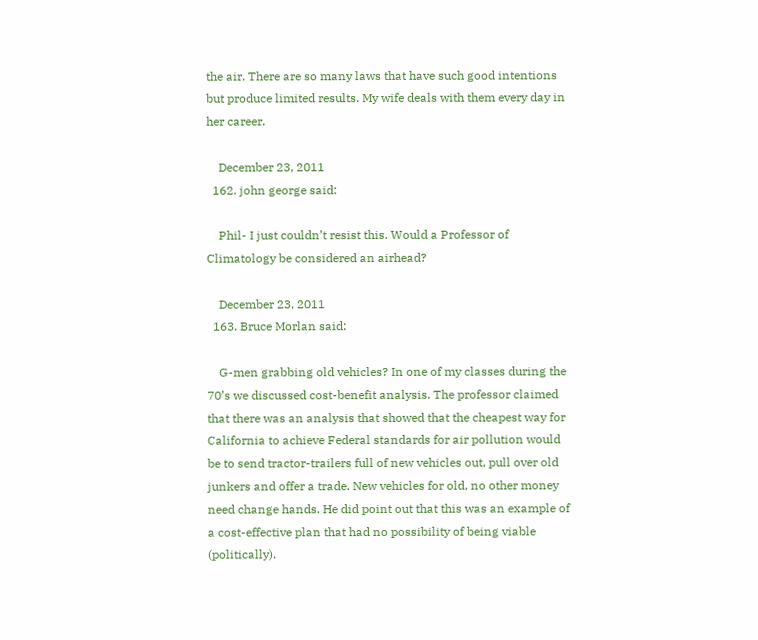the air. There are so many laws that have such good intentions but produce limited results. My wife deals with them every day in her career.

    December 23, 2011
  162. john george said:

    Phil- I just couldn’t resist this. Would a Professor of Climatology be considered an airhead?

    December 23, 2011
  163. Bruce Morlan said:

    G-men grabbing old vehicles? In one of my classes during the 70’s we discussed cost-benefit analysis. The professor claimed that there was an analysis that showed that the cheapest way for California to achieve Federal standards for air pollution would be to send tractor-trailers full of new vehicles out, pull over old junkers and offer a trade. New vehicles for old, no other money need change hands. He did point out that this was an example of a cost-effective plan that had no possibility of being viable (politically).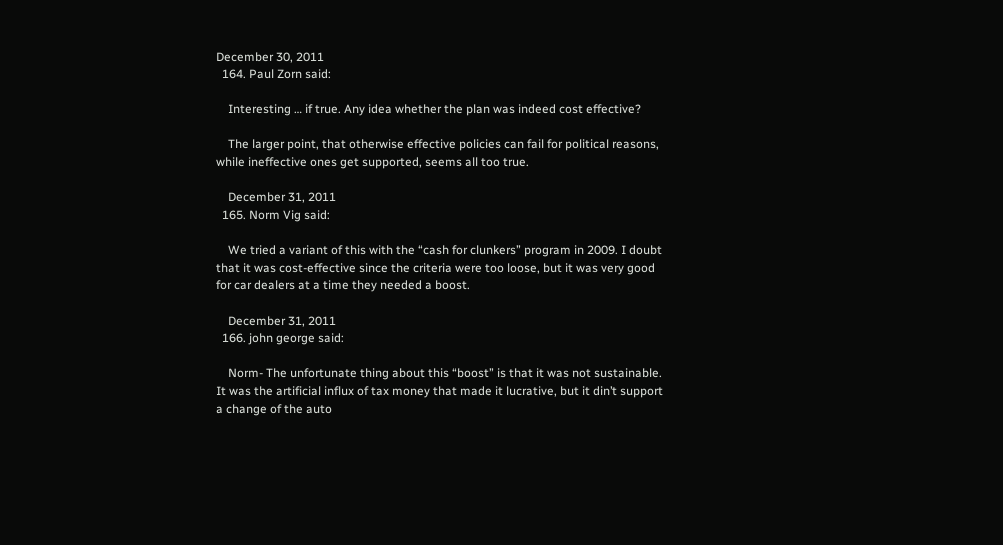December 30, 2011
  164. Paul Zorn said:

    Interesting … if true. Any idea whether the plan was indeed cost effective?

    The larger point, that otherwise effective policies can fail for political reasons, while ineffective ones get supported, seems all too true.

    December 31, 2011
  165. Norm Vig said:

    We tried a variant of this with the “cash for clunkers” program in 2009. I doubt that it was cost-effective since the criteria were too loose, but it was very good for car dealers at a time they needed a boost.

    December 31, 2011
  166. john george said:

    Norm- The unfortunate thing about this “boost” is that it was not sustainable. It was the artificial influx of tax money that made it lucrative, but it din’t support a change of the auto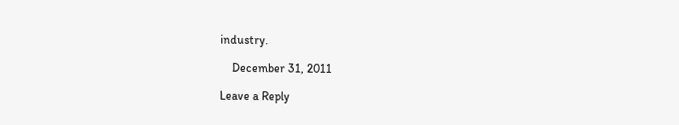industry.

    December 31, 2011

Leave a Reply